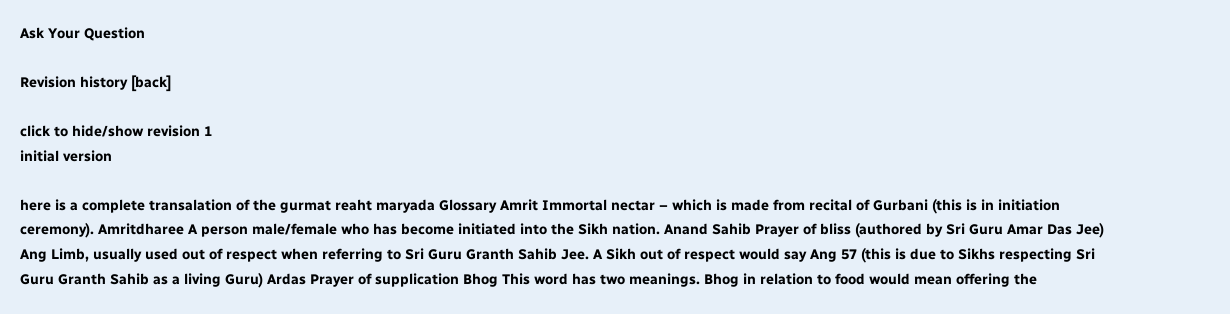Ask Your Question

Revision history [back]

click to hide/show revision 1
initial version

here is a complete transalation of the gurmat reaht maryada Glossary Amrit Immortal nectar – which is made from recital of Gurbani (this is in initiation ceremony). Amritdharee A person male/female who has become initiated into the Sikh nation. Anand Sahib Prayer of bliss (authored by Sri Guru Amar Das Jee) Ang Limb, usually used out of respect when referring to Sri Guru Granth Sahib Jee. A Sikh out of respect would say Ang 57 (this is due to Sikhs respecting Sri Guru Granth Sahib as a living Guru) Ardas Prayer of supplication Bhog This word has two meanings. Bhog in relation to food would mean offering the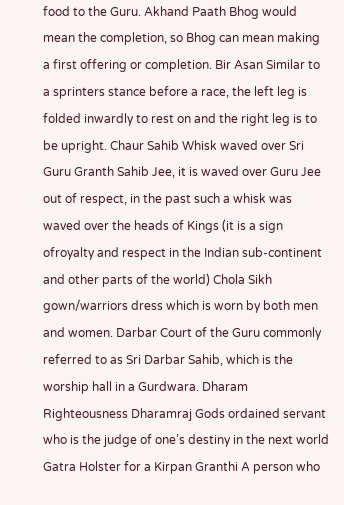food to the Guru. Akhand Paath Bhog would mean the completion, so Bhog can mean making a first offering or completion. Bir Asan Similar to a sprinters stance before a race, the left leg is folded inwardly to rest on and the right leg is to be upright. Chaur Sahib Whisk waved over Sri Guru Granth Sahib Jee, it is waved over Guru Jee out of respect, in the past such a whisk was waved over the heads of Kings (it is a sign ofroyalty and respect in the Indian sub-continent and other parts of the world) Chola Sikh gown/warriors dress which is worn by both men and women. Darbar Court of the Guru commonly referred to as Sri Darbar Sahib, which is the worship hall in a Gurdwara. Dharam Righteousness Dharamraj Gods ordained servant who is the judge of one’s destiny in the next world Gatra Holster for a Kirpan Granthi A person who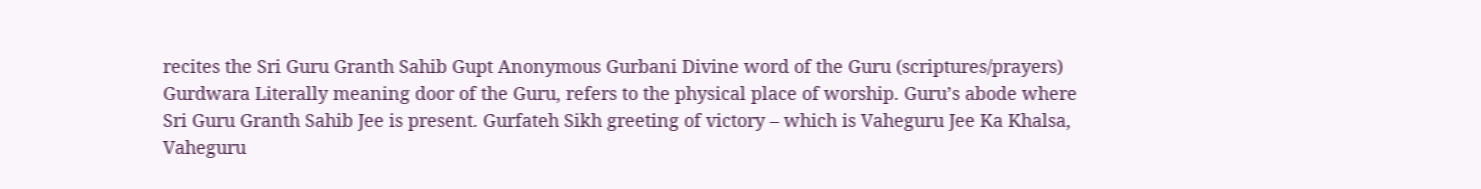recites the Sri Guru Granth Sahib Gupt Anonymous Gurbani Divine word of the Guru (scriptures/prayers) Gurdwara Literally meaning door of the Guru, refers to the physical place of worship. Guru’s abode where Sri Guru Granth Sahib Jee is present. Gurfateh Sikh greeting of victory – which is Vaheguru Jee Ka Khalsa, Vaheguru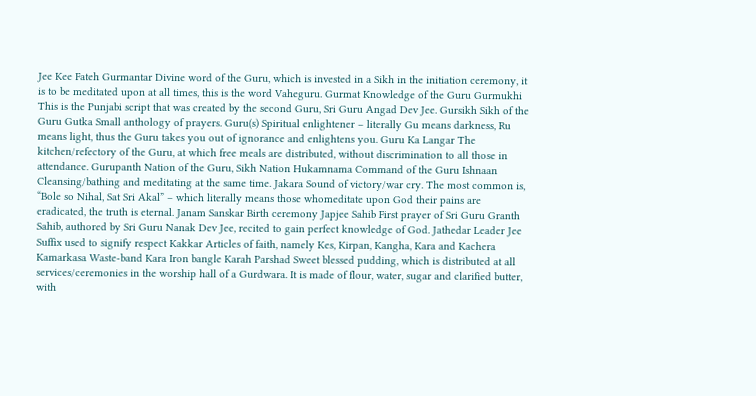Jee Kee Fateh Gurmantar Divine word of the Guru, which is invested in a Sikh in the initiation ceremony, it is to be meditated upon at all times, this is the word Vaheguru. Gurmat Knowledge of the Guru Gurmukhi This is the Punjabi script that was created by the second Guru, Sri Guru Angad Dev Jee. Gursikh Sikh of the Guru Gutka Small anthology of prayers. Guru(s) Spiritual enlightener – literally Gu means darkness, Ru means light, thus the Guru takes you out of ignorance and enlightens you. Guru Ka Langar The kitchen/refectory of the Guru, at which free meals are distributed, without discrimination to all those in attendance. Gurupanth Nation of the Guru, Sikh Nation Hukamnama Command of the Guru Ishnaan Cleansing/bathing and meditating at the same time. Jakara Sound of victory/war cry. The most common is, “Bole so Nihal, Sat Sri Akal” – which literally means those whomeditate upon God their pains are eradicated, the truth is eternal. Janam Sanskar Birth ceremony Japjee Sahib First prayer of Sri Guru Granth Sahib, authored by Sri Guru Nanak Dev Jee, recited to gain perfect knowledge of God. Jathedar Leader Jee Suffix used to signify respect Kakkar Articles of faith, namely Kes, Kirpan, Kangha, Kara and Kachera Kamarkasa Waste-band Kara Iron bangle Karah Parshad Sweet blessed pudding, which is distributed at all services/ceremonies in the worship hall of a Gurdwara. It is made of flour, water, sugar and clarified butter, with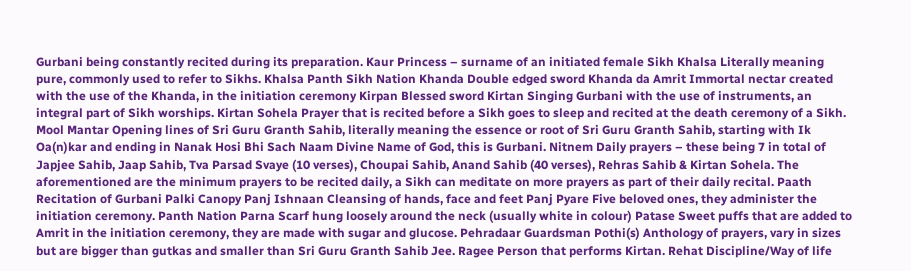Gurbani being constantly recited during its preparation. Kaur Princess – surname of an initiated female Sikh Khalsa Literally meaning pure, commonly used to refer to Sikhs. Khalsa Panth Sikh Nation Khanda Double edged sword Khanda da Amrit Immortal nectar created with the use of the Khanda, in the initiation ceremony Kirpan Blessed sword Kirtan Singing Gurbani with the use of instruments, an integral part of Sikh worships. Kirtan Sohela Prayer that is recited before a Sikh goes to sleep and recited at the death ceremony of a Sikh. Mool Mantar Opening lines of Sri Guru Granth Sahib, literally meaning the essence or root of Sri Guru Granth Sahib, starting with Ik Oa(n)kar and ending in Nanak Hosi Bhi Sach Naam Divine Name of God, this is Gurbani. Nitnem Daily prayers – these being 7 in total of Japjee Sahib, Jaap Sahib, Tva Parsad Svaye (10 verses), Choupai Sahib, Anand Sahib (40 verses), Rehras Sahib & Kirtan Sohela. The aforementioned are the minimum prayers to be recited daily, a Sikh can meditate on more prayers as part of their daily recital. Paath Recitation of Gurbani Palki Canopy Panj Ishnaan Cleansing of hands, face and feet Panj Pyare Five beloved ones, they administer the initiation ceremony. Panth Nation Parna Scarf hung loosely around the neck (usually white in colour) Patase Sweet puffs that are added to Amrit in the initiation ceremony, they are made with sugar and glucose. Pehradaar Guardsman Pothi(s) Anthology of prayers, vary in sizes but are bigger than gutkas and smaller than Sri Guru Granth Sahib Jee. Ragee Person that performs Kirtan. Rehat Discipline/Way of life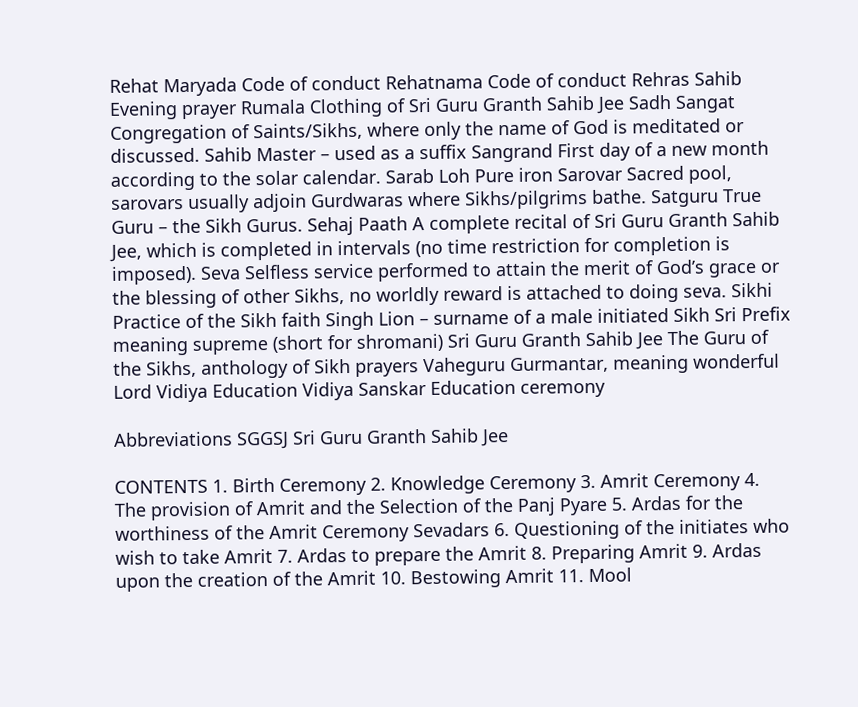Rehat Maryada Code of conduct Rehatnama Code of conduct Rehras Sahib Evening prayer Rumala Clothing of Sri Guru Granth Sahib Jee Sadh Sangat Congregation of Saints/Sikhs, where only the name of God is meditated or discussed. Sahib Master – used as a suffix Sangrand First day of a new month according to the solar calendar. Sarab Loh Pure iron Sarovar Sacred pool, sarovars usually adjoin Gurdwaras where Sikhs/pilgrims bathe. Satguru True Guru – the Sikh Gurus. Sehaj Paath A complete recital of Sri Guru Granth Sahib Jee, which is completed in intervals (no time restriction for completion is imposed). Seva Selfless service performed to attain the merit of God’s grace or the blessing of other Sikhs, no worldly reward is attached to doing seva. Sikhi Practice of the Sikh faith Singh Lion – surname of a male initiated Sikh Sri Prefix meaning supreme (short for shromani) Sri Guru Granth Sahib Jee The Guru of the Sikhs, anthology of Sikh prayers Vaheguru Gurmantar, meaning wonderful Lord Vidiya Education Vidiya Sanskar Education ceremony

Abbreviations SGGSJ Sri Guru Granth Sahib Jee

CONTENTS 1. Birth Ceremony 2. Knowledge Ceremony 3. Amrit Ceremony 4. The provision of Amrit and the Selection of the Panj Pyare 5. Ardas for the worthiness of the Amrit Ceremony Sevadars 6. Questioning of the initiates who wish to take Amrit 7. Ardas to prepare the Amrit 8. Preparing Amrit 9. Ardas upon the creation of the Amrit 10. Bestowing Amrit 11. Mool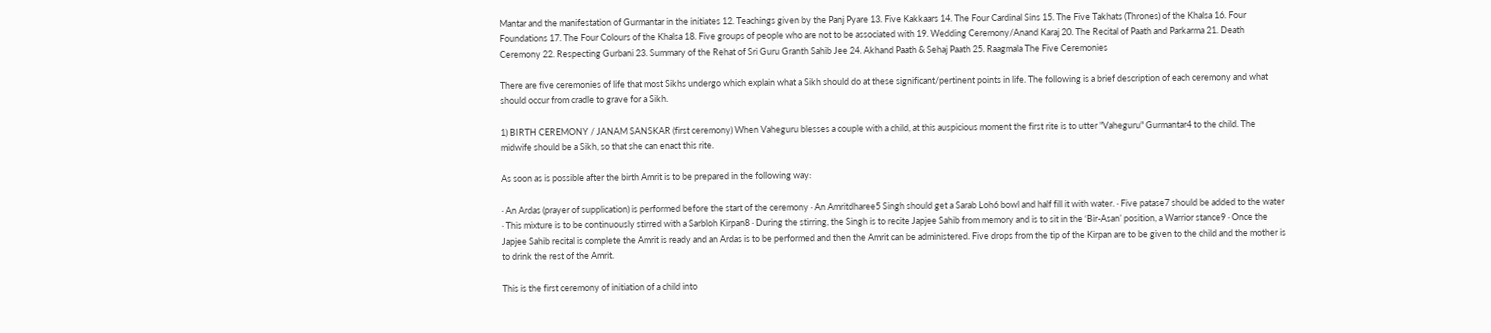Mantar and the manifestation of Gurmantar in the initiates 12. Teachings given by the Panj Pyare 13. Five Kakkaars 14. The Four Cardinal Sins 15. The Five Takhats (Thrones) of the Khalsa 16. Four Foundations 17. The Four Colours of the Khalsa 18. Five groups of people who are not to be associated with 19. Wedding Ceremony/Anand Karaj 20. The Recital of Paath and Parkarma 21. Death Ceremony 22. Respecting Gurbani 23. Summary of the Rehat of Sri Guru Granth Sahib Jee 24. Akhand Paath & Sehaj Paath 25. Raagmala The Five Ceremonies

There are five ceremonies of life that most Sikhs undergo which explain what a Sikh should do at these significant/pertinent points in life. The following is a brief description of each ceremony and what should occur from cradle to grave for a Sikh.

1) BIRTH CEREMONY / JANAM SANSKAR (first ceremony) When Vaheguru blesses a couple with a child, at this auspicious moment the first rite is to utter "Vaheguru" Gurmantar4 to the child. The midwife should be a Sikh, so that she can enact this rite.

As soon as is possible after the birth Amrit is to be prepared in the following way:

· An Ardas (prayer of supplication) is performed before the start of the ceremony · An Amritdharee5 Singh should get a Sarab Loh6 bowl and half fill it with water. · Five patase7 should be added to the water · This mixture is to be continuously stirred with a Sarbloh Kirpan8 · During the stirring, the Singh is to recite Japjee Sahib from memory and is to sit in the ‘Bir-Asan’ position, a Warrior stance9 · Once the Japjee Sahib recital is complete the Amrit is ready and an Ardas is to be performed and then the Amrit can be administered. Five drops from the tip of the Kirpan are to be given to the child and the mother is to drink the rest of the Amrit.

This is the first ceremony of initiation of a child into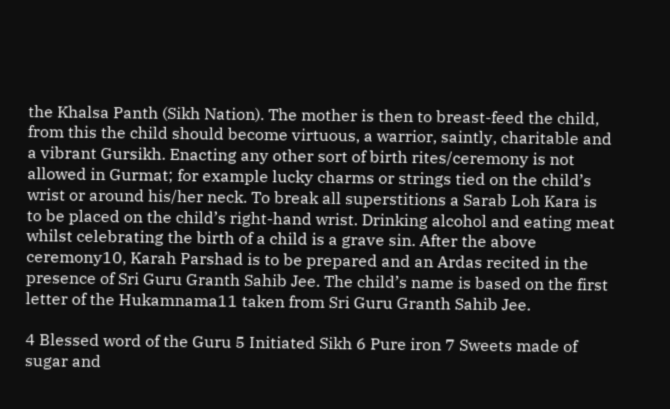the Khalsa Panth (Sikh Nation). The mother is then to breast-feed the child, from this the child should become virtuous, a warrior, saintly, charitable and a vibrant Gursikh. Enacting any other sort of birth rites/ceremony is not allowed in Gurmat; for example lucky charms or strings tied on the child’s wrist or around his/her neck. To break all superstitions a Sarab Loh Kara is to be placed on the child’s right-hand wrist. Drinking alcohol and eating meat whilst celebrating the birth of a child is a grave sin. After the above ceremony10, Karah Parshad is to be prepared and an Ardas recited in the presence of Sri Guru Granth Sahib Jee. The child’s name is based on the first letter of the Hukamnama11 taken from Sri Guru Granth Sahib Jee.

4 Blessed word of the Guru 5 Initiated Sikh 6 Pure iron 7 Sweets made of sugar and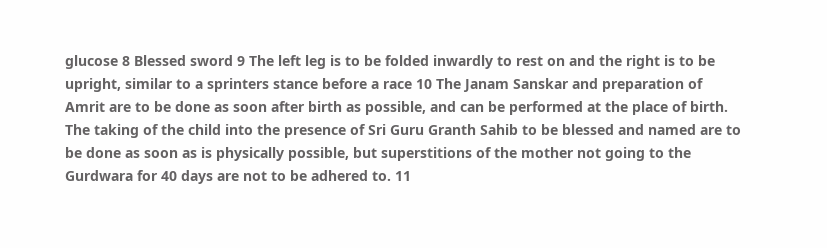glucose 8 Blessed sword 9 The left leg is to be folded inwardly to rest on and the right is to be upright, similar to a sprinters stance before a race 10 The Janam Sanskar and preparation of Amrit are to be done as soon after birth as possible, and can be performed at the place of birth. The taking of the child into the presence of Sri Guru Granth Sahib to be blessed and named are to be done as soon as is physically possible, but superstitions of the mother not going to the Gurdwara for 40 days are not to be adhered to. 11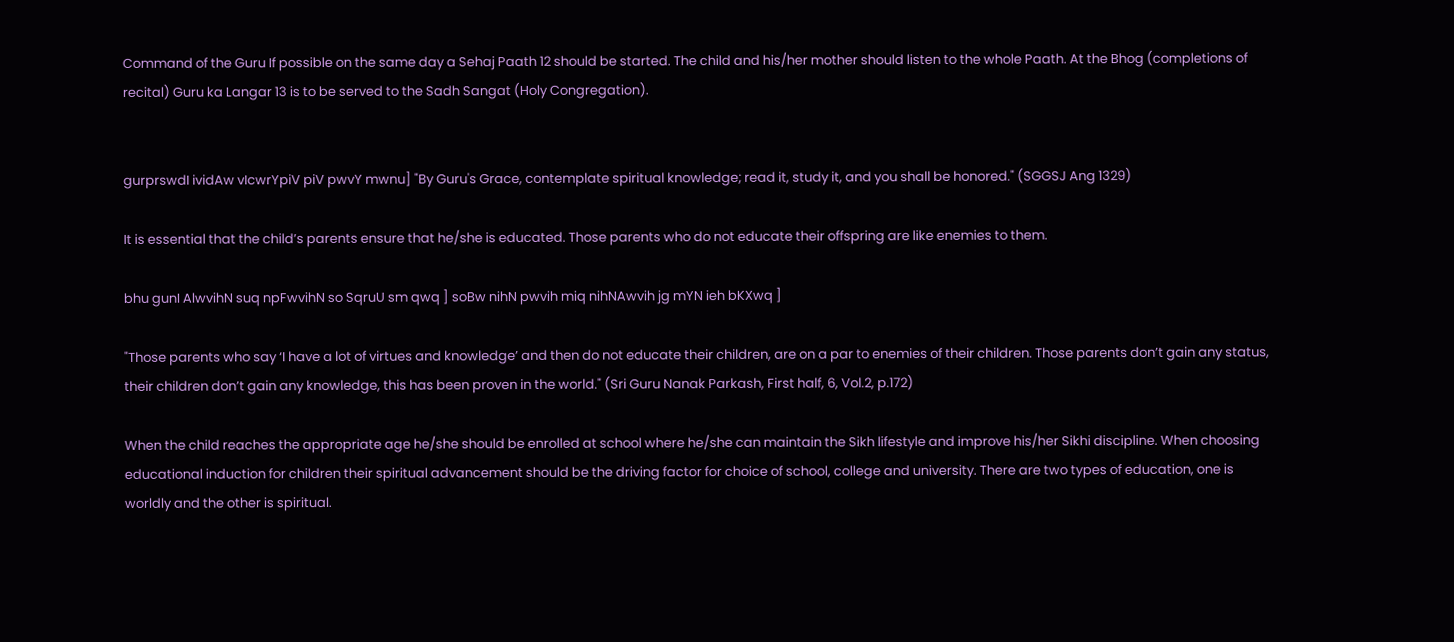Command of the Guru If possible on the same day a Sehaj Paath 12 should be started. The child and his/her mother should listen to the whole Paath. At the Bhog (completions of recital) Guru ka Langar 13 is to be served to the Sadh Sangat (Holy Congregation).


gurprswdI ividAw vIcwrYpiV piV pwvY mwnu] "By Guru's Grace, contemplate spiritual knowledge; read it, study it, and you shall be honored." (SGGSJ Ang 1329)

It is essential that the child’s parents ensure that he/she is educated. Those parents who do not educate their offspring are like enemies to them.

bhu gunI AlwvihN suq npFwvihN so SqruU sm qwq ] soBw nihN pwvih miq nihNAwvih jg mYN ieh bKXwq ]

"Those parents who say ‘I have a lot of virtues and knowledge’ and then do not educate their children, are on a par to enemies of their children. Those parents don’t gain any status, their children don’t gain any knowledge, this has been proven in the world." (Sri Guru Nanak Parkash, First half, 6, Vol.2, p.172)

When the child reaches the appropriate age he/she should be enrolled at school where he/she can maintain the Sikh lifestyle and improve his/her Sikhi discipline. When choosing educational induction for children their spiritual advancement should be the driving factor for choice of school, college and university. There are two types of education, one is worldly and the other is spiritual.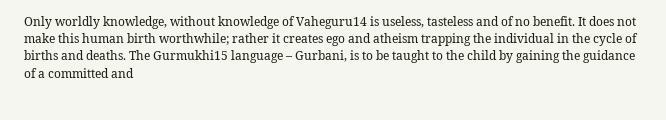Only worldly knowledge, without knowledge of Vaheguru14 is useless, tasteless and of no benefit. It does not make this human birth worthwhile; rather it creates ego and atheism trapping the individual in the cycle of births and deaths. The Gurmukhi15 language – Gurbani, is to be taught to the child by gaining the guidance of a committed and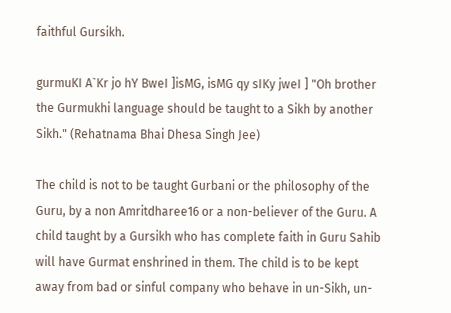faithful Gursikh.

gurmuKI A`Kr jo hY BweI ]isMG, isMG qy sIKy jweI ] "Oh brother the Gurmukhi language should be taught to a Sikh by another Sikh." (Rehatnama Bhai Dhesa Singh Jee)

The child is not to be taught Gurbani or the philosophy of the Guru, by a non Amritdharee16 or a non-believer of the Guru. A child taught by a Gursikh who has complete faith in Guru Sahib will have Gurmat enshrined in them. The child is to be kept away from bad or sinful company who behave in un-Sikh, un-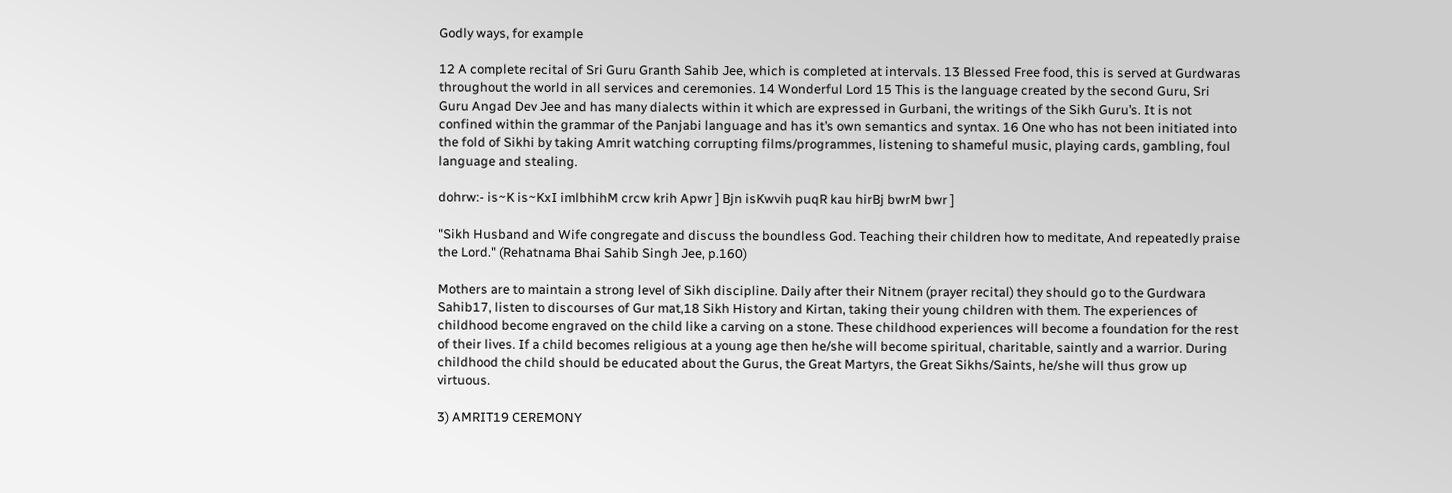Godly ways, for example

12 A complete recital of Sri Guru Granth Sahib Jee, which is completed at intervals. 13 Blessed Free food, this is served at Gurdwaras throughout the world in all services and ceremonies. 14 Wonderful Lord 15 This is the language created by the second Guru, Sri Guru Angad Dev Jee and has many dialects within it which are expressed in Gurbani, the writings of the Sikh Guru’s. It is not confined within the grammar of the Panjabi language and has it’s own semantics and syntax. 16 One who has not been initiated into the fold of Sikhi by taking Amrit watching corrupting films/programmes, listening to shameful music, playing cards, gambling, foul language and stealing.

dohrw:- is~K is~KxI imlbhihM crcw krih Apwr ] Bjn isKwvih puqR kau hirBj bwrM bwr ]

"Sikh Husband and Wife congregate and discuss the boundless God. Teaching their children how to meditate, And repeatedly praise the Lord." (Rehatnama Bhai Sahib Singh Jee, p.160)

Mothers are to maintain a strong level of Sikh discipline. Daily after their Nitnem (prayer recital) they should go to the Gurdwara Sahib17, listen to discourses of Gur mat,18 Sikh History and Kirtan, taking their young children with them. The experiences of childhood become engraved on the child like a carving on a stone. These childhood experiences will become a foundation for the rest of their lives. If a child becomes religious at a young age then he/she will become spiritual, charitable, saintly and a warrior. During childhood the child should be educated about the Gurus, the Great Martyrs, the Great Sikhs/Saints, he/she will thus grow up virtuous.

3) AMRIT19 CEREMONY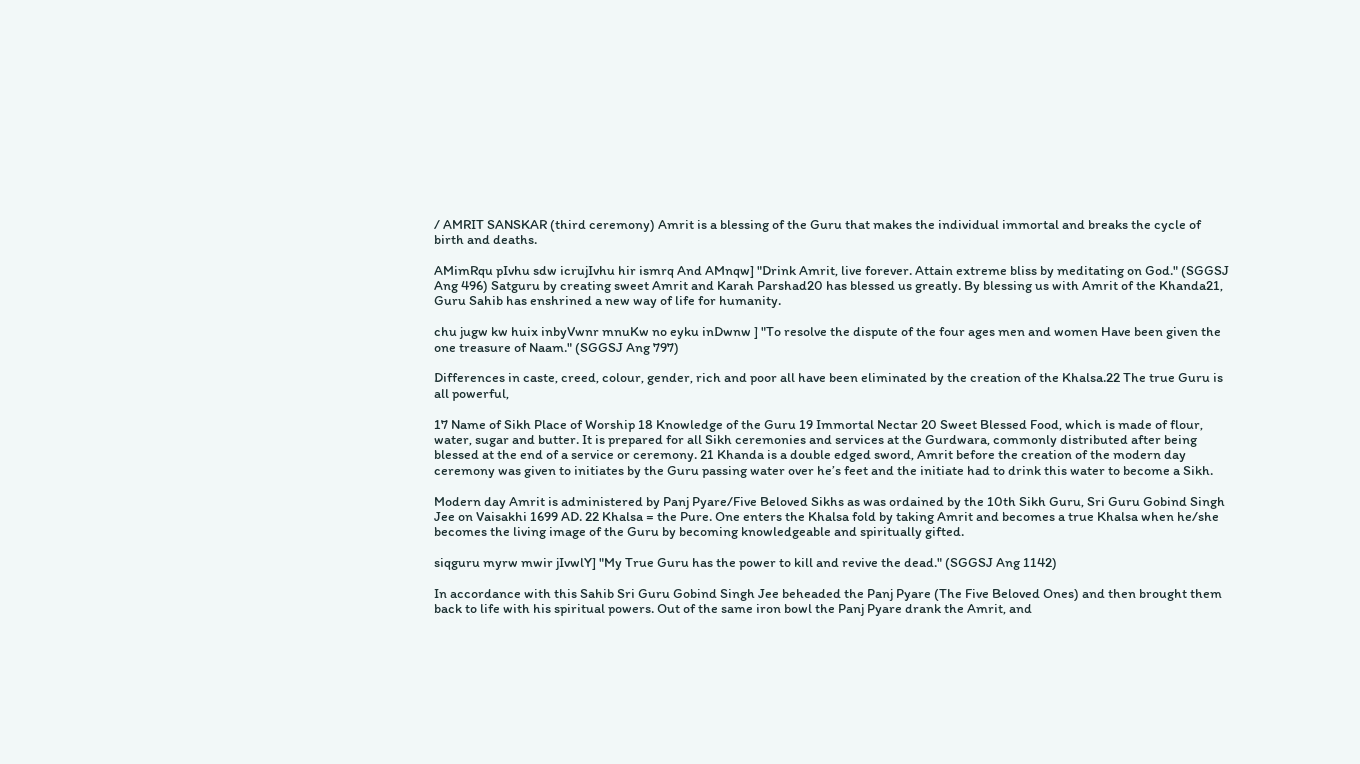/ AMRIT SANSKAR (third ceremony) Amrit is a blessing of the Guru that makes the individual immortal and breaks the cycle of birth and deaths.

AMimRqu pIvhu sdw icrujIvhu hir ismrq And AMnqw] "Drink Amrit, live forever. Attain extreme bliss by meditating on God." (SGGSJ Ang 496) Satguru by creating sweet Amrit and Karah Parshad20 has blessed us greatly. By blessing us with Amrit of the Khanda21, Guru Sahib has enshrined a new way of life for humanity.

chu jugw kw huix inbyVwnr mnuKw no eyku inDwnw ] "To resolve the dispute of the four ages men and women Have been given the one treasure of Naam." (SGGSJ Ang 797)

Differences in caste, creed, colour, gender, rich and poor all have been eliminated by the creation of the Khalsa.22 The true Guru is all powerful,

17 Name of Sikh Place of Worship 18 Knowledge of the Guru 19 Immortal Nectar 20 Sweet Blessed Food, which is made of flour, water, sugar and butter. It is prepared for all Sikh ceremonies and services at the Gurdwara, commonly distributed after being blessed at the end of a service or ceremony. 21 Khanda is a double edged sword, Amrit before the creation of the modern day ceremony was given to initiates by the Guru passing water over he’s feet and the initiate had to drink this water to become a Sikh.

Modern day Amrit is administered by Panj Pyare/Five Beloved Sikhs as was ordained by the 10th Sikh Guru, Sri Guru Gobind Singh Jee on Vaisakhi 1699 AD. 22 Khalsa = the Pure. One enters the Khalsa fold by taking Amrit and becomes a true Khalsa when he/she becomes the living image of the Guru by becoming knowledgeable and spiritually gifted.

siqguru myrw mwir jIvwlY] "My True Guru has the power to kill and revive the dead." (SGGSJ Ang 1142)

In accordance with this Sahib Sri Guru Gobind Singh Jee beheaded the Panj Pyare (The Five Beloved Ones) and then brought them back to life with his spiritual powers. Out of the same iron bowl the Panj Pyare drank the Amrit, and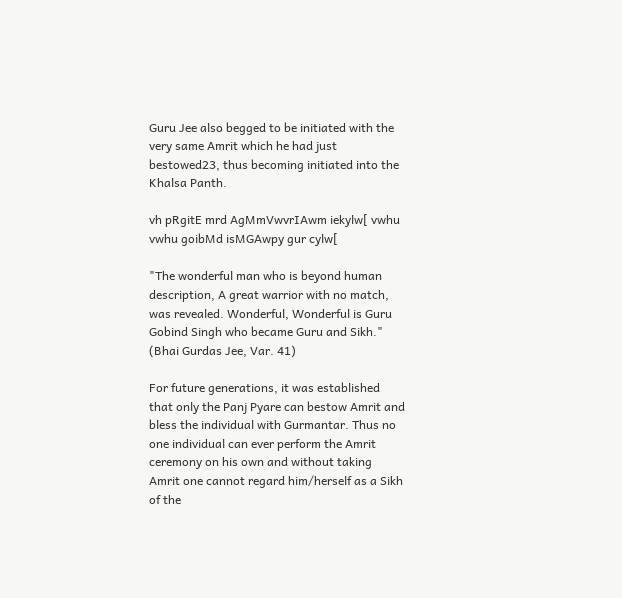Guru Jee also begged to be initiated with the very same Amrit which he had just bestowed23, thus becoming initiated into the Khalsa Panth.

vh pRgitE mrd AgMmVwvrIAwm iekylw[ vwhu vwhu goibMd isMGAwpy gur cylw[

"The wonderful man who is beyond human description, A great warrior with no match, was revealed. Wonderful, Wonderful is Guru Gobind Singh who became Guru and Sikh." (Bhai Gurdas Jee, Var. 41)

For future generations, it was established that only the Panj Pyare can bestow Amrit and bless the individual with Gurmantar. Thus no one individual can ever perform the Amrit ceremony on his own and without taking Amrit one cannot regard him/herself as a Sikh of the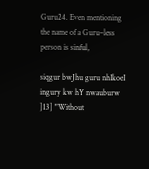Guru24. Even mentioning the name of a Guru–less person is sinful,

siqgur bwJhu guru nhIkoeI ingury kw hY nwauburw ]13] "Without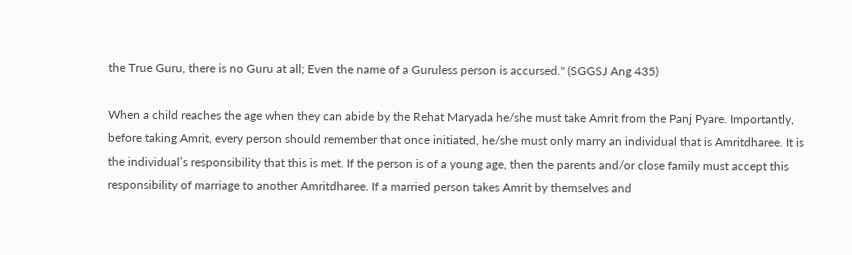the True Guru, there is no Guru at all; Even the name of a Guruless person is accursed." (SGGSJ Ang 435)

When a child reaches the age when they can abide by the Rehat Maryada he/she must take Amrit from the Panj Pyare. Importantly, before taking Amrit, every person should remember that once initiated, he/she must only marry an individual that is Amritdharee. It is the individual’s responsibility that this is met. If the person is of a young age, then the parents and/or close family must accept this responsibility of marriage to another Amritdharee. If a married person takes Amrit by themselves and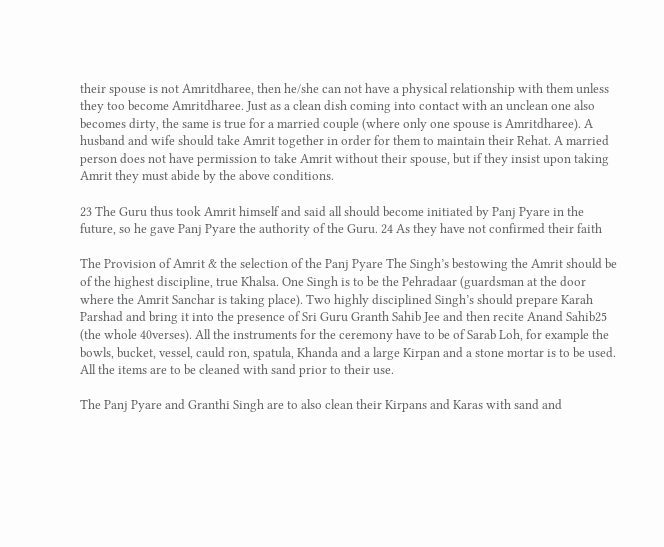their spouse is not Amritdharee, then he/she can not have a physical relationship with them unless they too become Amritdharee. Just as a clean dish coming into contact with an unclean one also becomes dirty, the same is true for a married couple (where only one spouse is Amritdharee). A husband and wife should take Amrit together in order for them to maintain their Rehat. A married person does not have permission to take Amrit without their spouse, but if they insist upon taking Amrit they must abide by the above conditions.

23 The Guru thus took Amrit himself and said all should become initiated by Panj Pyare in the future, so he gave Panj Pyare the authority of the Guru. 24 As they have not confirmed their faith

The Provision of Amrit & the selection of the Panj Pyare The Singh’s bestowing the Amrit should be of the highest discipline, true Khalsa. One Singh is to be the Pehradaar (guardsman at the door where the Amrit Sanchar is taking place). Two highly disciplined Singh’s should prepare Karah Parshad and bring it into the presence of Sri Guru Granth Sahib Jee and then recite Anand Sahib25 (the whole 40verses). All the instruments for the ceremony have to be of Sarab Loh, for example the bowls, bucket, vessel, cauld ron, spatula, Khanda and a large Kirpan and a stone mortar is to be used. All the items are to be cleaned with sand prior to their use.

The Panj Pyare and Granthi Singh are to also clean their Kirpans and Karas with sand and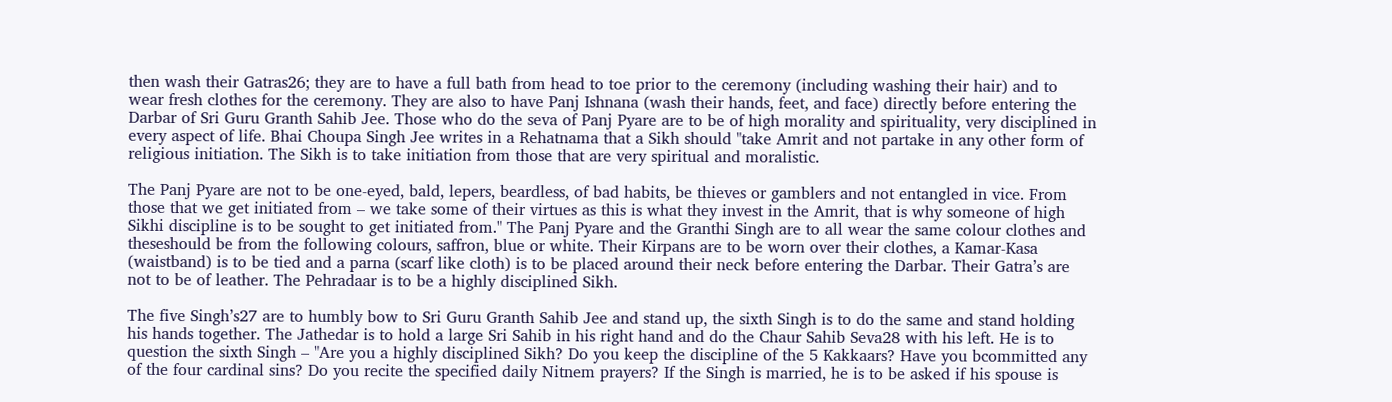then wash their Gatras26; they are to have a full bath from head to toe prior to the ceremony (including washing their hair) and to wear fresh clothes for the ceremony. They are also to have Panj Ishnana (wash their hands, feet, and face) directly before entering the Darbar of Sri Guru Granth Sahib Jee. Those who do the seva of Panj Pyare are to be of high morality and spirituality, very disciplined in every aspect of life. Bhai Choupa Singh Jee writes in a Rehatnama that a Sikh should "take Amrit and not partake in any other form of religious initiation. The Sikh is to take initiation from those that are very spiritual and moralistic.

The Panj Pyare are not to be one-eyed, bald, lepers, beardless, of bad habits, be thieves or gamblers and not entangled in vice. From those that we get initiated from – we take some of their virtues as this is what they invest in the Amrit, that is why someone of high Sikhi discipline is to be sought to get initiated from." The Panj Pyare and the Granthi Singh are to all wear the same colour clothes and theseshould be from the following colours, saffron, blue or white. Their Kirpans are to be worn over their clothes, a Kamar-Kasa (waistband) is to be tied and a parna (scarf like cloth) is to be placed around their neck before entering the Darbar. Their Gatra’s are not to be of leather. The Pehradaar is to be a highly disciplined Sikh.

The five Singh’s27 are to humbly bow to Sri Guru Granth Sahib Jee and stand up, the sixth Singh is to do the same and stand holding his hands together. The Jathedar is to hold a large Sri Sahib in his right hand and do the Chaur Sahib Seva28 with his left. He is to question the sixth Singh – "Are you a highly disciplined Sikh? Do you keep the discipline of the 5 Kakkaars? Have you bcommitted any of the four cardinal sins? Do you recite the specified daily Nitnem prayers? If the Singh is married, he is to be asked if his spouse is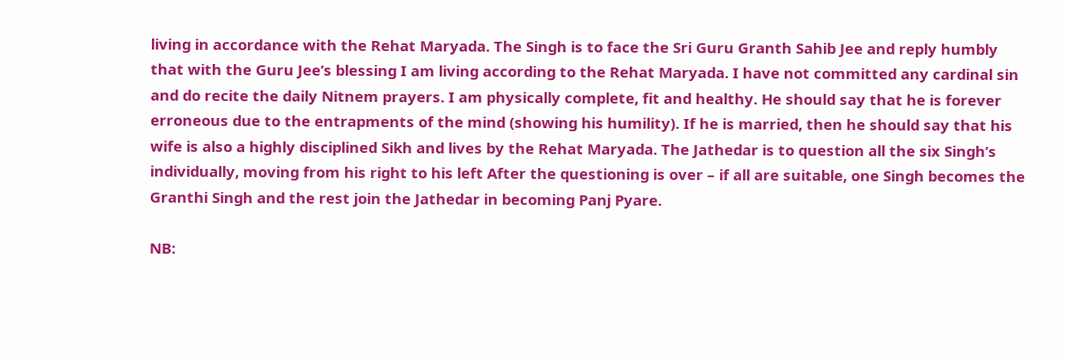living in accordance with the Rehat Maryada. The Singh is to face the Sri Guru Granth Sahib Jee and reply humbly that with the Guru Jee’s blessing I am living according to the Rehat Maryada. I have not committed any cardinal sin and do recite the daily Nitnem prayers. I am physically complete, fit and healthy. He should say that he is forever erroneous due to the entrapments of the mind (showing his humility). If he is married, then he should say that his wife is also a highly disciplined Sikh and lives by the Rehat Maryada. The Jathedar is to question all the six Singh’s individually, moving from his right to his left After the questioning is over – if all are suitable, one Singh becomes the Granthi Singh and the rest join the Jathedar in becoming Panj Pyare.

NB: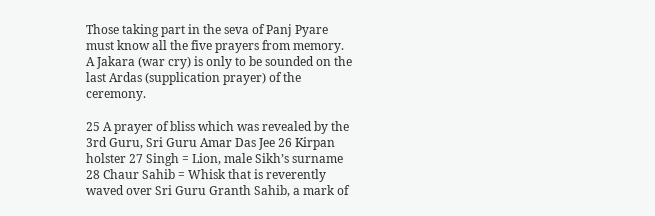Those taking part in the seva of Panj Pyare must know all the five prayers from memory. A Jakara (war cry) is only to be sounded on the last Ardas (supplication prayer) of the ceremony.

25 A prayer of bliss which was revealed by the 3rd Guru, Sri Guru Amar Das Jee 26 Kirpan holster 27 Singh = Lion, male Sikh’s surname 28 Chaur Sahib = Whisk that is reverently waved over Sri Guru Granth Sahib, a mark of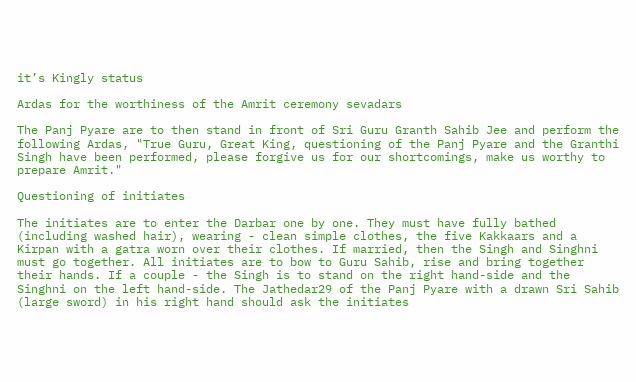it’s Kingly status

Ardas for the worthiness of the Amrit ceremony sevadars

The Panj Pyare are to then stand in front of Sri Guru Granth Sahib Jee and perform the following Ardas, "True Guru, Great King, questioning of the Panj Pyare and the Granthi Singh have been performed, please forgive us for our shortcomings, make us worthy to prepare Amrit."

Questioning of initiates

The initiates are to enter the Darbar one by one. They must have fully bathed (including washed hair), wearing - clean simple clothes, the five Kakkaars and a Kirpan with a gatra worn over their clothes. If married, then the Singh and Singhni must go together. All initiates are to bow to Guru Sahib, rise and bring together their hands. If a couple - the Singh is to stand on the right hand-side and the Singhni on the left hand-side. The Jathedar29 of the Panj Pyare with a drawn Sri Sahib (large sword) in his right hand should ask the initiates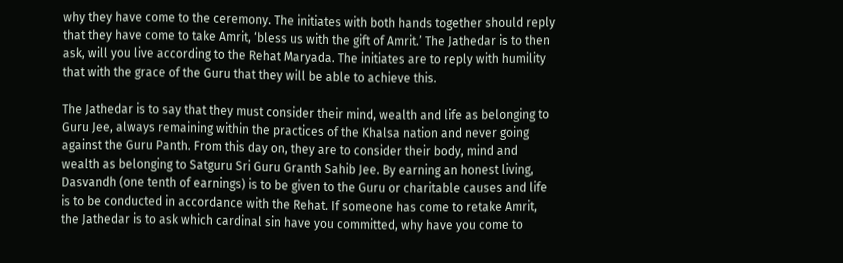why they have come to the ceremony. The initiates with both hands together should reply that they have come to take Amrit, ‘bless us with the gift of Amrit.’ The Jathedar is to then ask, will you live according to the Rehat Maryada. The initiates are to reply with humility that with the grace of the Guru that they will be able to achieve this.

The Jathedar is to say that they must consider their mind, wealth and life as belonging to Guru Jee, always remaining within the practices of the Khalsa nation and never going against the Guru Panth. From this day on, they are to consider their body, mind and wealth as belonging to Satguru Sri Guru Granth Sahib Jee. By earning an honest living, Dasvandh (one tenth of earnings) is to be given to the Guru or charitable causes and life is to be conducted in accordance with the Rehat. If someone has come to retake Amrit, the Jathedar is to ask which cardinal sin have you committed, why have you come to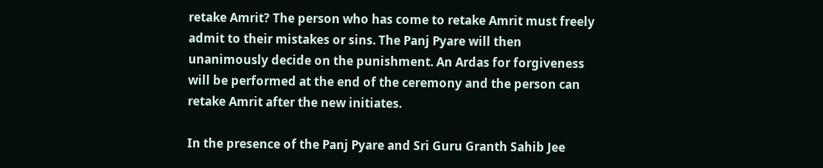retake Amrit? The person who has come to retake Amrit must freely admit to their mistakes or sins. The Panj Pyare will then unanimously decide on the punishment. An Ardas for forgiveness will be performed at the end of the ceremony and the person can retake Amrit after the new initiates.

In the presence of the Panj Pyare and Sri Guru Granth Sahib Jee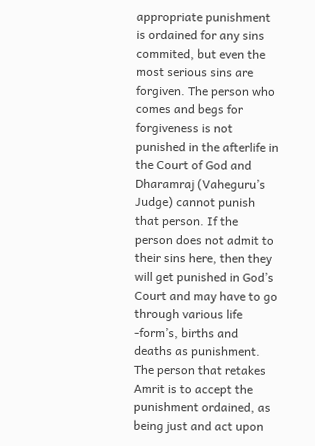appropriate punishment is ordained for any sins commited, but even the most serious sins are forgiven. The person who comes and begs for forgiveness is not punished in the afterlife in the Court of God and Dharamraj (Vaheguru’s Judge) cannot punish that person. If the person does not admit to their sins here, then they will get punished in God’s Court and may have to go through various life -form’s, births and deaths as punishment. The person that retakes Amrit is to accept the punishment ordained, as being just and act upon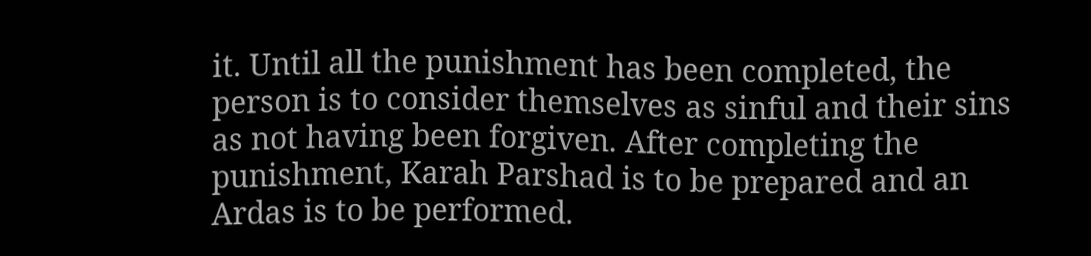it. Until all the punishment has been completed, the person is to consider themselves as sinful and their sins as not having been forgiven. After completing the punishment, Karah Parshad is to be prepared and an Ardas is to be performed.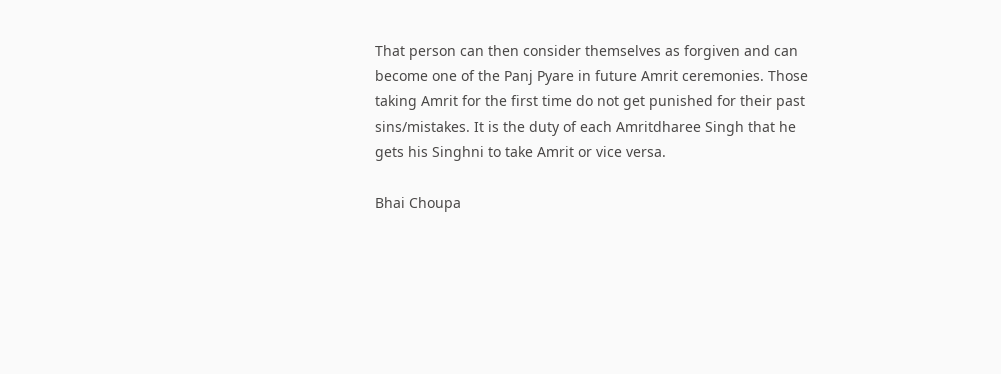That person can then consider themselves as forgiven and can become one of the Panj Pyare in future Amrit ceremonies. Those taking Amrit for the first time do not get punished for their past sins/mistakes. It is the duty of each Amritdharee Singh that he gets his Singhni to take Amrit or vice versa.

Bhai Choupa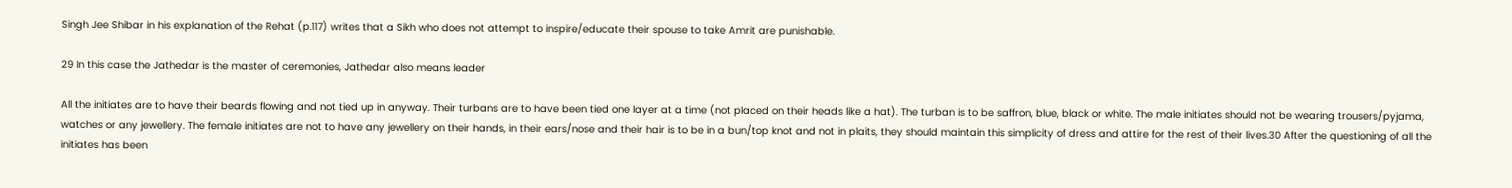Singh Jee Shibar in his explanation of the Rehat (p.117) writes that a Sikh who does not attempt to inspire/educate their spouse to take Amrit are punishable.

29 In this case the Jathedar is the master of ceremonies, Jathedar also means leader

All the initiates are to have their beards flowing and not tied up in anyway. Their turbans are to have been tied one layer at a time (not placed on their heads like a hat). The turban is to be saffron, blue, black or white. The male initiates should not be wearing trousers/pyjama, watches or any jewellery. The female initiates are not to have any jewellery on their hands, in their ears/nose and their hair is to be in a bun/top knot and not in plaits, they should maintain this simplicity of dress and attire for the rest of their lives.30 After the questioning of all the initiates has been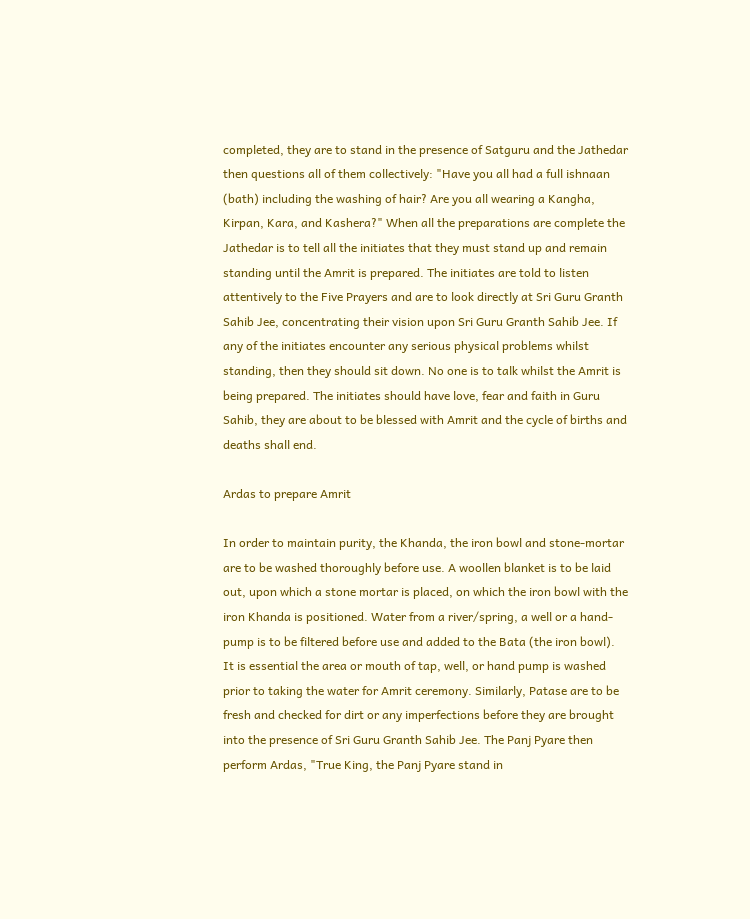completed, they are to stand in the presence of Satguru and the Jathedar then questions all of them collectively: "Have you all had a full ishnaan (bath) including the washing of hair? Are you all wearing a Kangha, Kirpan, Kara, and Kashera?" When all the preparations are complete the Jathedar is to tell all the initiates that they must stand up and remain standing until the Amrit is prepared. The initiates are told to listen attentively to the Five Prayers and are to look directly at Sri Guru Granth Sahib Jee, concentrating their vision upon Sri Guru Granth Sahib Jee. If any of the initiates encounter any serious physical problems whilst standing, then they should sit down. No one is to talk whilst the Amrit is being prepared. The initiates should have love, fear and faith in Guru Sahib, they are about to be blessed with Amrit and the cycle of births and deaths shall end.

Ardas to prepare Amrit

In order to maintain purity, the Khanda, the iron bowl and stone-mortar are to be washed thoroughly before use. A woollen blanket is to be laid out, upon which a stone mortar is placed, on which the iron bowl with the iron Khanda is positioned. Water from a river/spring, a well or a hand-pump is to be filtered before use and added to the Bata (the iron bowl). It is essential the area or mouth of tap, well, or hand pump is washed prior to taking the water for Amrit ceremony. Similarly, Patase are to be fresh and checked for dirt or any imperfections before they are brought into the presence of Sri Guru Granth Sahib Jee. The Panj Pyare then perform Ardas, "True King, the Panj Pyare stand in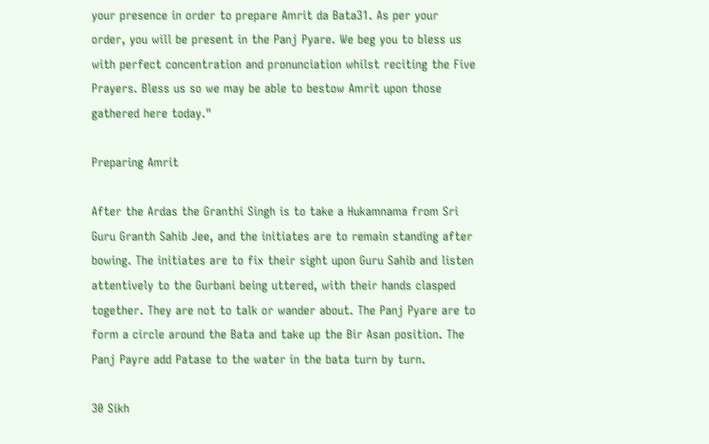your presence in order to prepare Amrit da Bata31. As per your order, you will be present in the Panj Pyare. We beg you to bless us with perfect concentration and pronunciation whilst reciting the Five Prayers. Bless us so we may be able to bestow Amrit upon those gathered here today."

Preparing Amrit

After the Ardas the Granthi Singh is to take a Hukamnama from Sri Guru Granth Sahib Jee, and the initiates are to remain standing after bowing. The initiates are to fix their sight upon Guru Sahib and listen attentively to the Gurbani being uttered, with their hands clasped together. They are not to talk or wander about. The Panj Pyare are to form a circle around the Bata and take up the Bir Asan position. The Panj Payre add Patase to the water in the bata turn by turn.

30 Sikh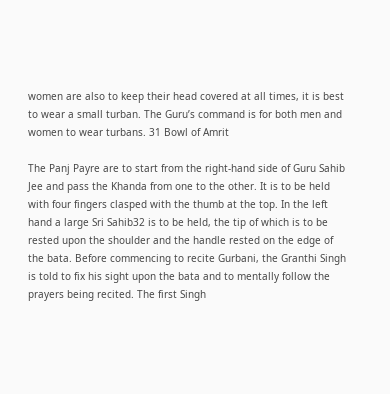women are also to keep their head covered at all times, it is best to wear a small turban. The Guru’s command is for both men and women to wear turbans. 31 Bowl of Amrit

The Panj Payre are to start from the right-hand side of Guru Sahib Jee and pass the Khanda from one to the other. It is to be held with four fingers clasped with the thumb at the top. In the left hand a large Sri Sahib32 is to be held, the tip of which is to be rested upon the shoulder and the handle rested on the edge of the bata. Before commencing to recite Gurbani, the Granthi Singh is told to fix his sight upon the bata and to mentally follow the prayers being recited. The first Singh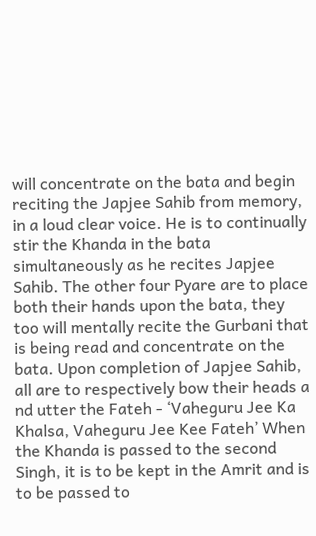will concentrate on the bata and begin reciting the Japjee Sahib from memory, in a loud clear voice. He is to continually stir the Khanda in the bata simultaneously as he recites Japjee Sahib. The other four Pyare are to place both their hands upon the bata, they too will mentally recite the Gurbani that is being read and concentrate on the bata. Upon completion of Japjee Sahib, all are to respectively bow their heads a nd utter the Fateh - ‘Vaheguru Jee Ka Khalsa, Vaheguru Jee Kee Fateh’ When the Khanda is passed to the second Singh, it is to be kept in the Amrit and is to be passed to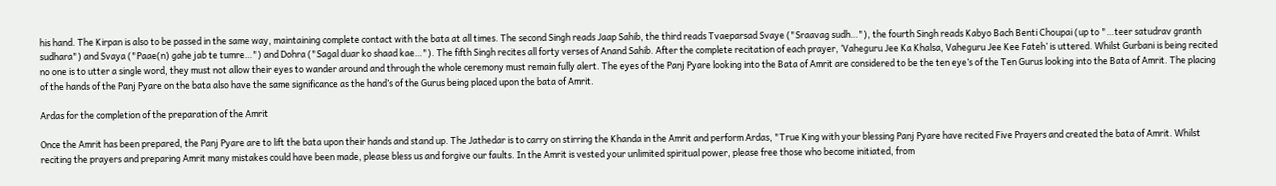his hand. The Kirpan is also to be passed in the same way, maintaining complete contact with the bata at all times. The second Singh reads Jaap Sahib, the third reads Tvaeparsad Svaye ("Sraavag sudh…"), the fourth Singh reads Kabyo Bach Benti Choupai (up to "…teer satudrav granth sudhara") and Svaya ("Paae(n) gahe jab te tumre…") and Dohra ("Sagal duar ko shaad kae…"). The fifth Singh recites all forty verses of Anand Sahib. After the complete recitation of each prayer, ‘Vaheguru Jee Ka Khalsa, Vaheguru Jee Kee Fateh’ is uttered. Whilst Gurbani is being recited no one is to utter a single word, they must not allow their eyes to wander around and through the whole ceremony must remain fully alert. The eyes of the Panj Pyare looking into the Bata of Amrit are considered to be the ten eye’s of the Ten Gurus looking into the Bata of Amrit. The placing of the hands of the Panj Pyare on the bata also have the same significance as the hand’s of the Gurus being placed upon the bata of Amrit.

Ardas for the completion of the preparation of the Amrit

Once the Amrit has been prepared, the Panj Pyare are to lift the bata upon their hands and stand up. The Jathedar is to carry on stirring the Khanda in the Amrit and perform Ardas, "True King with your blessing Panj Pyare have recited Five Prayers and created the bata of Amrit. Whilst reciting the prayers and preparing Amrit many mistakes could have been made, please bless us and forgive our faults. In the Amrit is vested your unlimited spiritual power, please free those who become initiated, from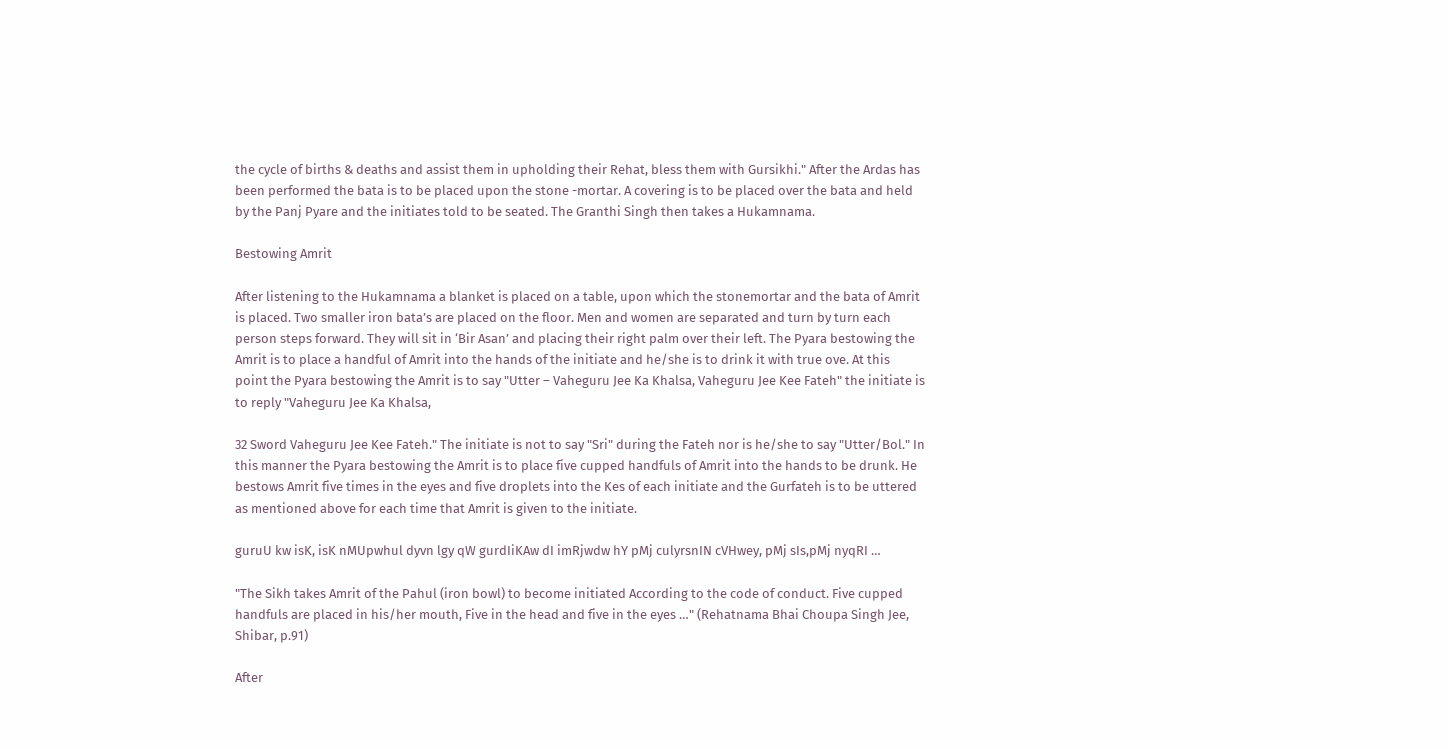the cycle of births & deaths and assist them in upholding their Rehat, bless them with Gursikhi." After the Ardas has been performed the bata is to be placed upon the stone -mortar. A covering is to be placed over the bata and held by the Panj Pyare and the initiates told to be seated. The Granthi Singh then takes a Hukamnama.

Bestowing Amrit

After listening to the Hukamnama a blanket is placed on a table, upon which the stonemortar and the bata of Amrit is placed. Two smaller iron bata’s are placed on the floor. Men and women are separated and turn by turn each person steps forward. They will sit in ‘Bir Asan’ and placing their right palm over their left. The Pyara bestowing the Amrit is to place a handful of Amrit into the hands of the initiate and he/she is to drink it with true ove. At this point the Pyara bestowing the Amrit is to say "Utter – Vaheguru Jee Ka Khalsa, Vaheguru Jee Kee Fateh" the initiate is to reply "Vaheguru Jee Ka Khalsa,

32 Sword Vaheguru Jee Kee Fateh." The initiate is not to say "Sri" during the Fateh nor is he/she to say "Utter/Bol." In this manner the Pyara bestowing the Amrit is to place five cupped handfuls of Amrit into the hands to be drunk. He bestows Amrit five times in the eyes and five droplets into the Kes of each initiate and the Gurfateh is to be uttered as mentioned above for each time that Amrit is given to the initiate.

guruU kw isK, isK nMUpwhul dyvn lgy qW gurdIiKAw dI imRjwdw hY pMj culyrsnIN cVHwey, pMj sIs,pMj nyqRI …

"The Sikh takes Amrit of the Pahul (iron bowl) to become initiated According to the code of conduct. Five cupped handfuls are placed in his/her mouth, Five in the head and five in the eyes …" (Rehatnama Bhai Choupa Singh Jee, Shibar, p.91)

After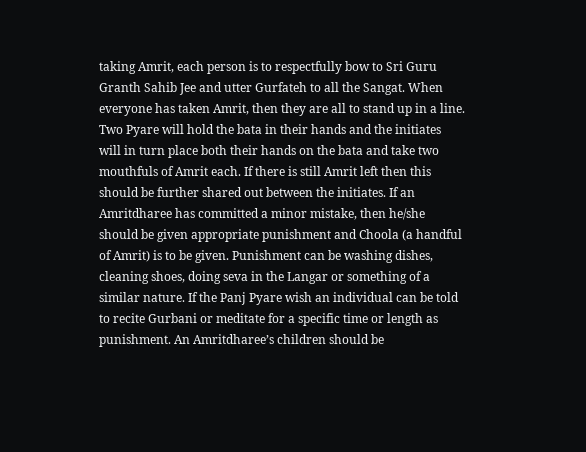taking Amrit, each person is to respectfully bow to Sri Guru Granth Sahib Jee and utter Gurfateh to all the Sangat. When everyone has taken Amrit, then they are all to stand up in a line. Two Pyare will hold the bata in their hands and the initiates will in turn place both their hands on the bata and take two mouthfuls of Amrit each. If there is still Amrit left then this should be further shared out between the initiates. If an Amritdharee has committed a minor mistake, then he/she should be given appropriate punishment and Choola (a handful of Amrit) is to be given. Punishment can be washing dishes, cleaning shoes, doing seva in the Langar or something of a similar nature. If the Panj Pyare wish an individual can be told to recite Gurbani or meditate for a specific time or length as punishment. An Amritdharee’s children should be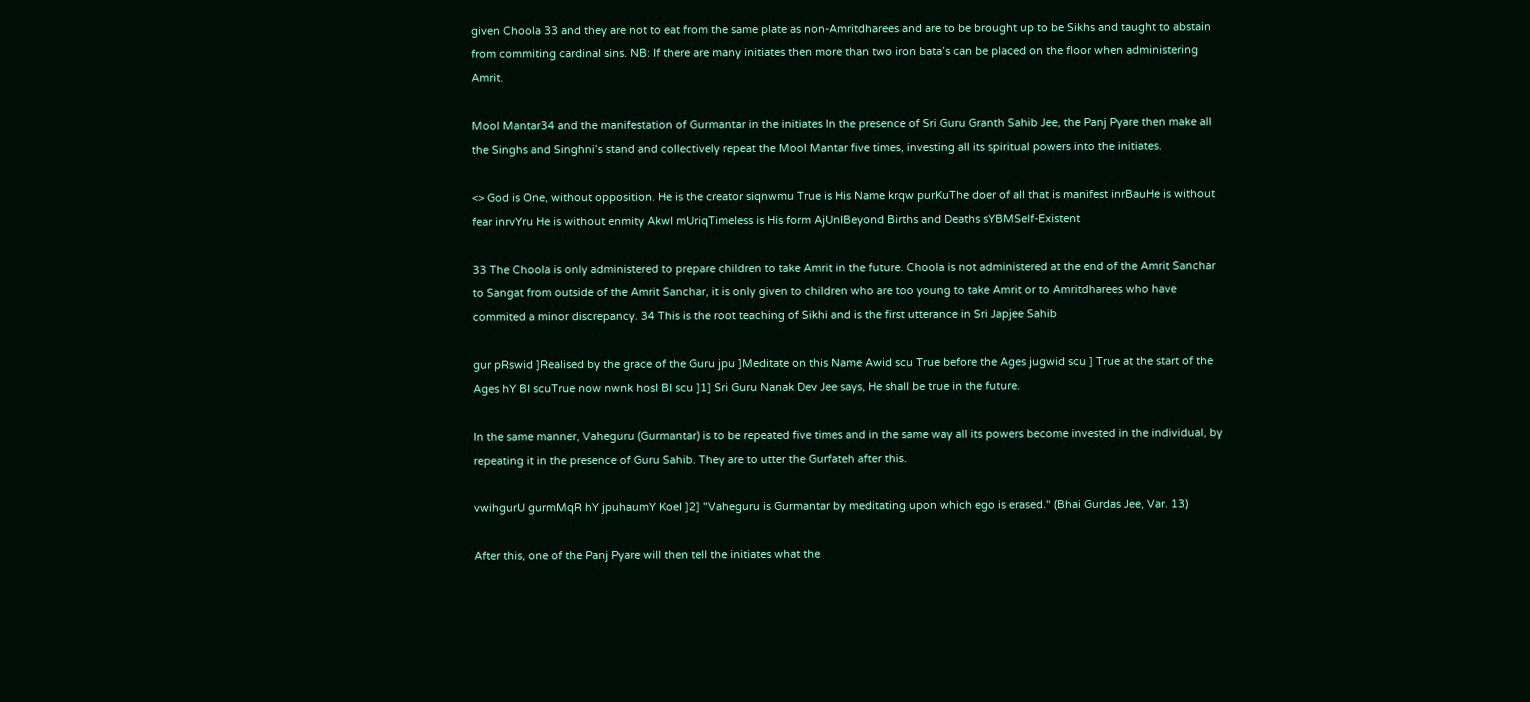given Choola 33 and they are not to eat from the same plate as non-Amritdharees and are to be brought up to be Sikhs and taught to abstain from commiting cardinal sins. NB: If there are many initiates then more than two iron bata’s can be placed on the floor when administering Amrit.

Mool Mantar34 and the manifestation of Gurmantar in the initiates In the presence of Sri Guru Granth Sahib Jee, the Panj Pyare then make all the Singhs and Singhni’s stand and collectively repeat the Mool Mantar five times, investing all its spiritual powers into the initiates.

<> God is One, without opposition. He is the creator siqnwmu True is His Name krqw purKuThe doer of all that is manifest inrBauHe is without fear inrvYru He is without enmity Akwl mUriqTimeless is His form AjUnIBeyond Births and Deaths sYBMSelf-Existent

33 The Choola is only administered to prepare children to take Amrit in the future. Choola is not administered at the end of the Amrit Sanchar to Sangat from outside of the Amrit Sanchar, it is only given to children who are too young to take Amrit or to Amritdharees who have commited a minor discrepancy. 34 This is the root teaching of Sikhi and is the first utterance in Sri Japjee Sahib

gur pRswid ]Realised by the grace of the Guru jpu ]Meditate on this Name Awid scu True before the Ages jugwid scu ] True at the start of the Ages hY BI scuTrue now nwnk hosI BI scu ]1] Sri Guru Nanak Dev Jee says, He shall be true in the future.

In the same manner, Vaheguru (Gurmantar) is to be repeated five times and in the same way all its powers become invested in the individual, by repeating it in the presence of Guru Sahib. They are to utter the Gurfateh after this.

vwihgurU gurmMqR hY jpuhaumY KoeI ]2] "Vaheguru is Gurmantar by meditating upon which ego is erased." (Bhai Gurdas Jee, Var. 13)

After this, one of the Panj Pyare will then tell the initiates what the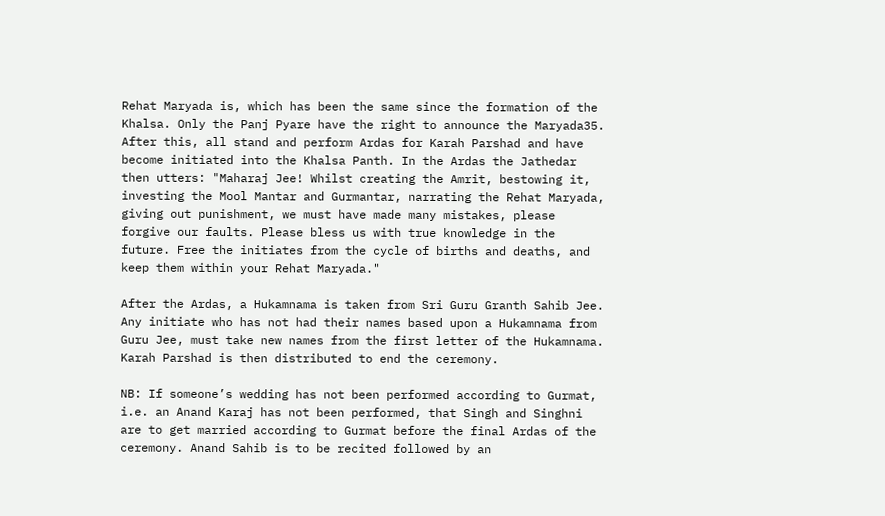Rehat Maryada is, which has been the same since the formation of the Khalsa. Only the Panj Pyare have the right to announce the Maryada35. After this, all stand and perform Ardas for Karah Parshad and have become initiated into the Khalsa Panth. In the Ardas the Jathedar then utters: "Maharaj Jee! Whilst creating the Amrit, bestowing it, investing the Mool Mantar and Gurmantar, narrating the Rehat Maryada, giving out punishment, we must have made many mistakes, please forgive our faults. Please bless us with true knowledge in the future. Free the initiates from the cycle of births and deaths, and keep them within your Rehat Maryada."

After the Ardas, a Hukamnama is taken from Sri Guru Granth Sahib Jee. Any initiate who has not had their names based upon a Hukamnama from Guru Jee, must take new names from the first letter of the Hukamnama. Karah Parshad is then distributed to end the ceremony.

NB: If someone’s wedding has not been performed according to Gurmat, i.e. an Anand Karaj has not been performed, that Singh and Singhni are to get married according to Gurmat before the final Ardas of the ceremony. Anand Sahib is to be recited followed by an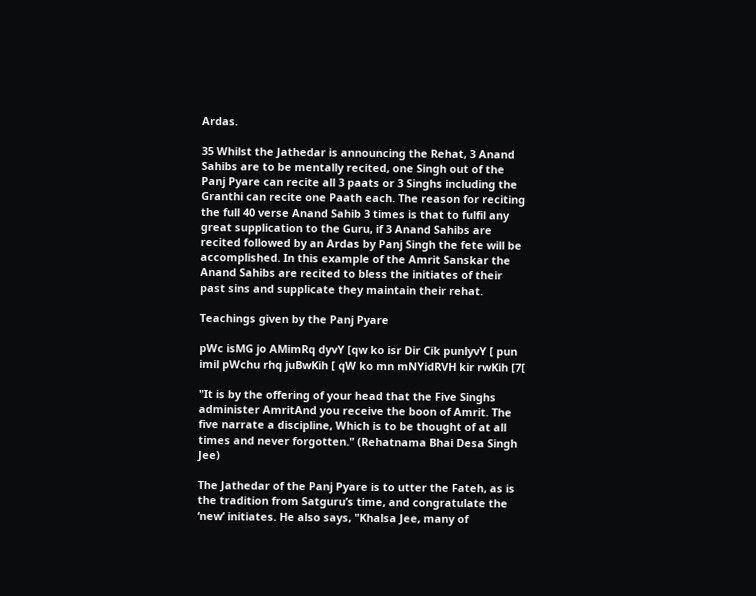Ardas.

35 Whilst the Jathedar is announcing the Rehat, 3 Anand Sahibs are to be mentally recited, one Singh out of the Panj Pyare can recite all 3 paats or 3 Singhs including the Granthi can recite one Paath each. The reason for reciting the full 40 verse Anand Sahib 3 times is that to fulfil any great supplication to the Guru, if 3 Anand Sahibs are recited followed by an Ardas by Panj Singh the fete will be accomplished. In this example of the Amrit Sanskar the Anand Sahibs are recited to bless the initiates of their past sins and supplicate they maintain their rehat.

Teachings given by the Panj Pyare

pWc isMG jo AMimRq dyvY [qw ko isr Dir Cik punlyvY [ pun imil pWchu rhq juBwKih [ qW ko mn mNYidRVH kir rwKih [7[

"It is by the offering of your head that the Five Singhs administer AmritAnd you receive the boon of Amrit. The five narrate a discipline, Which is to be thought of at all times and never forgotten." (Rehatnama Bhai Desa Singh Jee)

The Jathedar of the Panj Pyare is to utter the Fateh, as is the tradition from Satguru’s time, and congratulate the ‘new’ initiates. He also says, "Khalsa Jee, many of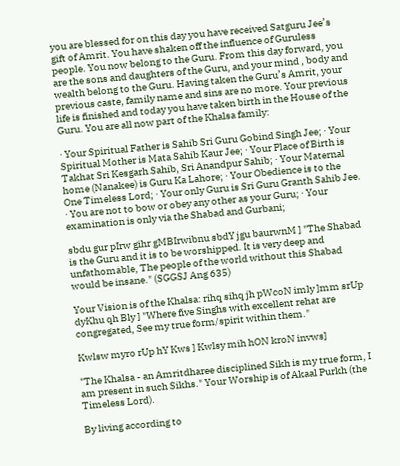you are blessed for on this day you have received Satguru Jee’s gift of Amrit. You have shaken off the influence of Guruless people. You now belong to the Guru. From this day forward, you are the sons and daughters of the Guru, and your mind , body and wealth belong to the Guru. Having taken the Guru’s Amrit, your previous caste, family name and sins are no more. Your previous life is finished and today you have taken birth in the House of the Guru. You are all now part of the Khalsa family:

· Your Spiritual Father is Sahib Sri Guru Gobind Singh Jee; · Your Spiritual Mother is Mata Sahib Kaur Jee; · Your Place of Birth is Takhat Sri Kesgarh Sahib, Sri Anandpur Sahib; · Your Maternal home (Nanakee) is Guru Ka Lahore; · Your Obedience is to the One Timeless Lord; · Your only Guru is Sri Guru Granth Sahib Jee. · You are not to bow or obey any other as your Guru; · Your examination is only via the Shabad and Gurbani;

sbdu gur pIrw gihr gMBIrwibnu sbdY jgu baurwnM ] "The Shabad is the Guru and it is to be worshipped. It is very deep and unfathomable, The people of the world without this Shabad would be insane." (SGGSJ Ang 635)

Your Vision is of the Khalsa: rihq sihq jh pWcoN imly ]mm srUp dyKhu qh Bly ] "Where five Singhs with excellent rehat are congregated, See my true form/spirit within them."

Kwlsw myro rUp hY Kws ] Kwlsy mih hON kroN invws]

"The Khalsa - an Amritdharee disciplined Sikh is my true form, I am present in such Sikhs." Your Worship is of Akaal Purkh (the Timeless Lord).

By living according to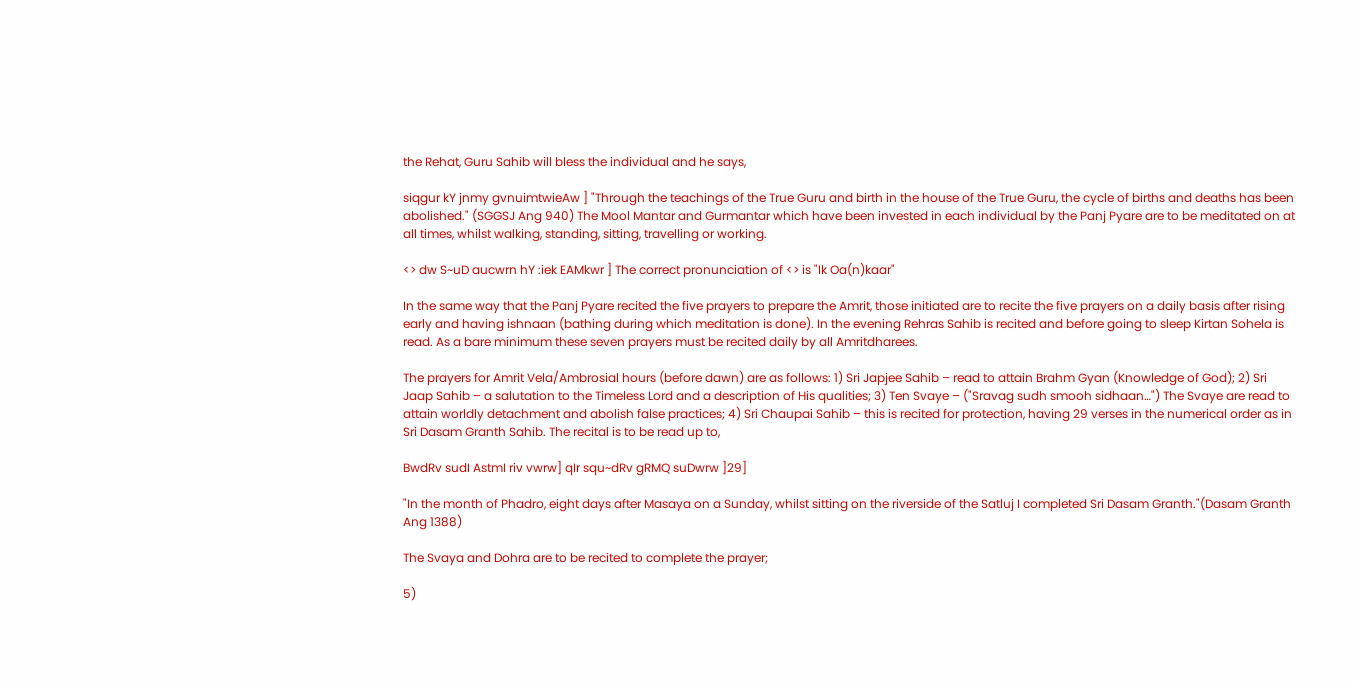the Rehat, Guru Sahib will bless the individual and he says,

siqgur kY jnmy gvnuimtwieAw ] "Through the teachings of the True Guru and birth in the house of the True Guru, the cycle of births and deaths has been abolished." (SGGSJ Ang 940) The Mool Mantar and Gurmantar which have been invested in each individual by the Panj Pyare are to be meditated on at all times, whilst walking, standing, sitting, travelling or working.

<> dw S~uD aucwrn hY :iek EAMkwr ] The correct pronunciation of <> is "Ik Oa(n)kaar"

In the same way that the Panj Pyare recited the five prayers to prepare the Amrit, those initiated are to recite the five prayers on a daily basis after rising early and having ishnaan (bathing during which meditation is done). In the evening Rehras Sahib is recited and before going to sleep Kirtan Sohela is read. As a bare minimum these seven prayers must be recited daily by all Amritdharees.

The prayers for Amrit Vela/Ambrosial hours (before dawn) are as follows: 1) Sri Japjee Sahib – read to attain Brahm Gyan (Knowledge of God); 2) Sri Jaap Sahib – a salutation to the Timeless Lord and a description of His qualities; 3) Ten Svaye – ("Sravag sudh smooh sidhaan…") The Svaye are read to attain worldly detachment and abolish false practices; 4) Sri Chaupai Sahib – this is recited for protection, having 29 verses in the numerical order as in Sri Dasam Granth Sahib. The recital is to be read up to,

BwdRv sudI AstmI riv vwrw] qIr squ~dRv gRMQ suDwrw ]29]

"In the month of Phadro, eight days after Masaya on a Sunday, whilst sitting on the riverside of the Satluj I completed Sri Dasam Granth."(Dasam Granth Ang 1388)

The Svaya and Dohra are to be recited to complete the prayer;

5)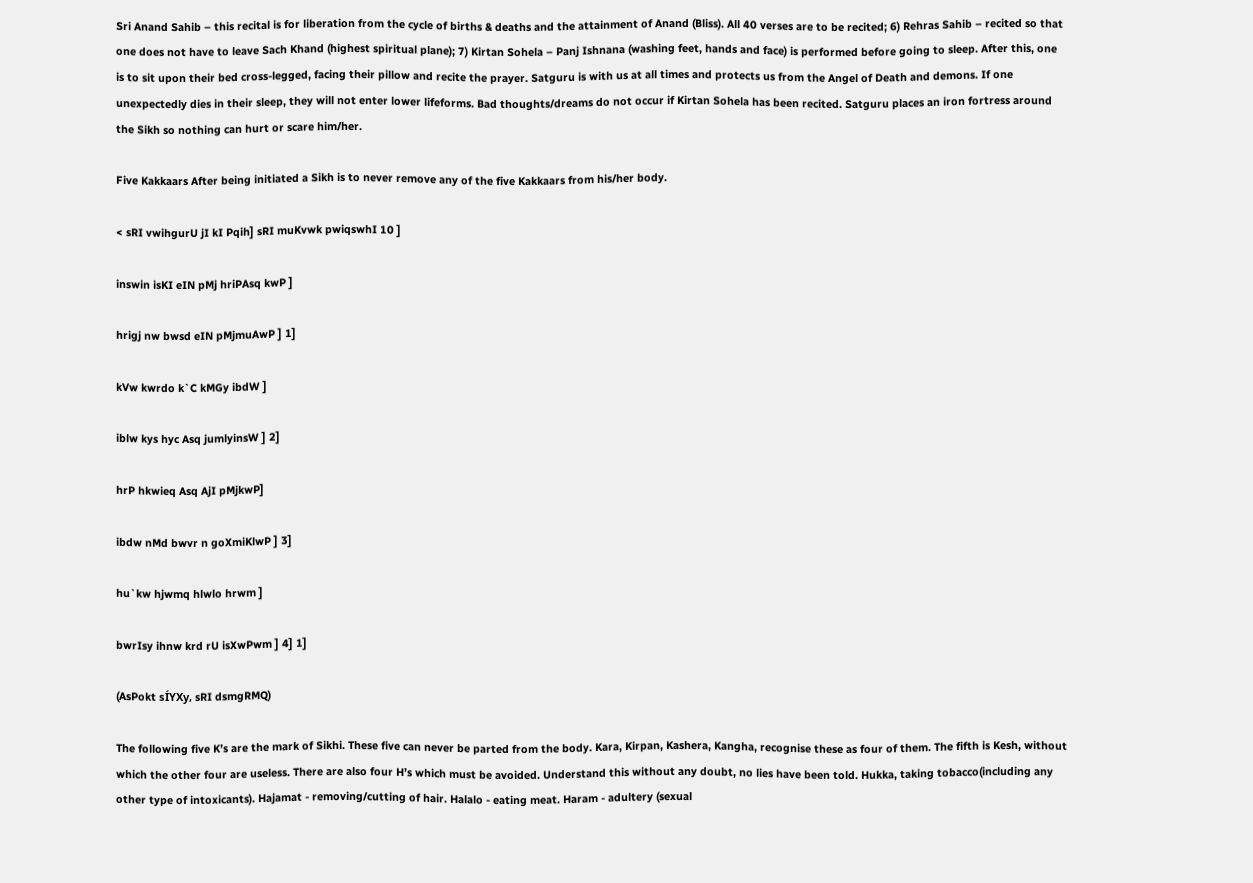Sri Anand Sahib – this recital is for liberation from the cycle of births & deaths and the attainment of Anand (Bliss). All 40 verses are to be recited; 6) Rehras Sahib – recited so that one does not have to leave Sach Khand (highest spiritual plane); 7) Kirtan Sohela – Panj Ishnana (washing feet, hands and face) is performed before going to sleep. After this, one is to sit upon their bed cross-legged, facing their pillow and recite the prayer. Satguru is with us at all times and protects us from the Angel of Death and demons. If one unexpectedly dies in their sleep, they will not enter lower lifeforms. Bad thoughts/dreams do not occur if Kirtan Sohela has been recited. Satguru places an iron fortress around the Sikh so nothing can hurt or scare him/her.

Five Kakkaars After being initiated a Sikh is to never remove any of the five Kakkaars from his/her body.

< sRI vwihgurU jI kI Pqih] sRI muKvwk pwiqswhI 10 ]

inswin isKI eIN pMj hriPAsq kwP ]

hrigj nw bwsd eIN pMjmuAwP ] 1]

kVw kwrdo k`C kMGy ibdW ]

iblw kys hyc Asq jumlyinsW ] 2]

hrP hkwieq Asq AjI pMjkwP]

ibdw nMd bwvr n goXmiKlwP ] 3]

hu`kw hjwmq hlwlo hrwm ]

bwrIsy ihnw krd rU isXwPwm ] 4] 1]

(AsPokt sÍYXy, sRI dsmgRMQ)

The following five K’s are the mark of Sikhi. These five can never be parted from the body. Kara, Kirpan, Kashera, Kangha, recognise these as four of them. The fifth is Kesh, without which the other four are useless. There are also four H’s which must be avoided. Understand this without any doubt, no lies have been told. Hukka, taking tobacco(including any other type of intoxicants). Hajamat - removing/cutting of hair. Halalo - eating meat. Haram - adultery (sexual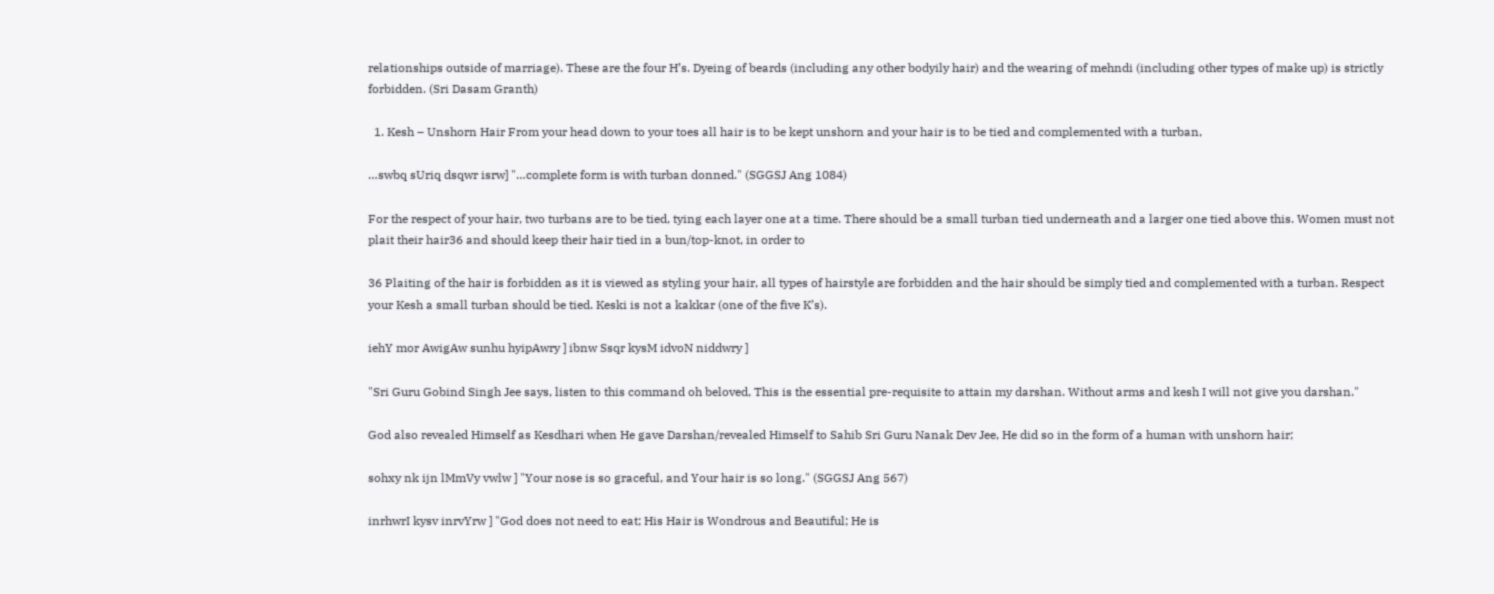relationships outside of marriage). These are the four H’s. Dyeing of beards (including any other bodyily hair) and the wearing of mehndi (including other types of make up) is strictly forbidden. (Sri Dasam Granth)

  1. Kesh – Unshorn Hair From your head down to your toes all hair is to be kept unshorn and your hair is to be tied and complemented with a turban,

…swbq sUriq dsqwr isrw] "…complete form is with turban donned." (SGGSJ Ang 1084)

For the respect of your hair, two turbans are to be tied, tying each layer one at a time. There should be a small turban tied underneath and a larger one tied above this. Women must not plait their hair36 and should keep their hair tied in a bun/top-knot, in order to

36 Plaiting of the hair is forbidden as it is viewed as styling your hair, all types of hairstyle are forbidden and the hair should be simply tied and complemented with a turban. Respect your Kesh a small turban should be tied. Keski is not a kakkar (one of the five K’s).

iehY mor AwigAw sunhu hyipAwry ] ibnw Ssqr kysM idvoN niddwry ]

"Sri Guru Gobind Singh Jee says, listen to this command oh beloved, This is the essential pre-requisite to attain my darshan. Without arms and kesh I will not give you darshan."

God also revealed Himself as Kesdhari when He gave Darshan/revealed Himself to Sahib Sri Guru Nanak Dev Jee, He did so in the form of a human with unshorn hair;

sohxy nk ijn lMmVy vwlw ] "Your nose is so graceful, and Your hair is so long." (SGGSJ Ang 567)

inrhwrI kysv inrvYrw ] "God does not need to eat; His Hair is Wondrous and Beautiful; He is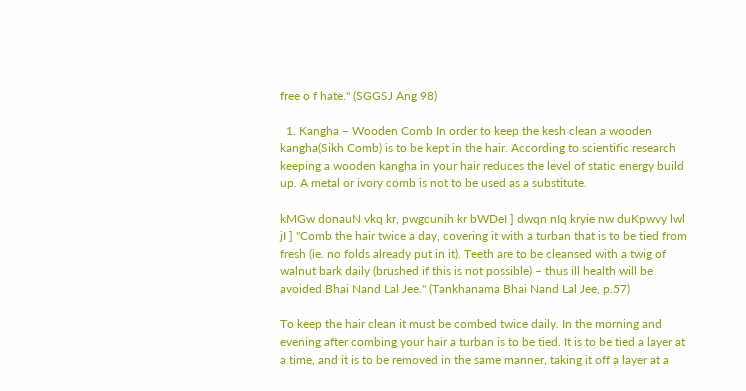free o f hate." (SGGSJ Ang 98)

  1. Kangha – Wooden Comb In order to keep the kesh clean a wooden kangha(Sikh Comb) is to be kept in the hair. According to scientific research keeping a wooden kangha in your hair reduces the level of static energy build up. A metal or ivory comb is not to be used as a substitute.

kMGw donauN vkq kr, pwgcunih kr bWDeI ] dwqn nIq kryie nw duKpwvy lwl jI ] "Comb the hair twice a day, covering it with a turban that is to be tied from fresh (ie. no folds already put in it). Teeth are to be cleansed with a twig of walnut bark daily (brushed if this is not possible) – thus ill health will be avoided Bhai Nand Lal Jee." (Tankhanama Bhai Nand Lal Jee, p.57)

To keep the hair clean it must be combed twice daily. In the morning and evening after combing your hair a turban is to be tied. It is to be tied a layer at a time, and it is to be removed in the same manner, taking it off a layer at a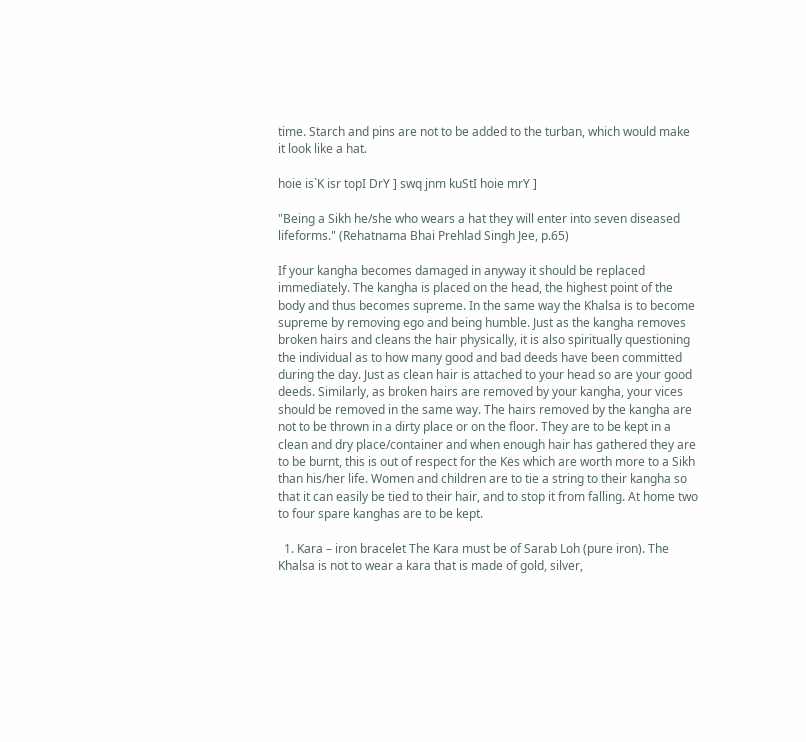time. Starch and pins are not to be added to the turban, which would make it look like a hat.

hoie is`K isr topI DrY ] swq jnm kuStI hoie mrY ]

"Being a Sikh he/she who wears a hat they will enter into seven diseased lifeforms." (Rehatnama Bhai Prehlad Singh Jee, p.65)

If your kangha becomes damaged in anyway it should be replaced immediately. The kangha is placed on the head, the highest point of the body and thus becomes supreme. In the same way the Khalsa is to become supreme by removing ego and being humble. Just as the kangha removes broken hairs and cleans the hair physically, it is also spiritually questioning the individual as to how many good and bad deeds have been committed during the day. Just as clean hair is attached to your head so are your good deeds. Similarly, as broken hairs are removed by your kangha, your vices should be removed in the same way. The hairs removed by the kangha are not to be thrown in a dirty place or on the floor. They are to be kept in a clean and dry place/container and when enough hair has gathered they are to be burnt, this is out of respect for the Kes which are worth more to a Sikh than his/her life. Women and children are to tie a string to their kangha so that it can easily be tied to their hair, and to stop it from falling. At home two to four spare kanghas are to be kept.

  1. Kara – iron bracelet The Kara must be of Sarab Loh (pure iron). The Khalsa is not to wear a kara that is made of gold, silver,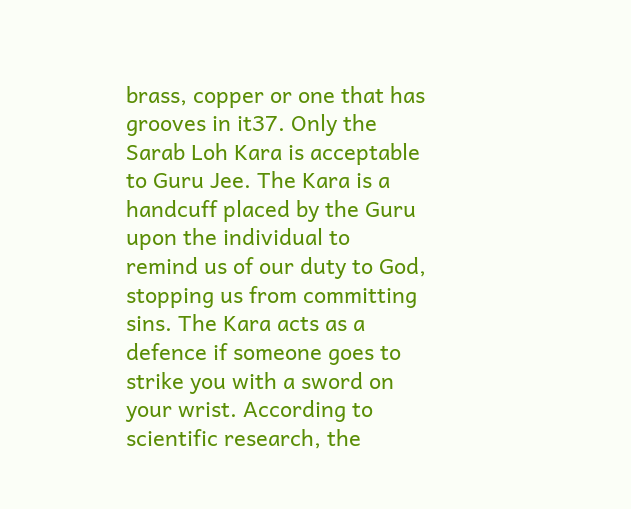brass, copper or one that has grooves in it37. Only the Sarab Loh Kara is acceptable to Guru Jee. The Kara is a handcuff placed by the Guru upon the individual to remind us of our duty to God, stopping us from committing sins. The Kara acts as a defence if someone goes to strike you with a sword on your wrist. According to scientific research, the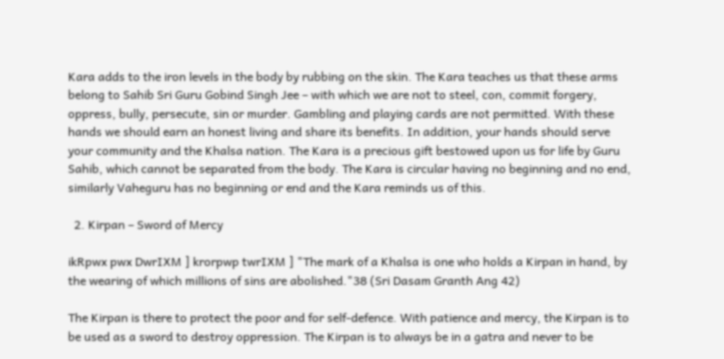Kara adds to the iron levels in the body by rubbing on the skin. The Kara teaches us that these arms belong to Sahib Sri Guru Gobind Singh Jee – with which we are not to steel, con, commit forgery, oppress, bully, persecute, sin or murder. Gambling and playing cards are not permitted. With these hands we should earn an honest living and share its benefits. In addition, your hands should serve your community and the Khalsa nation. The Kara is a precious gift bestowed upon us for life by Guru Sahib, which cannot be separated from the body. The Kara is circular having no beginning and no end, similarly Vaheguru has no beginning or end and the Kara reminds us of this.

  2. Kirpan – Sword of Mercy

ikRpwx pwx DwrIXM ] krorpwp twrIXM ] "The mark of a Khalsa is one who holds a Kirpan in hand, by the wearing of which millions of sins are abolished."38 (Sri Dasam Granth Ang 42)

The Kirpan is there to protect the poor and for self-defence. With patience and mercy, the Kirpan is to be used as a sword to destroy oppression. The Kirpan is to always be in a gatra and never to be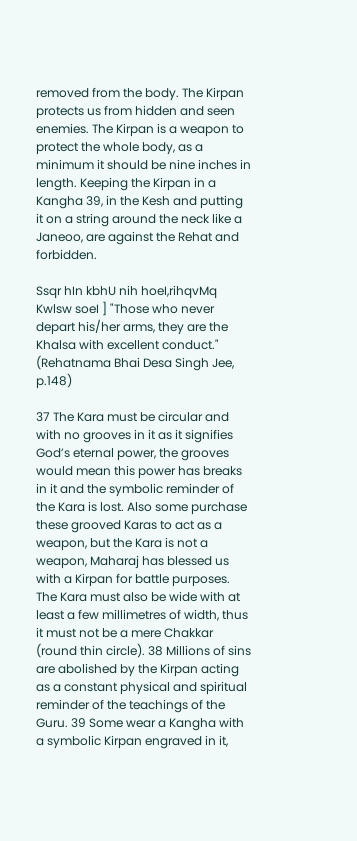removed from the body. The Kirpan protects us from hidden and seen enemies. The Kirpan is a weapon to protect the whole body, as a minimum it should be nine inches in length. Keeping the Kirpan in a Kangha 39, in the Kesh and putting it on a string around the neck like a Janeoo, are against the Rehat and forbidden.

Ssqr hIn kbhU nih hoeI,rihqvMq Kwlsw soeI ] "Those who never depart his/her arms, they are the Khalsa with excellent conduct." (Rehatnama Bhai Desa Singh Jee, p.148)

37 The Kara must be circular and with no grooves in it as it signifies God’s eternal power, the grooves would mean this power has breaks in it and the symbolic reminder of the Kara is lost. Also some purchase these grooved Karas to act as a weapon, but the Kara is not a weapon, Maharaj has blessed us with a Kirpan for battle purposes. The Kara must also be wide with at least a few millimetres of width, thus it must not be a mere Chakkar (round thin circle). 38 Millions of sins are abolished by the Kirpan acting as a constant physical and spiritual reminder of the teachings of the Guru. 39 Some wear a Kangha with a symbolic Kirpan engraved in it,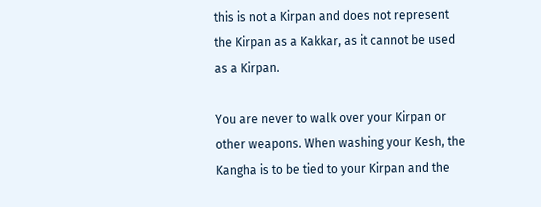this is not a Kirpan and does not represent the Kirpan as a Kakkar, as it cannot be used as a Kirpan.

You are never to walk over your Kirpan or other weapons. When washing your Kesh, the Kangha is to be tied to your Kirpan and the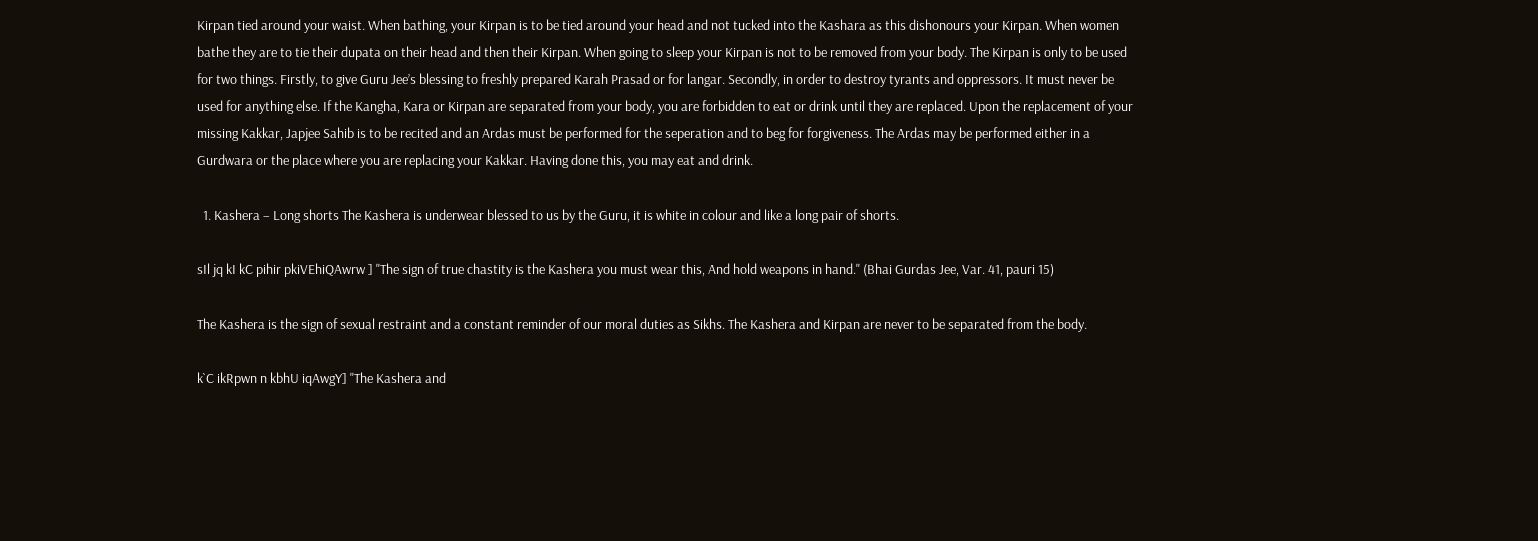Kirpan tied around your waist. When bathing, your Kirpan is to be tied around your head and not tucked into the Kashara as this dishonours your Kirpan. When women bathe they are to tie their dupata on their head and then their Kirpan. When going to sleep your Kirpan is not to be removed from your body. The Kirpan is only to be used for two things. Firstly, to give Guru Jee’s blessing to freshly prepared Karah Prasad or for langar. Secondly, in order to destroy tyrants and oppressors. It must never be used for anything else. If the Kangha, Kara or Kirpan are separated from your body, you are forbidden to eat or drink until they are replaced. Upon the replacement of your missing Kakkar, Japjee Sahib is to be recited and an Ardas must be performed for the seperation and to beg for forgiveness. The Ardas may be performed either in a Gurdwara or the place where you are replacing your Kakkar. Having done this, you may eat and drink.

  1. Kashera – Long shorts The Kashera is underwear blessed to us by the Guru, it is white in colour and like a long pair of shorts.

sIl jq kI kC pihir pkiVEhiQAwrw ] "The sign of true chastity is the Kashera you must wear this, And hold weapons in hand." (Bhai Gurdas Jee, Var. 41, pauri 15)

The Kashera is the sign of sexual restraint and a constant reminder of our moral duties as Sikhs. The Kashera and Kirpan are never to be separated from the body.

k`C ikRpwn n kbhU iqAwgY] "The Kashera and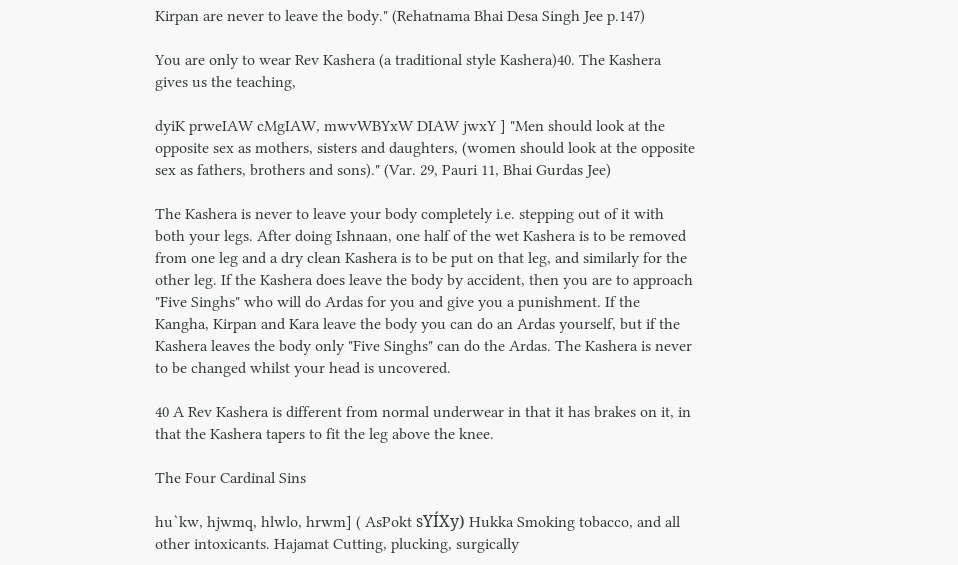Kirpan are never to leave the body." (Rehatnama Bhai Desa Singh Jee p.147)

You are only to wear Rev Kashera (a traditional style Kashera)40. The Kashera gives us the teaching,

dyiK prweIAW cMgIAW, mwvWBYxW DIAW jwxY ] "Men should look at the opposite sex as mothers, sisters and daughters, (women should look at the opposite sex as fathers, brothers and sons)." (Var. 29, Pauri 11, Bhai Gurdas Jee)

The Kashera is never to leave your body completely i.e. stepping out of it with both your legs. After doing Ishnaan, one half of the wet Kashera is to be removed from one leg and a dry clean Kashera is to be put on that leg, and similarly for the other leg. If the Kashera does leave the body by accident, then you are to approach "Five Singhs" who will do Ardas for you and give you a punishment. If the Kangha, Kirpan and Kara leave the body you can do an Ardas yourself, but if the Kashera leaves the body only "Five Singhs" can do the Ardas. The Kashera is never to be changed whilst your head is uncovered.

40 A Rev Kashera is different from normal underwear in that it has brakes on it, in that the Kashera tapers to fit the leg above the knee.

The Four Cardinal Sins

hu`kw, hjwmq, hlwlo, hrwm] ( AsPokt sYÍXy) Hukka Smoking tobacco, and all other intoxicants. Hajamat Cutting, plucking, surgically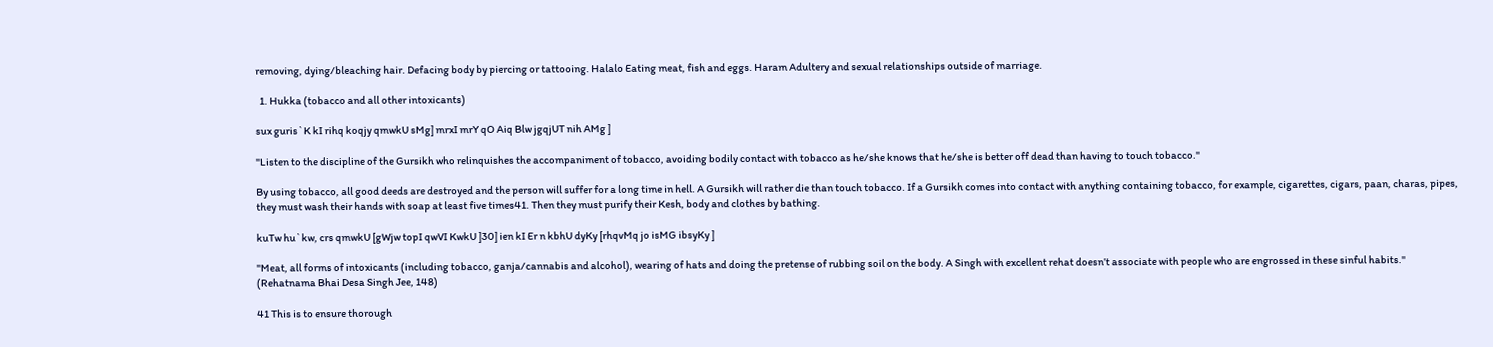removing, dying/bleaching hair. Defacing body by piercing or tattooing. Halalo Eating meat, fish and eggs. Haram Adultery and sexual relationships outside of marriage.

  1. Hukka (tobacco and all other intoxicants)

sux guris`K kI rihq koqjy qmwkU sMg] mrxI mrY qO Aiq Blw jgqjUT nih AMg ]

"Listen to the discipline of the Gursikh who relinquishes the accompaniment of tobacco, avoiding bodily contact with tobacco as he/she knows that he/she is better off dead than having to touch tobacco."

By using tobacco, all good deeds are destroyed and the person will suffer for a long time in hell. A Gursikh will rather die than touch tobacco. If a Gursikh comes into contact with anything containing tobacco, for example, cigarettes, cigars, paan, charas, pipes, they must wash their hands with soap at least five times41. Then they must purify their Kesh, body and clothes by bathing.

kuTw hu`kw, crs qmwkU [gWjw topI qwVI KwkU ]30] ien kI Er n kbhU dyKy [rhqvMq jo isMG ibsyKy ]

"Meat, all forms of intoxicants (including tobacco, ganja/cannabis and alcohol), wearing of hats and doing the pretense of rubbing soil on the body. A Singh with excellent rehat doesn’t associate with people who are engrossed in these sinful habits." (Rehatnama Bhai Desa Singh Jee, 148)

41 This is to ensure thorough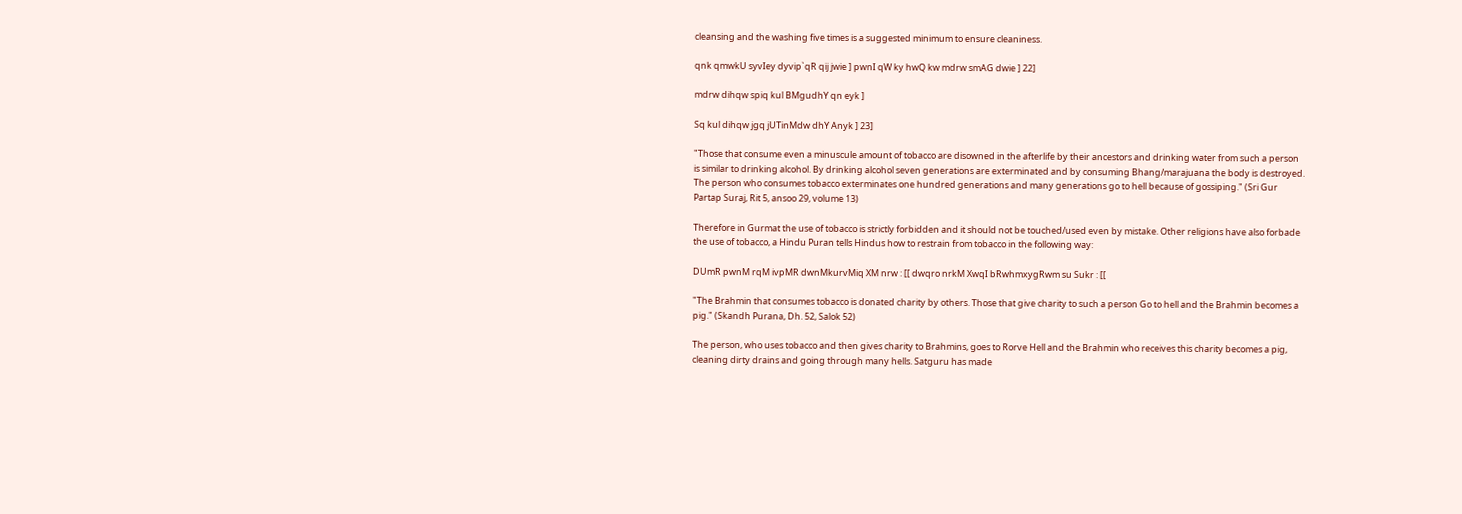cleansing and the washing five times is a suggested minimum to ensure cleaniness.

qnk qmwkU syvIey dyvip`qR qij jwie ] pwnI qW ky hwQ kw mdrw smAG dwie ] 22]

mdrw dihqw spiq kul BMgudhY qn eyk ]

Sq kul dihqw jgq jUTinMdw dhY Anyk ] 23]

"Those that consume even a minuscule amount of tobacco are disowned in the afterlife by their ancestors and drinking water from such a person is similar to drinking alcohol. By drinking alcohol seven generations are exterminated and by consuming Bhang/marajuana the body is destroyed. The person who consumes tobacco exterminates one hundred generations and many generations go to hell because of gossiping." (Sri Gur Partap Suraj, Rit 5, ansoo 29, volume 13)

Therefore in Gurmat the use of tobacco is strictly forbidden and it should not be touched/used even by mistake. Other religions have also forbade the use of tobacco, a Hindu Puran tells Hindus how to restrain from tobacco in the following way:

DUmR pwnM rqM ivpMR dwnMkurvMiq XM nrw : [[ dwqro nrkM XwqI bRwhmxygRwm su Sukr : [[

"The Brahmin that consumes tobacco is donated charity by others. Those that give charity to such a person Go to hell and the Brahmin becomes a pig." (Skandh Purana, Dh. 52, Salok 52)

The person, who uses tobacco and then gives charity to Brahmins, goes to Rorve Hell and the Brahmin who receives this charity becomes a pig, cleaning dirty drains and going through many hells. Satguru has made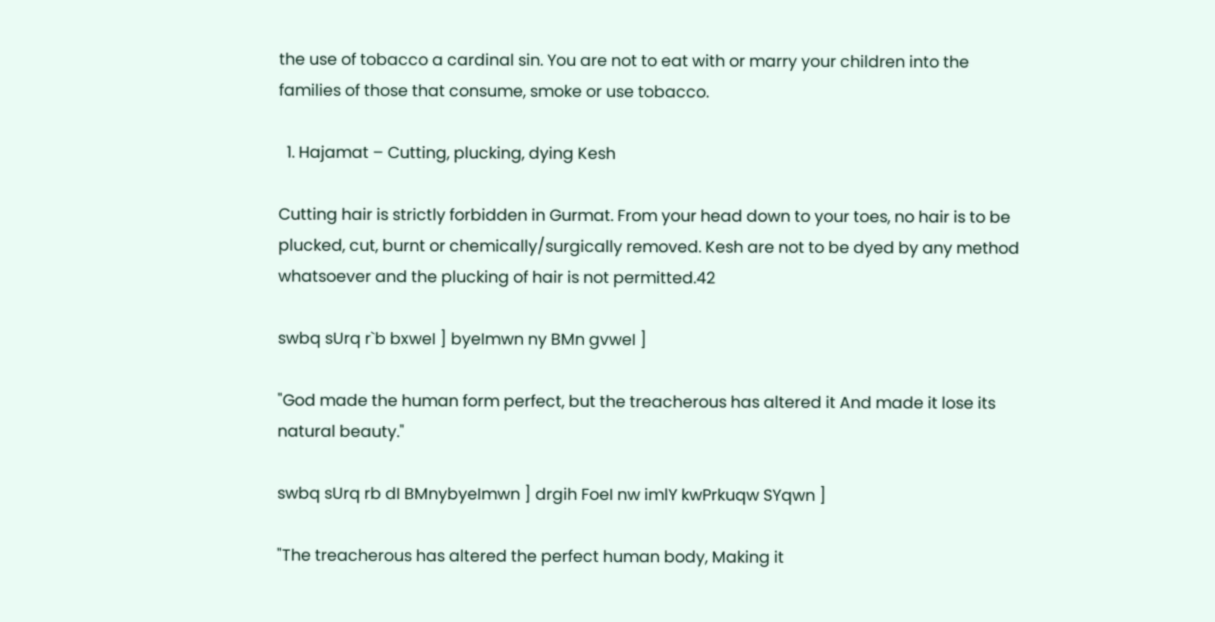the use of tobacco a cardinal sin. You are not to eat with or marry your children into the families of those that consume, smoke or use tobacco.

  1. Hajamat – Cutting, plucking, dying Kesh

Cutting hair is strictly forbidden in Gurmat. From your head down to your toes, no hair is to be plucked, cut, burnt or chemically/surgically removed. Kesh are not to be dyed by any method whatsoever and the plucking of hair is not permitted.42

swbq sUrq r`b bxweI ] byeImwn ny BMn gvweI ]

"God made the human form perfect, but the treacherous has altered it And made it lose its natural beauty."

swbq sUrq rb dI BMnybyeImwn ] drgih FoeI nw imlY kwPrkuqw SYqwn ]

"The treacherous has altered the perfect human body, Making it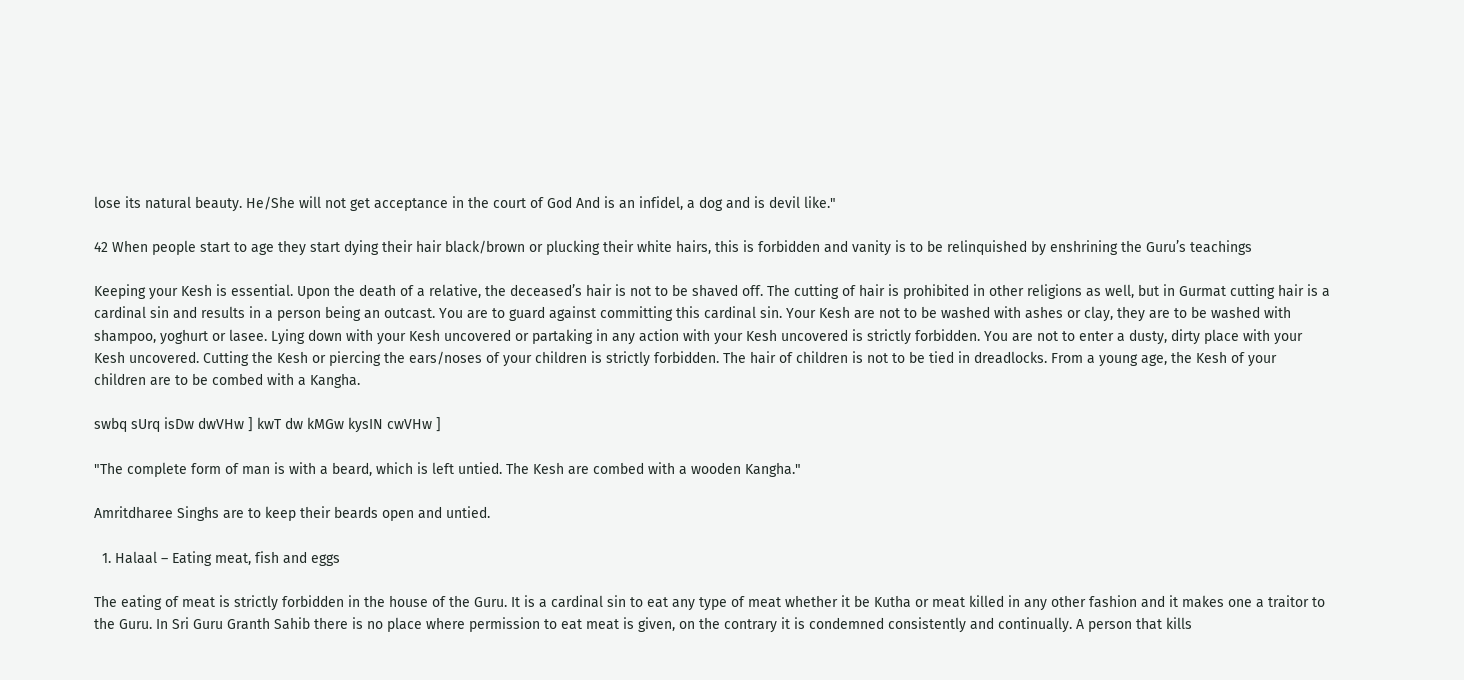lose its natural beauty. He/She will not get acceptance in the court of God And is an infidel, a dog and is devil like."

42 When people start to age they start dying their hair black/brown or plucking their white hairs, this is forbidden and vanity is to be relinquished by enshrining the Guru’s teachings

Keeping your Kesh is essential. Upon the death of a relative, the deceased’s hair is not to be shaved off. The cutting of hair is prohibited in other religions as well, but in Gurmat cutting hair is a cardinal sin and results in a person being an outcast. You are to guard against committing this cardinal sin. Your Kesh are not to be washed with ashes or clay, they are to be washed with shampoo, yoghurt or lasee. Lying down with your Kesh uncovered or partaking in any action with your Kesh uncovered is strictly forbidden. You are not to enter a dusty, dirty place with your Kesh uncovered. Cutting the Kesh or piercing the ears/noses of your children is strictly forbidden. The hair of children is not to be tied in dreadlocks. From a young age, the Kesh of your children are to be combed with a Kangha.

swbq sUrq isDw dwVHw ] kwT dw kMGw kysIN cwVHw ]

"The complete form of man is with a beard, which is left untied. The Kesh are combed with a wooden Kangha."

Amritdharee Singhs are to keep their beards open and untied.

  1. Halaal – Eating meat, fish and eggs

The eating of meat is strictly forbidden in the house of the Guru. It is a cardinal sin to eat any type of meat whether it be Kutha or meat killed in any other fashion and it makes one a traitor to the Guru. In Sri Guru Granth Sahib there is no place where permission to eat meat is given, on the contrary it is condemned consistently and continually. A person that kills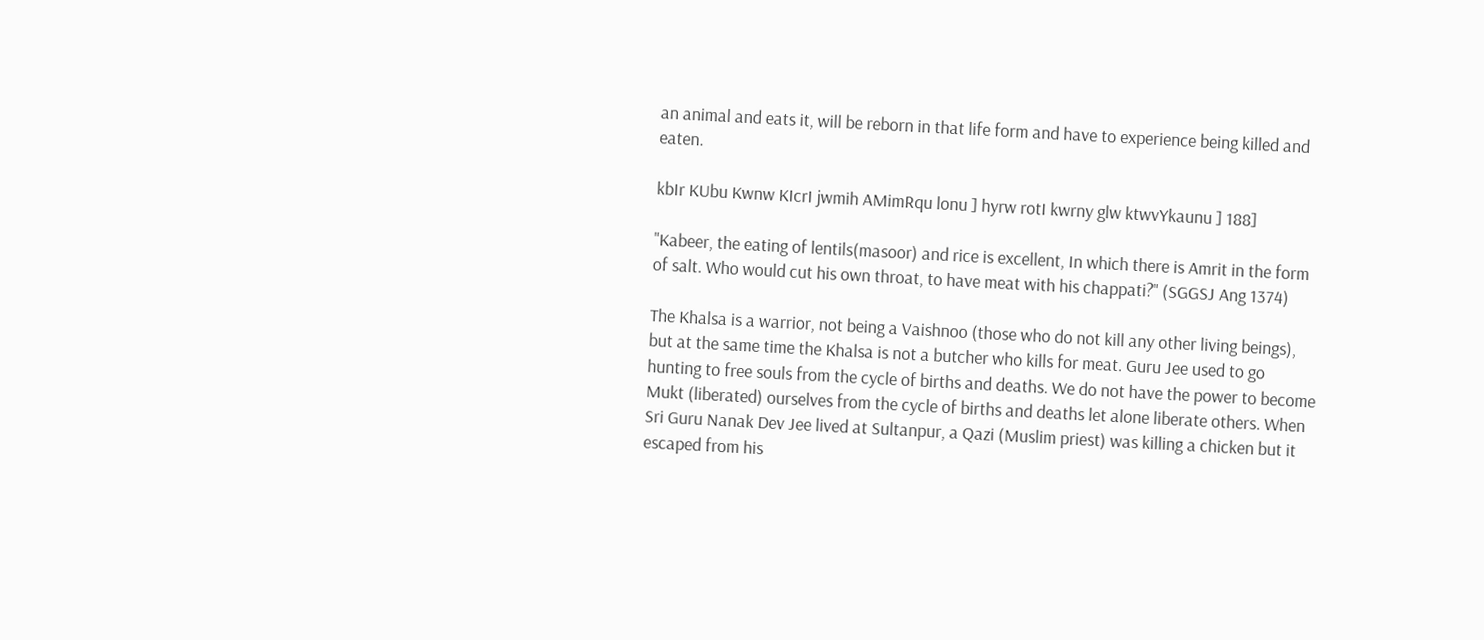an animal and eats it, will be reborn in that life form and have to experience being killed and eaten.

kbIr KUbu Kwnw KIcrI jwmih AMimRqu lonu ] hyrw rotI kwrny glw ktwvYkaunu ] 188]

"Kabeer, the eating of lentils(masoor) and rice is excellent, In which there is Amrit in the form of salt. Who would cut his own throat, to have meat with his chappati?" (SGGSJ Ang 1374)

The Khalsa is a warrior, not being a Vaishnoo (those who do not kill any other living beings), but at the same time the Khalsa is not a butcher who kills for meat. Guru Jee used to go hunting to free souls from the cycle of births and deaths. We do not have the power to become Mukt (liberated) ourselves from the cycle of births and deaths let alone liberate others. When Sri Guru Nanak Dev Jee lived at Sultanpur, a Qazi (Muslim priest) was killing a chicken but it escaped from his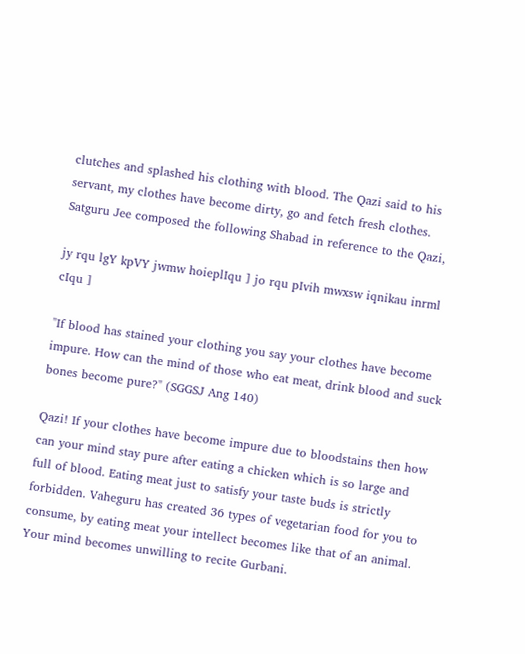clutches and splashed his clothing with blood. The Qazi said to his servant, my clothes have become dirty, go and fetch fresh clothes. Satguru Jee composed the following Shabad in reference to the Qazi,

jy rqu lgY kpVY jwmw hoieplIqu ] jo rqu pIvih mwxsw iqnikau inrml cIqu ]

"If blood has stained your clothing you say your clothes have become impure. How can the mind of those who eat meat, drink blood and suck bones become pure?" (SGGSJ Ang 140)

Qazi! If your clothes have become impure due to bloodstains then how can your mind stay pure after eating a chicken which is so large and full of blood. Eating meat just to satisfy your taste buds is strictly forbidden. Vaheguru has created 36 types of vegetarian food for you to consume, by eating meat your intellect becomes like that of an animal. Your mind becomes unwilling to recite Gurbani.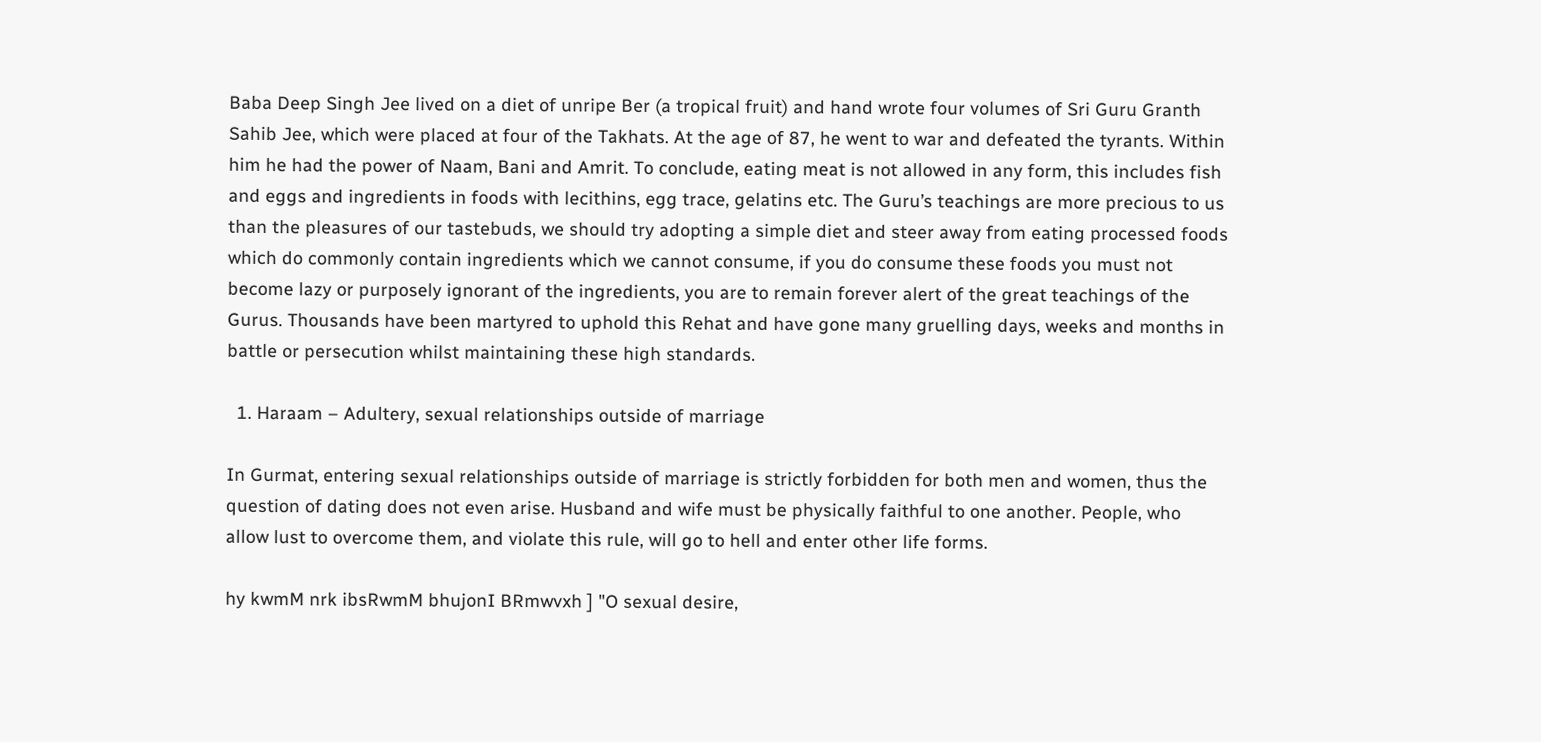Baba Deep Singh Jee lived on a diet of unripe Ber (a tropical fruit) and hand wrote four volumes of Sri Guru Granth Sahib Jee, which were placed at four of the Takhats. At the age of 87, he went to war and defeated the tyrants. Within him he had the power of Naam, Bani and Amrit. To conclude, eating meat is not allowed in any form, this includes fish and eggs and ingredients in foods with lecithins, egg trace, gelatins etc. The Guru’s teachings are more precious to us than the pleasures of our tastebuds, we should try adopting a simple diet and steer away from eating processed foods which do commonly contain ingredients which we cannot consume, if you do consume these foods you must not become lazy or purposely ignorant of the ingredients, you are to remain forever alert of the great teachings of the Gurus. Thousands have been martyred to uphold this Rehat and have gone many gruelling days, weeks and months in battle or persecution whilst maintaining these high standards.

  1. Haraam – Adultery, sexual relationships outside of marriage

In Gurmat, entering sexual relationships outside of marriage is strictly forbidden for both men and women, thus the question of dating does not even arise. Husband and wife must be physically faithful to one another. People, who allow lust to overcome them, and violate this rule, will go to hell and enter other life forms.

hy kwmM nrk ibsRwmM bhujonI BRmwvxh ] "O sexual desire,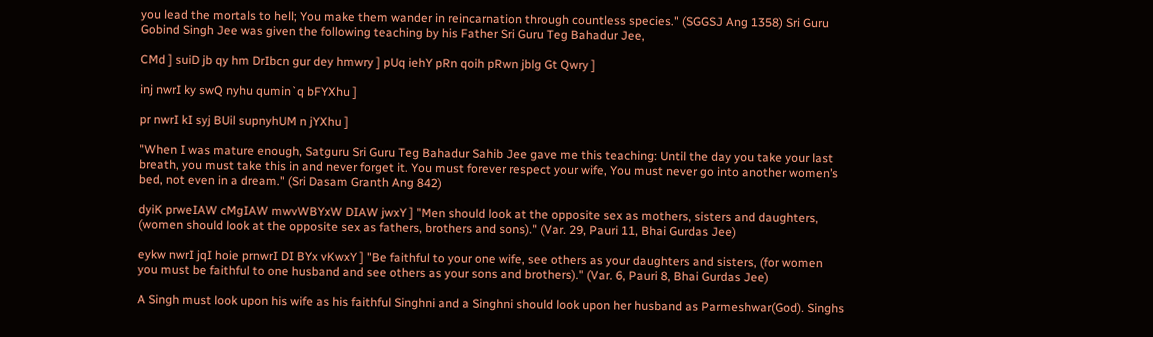you lead the mortals to hell; You make them wander in reincarnation through countless species." (SGGSJ Ang 1358) Sri Guru Gobind Singh Jee was given the following teaching by his Father Sri Guru Teg Bahadur Jee,

CMd ] suiD jb qy hm DrIbcn gur dey hmwry ] pUq iehY pRn qoih pRwn jblg Gt Qwry ]

inj nwrI ky swQ nyhu qumin`q bFYXhu ]

pr nwrI kI syj BUil supnyhUM n jYXhu ]

"When I was mature enough, Satguru Sri Guru Teg Bahadur Sahib Jee gave me this teaching: Until the day you take your last breath, you must take this in and never forget it. You must forever respect your wife, You must never go into another women’s bed, not even in a dream." (Sri Dasam Granth Ang 842)

dyiK prweIAW cMgIAW mwvWBYxW DIAW jwxY ] "Men should look at the opposite sex as mothers, sisters and daughters, (women should look at the opposite sex as fathers, brothers and sons)." (Var. 29, Pauri 11, Bhai Gurdas Jee)

eykw nwrI jqI hoie prnwrI DI BYx vKwxY ] "Be faithful to your one wife, see others as your daughters and sisters, (for women you must be faithful to one husband and see others as your sons and brothers)." (Var. 6, Pauri 8, Bhai Gurdas Jee)

A Singh must look upon his wife as his faithful Singhni and a Singhni should look upon her husband as Parmeshwar(God). Singhs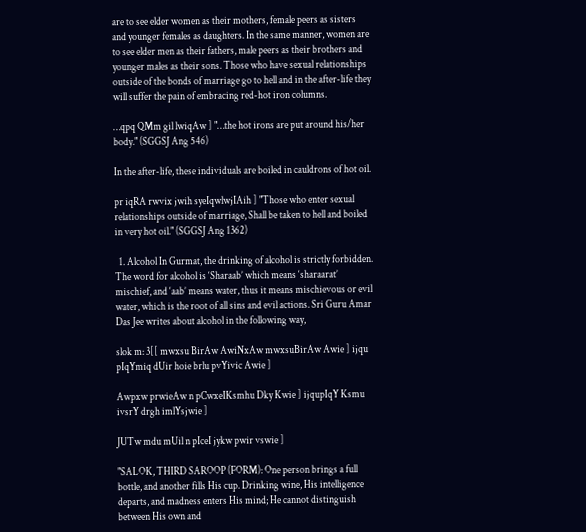are to see elder women as their mothers, female peers as sisters and younger females as daughters. In the same manner, women are to see elder men as their fathers, male peers as their brothers and younger males as their sons. Those who have sexual relationships outside of the bonds of marriage go to hell and in the after-life they will suffer the pain of embracing red-hot iron columns.

…qpq QMm gil lwiqAw ] "…the hot irons are put around his/her body." (SGGSJ Ang 546)

In the after-life, these individuals are boiled in cauldrons of hot oil.

pr iqRA rwvix jwih syeIqwlwjIAih ] "Those who enter sexual relationships outside of marriage, Shall be taken to hell and boiled in very hot oil." (SGGSJ Ang 1362)

  1. Alcohol In Gurmat, the drinking of alcohol is strictly forbidden. The word for alcohol is ‘Sharaab’ which means ‘sharaarat’ mischief, and ‘aab’ means water, thus it means mischievous or evil water, which is the root of all sins and evil actions. Sri Guru Amar Das Jee writes about alcohol in the following way,

slok m: 3[[ mwxsu BirAw AwiNxAw mwxsuBirAw Awie ] ijqu pIqYmiq dUir hoie brlu pvYivic Awie ]

Awpxw prwieAw n pCwxeIKsmhu Dky Kwie ] ijqupIqY Ksmu ivsrY drgh imlYsjwie ]

JUTw mdu mUil n pIceI jykw pwir vswie ]

"SALOK, THIRD SAROOP (FORM): One person brings a full bottle, and another fills His cup. Drinking wine, His intelligence departs, and madness enters His mind; He cannot distinguish between His own and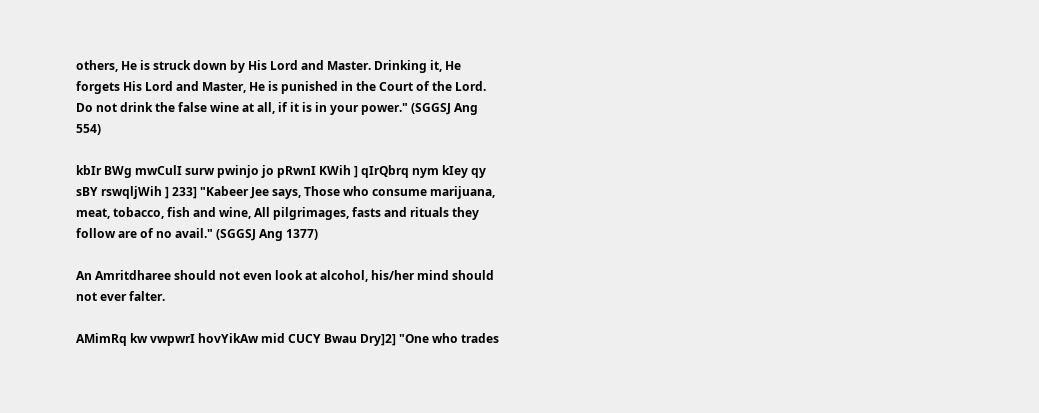others, He is struck down by His Lord and Master. Drinking it, He forgets His Lord and Master, He is punished in the Court of the Lord. Do not drink the false wine at all, if it is in your power." (SGGSJ Ang 554)

kbIr BWg mwCulI surw pwinjo jo pRwnI KWih ] qIrQbrq nym kIey qy sBY rswqljWih ] 233] "Kabeer Jee says, Those who consume marijuana, meat, tobacco, fish and wine, All pilgrimages, fasts and rituals they follow are of no avail." (SGGSJ Ang 1377)

An Amritdharee should not even look at alcohol, his/her mind should not ever falter.

AMimRq kw vwpwrI hovYikAw mid CUCY Bwau Dry]2] "One who trades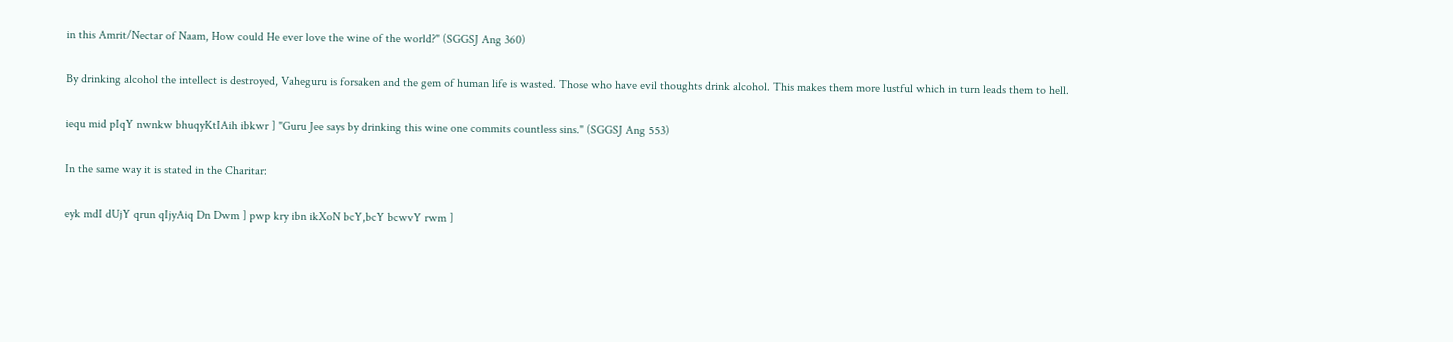in this Amrit/Nectar of Naam, How could He ever love the wine of the world?" (SGGSJ Ang 360)

By drinking alcohol the intellect is destroyed, Vaheguru is forsaken and the gem of human life is wasted. Those who have evil thoughts drink alcohol. This makes them more lustful which in turn leads them to hell.

iequ mid pIqY nwnkw bhuqyKtIAih ibkwr ] "Guru Jee says by drinking this wine one commits countless sins." (SGGSJ Ang 553)

In the same way it is stated in the Charitar:

eyk mdI dUjY qrun qIjyAiq Dn Dwm ] pwp kry ibn ikXoN bcY,bcY bcwvY rwm ]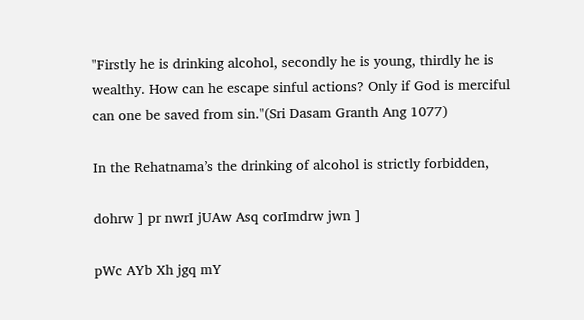"Firstly he is drinking alcohol, secondly he is young, thirdly he is wealthy. How can he escape sinful actions? Only if God is merciful can one be saved from sin."(Sri Dasam Granth Ang 1077)

In the Rehatnama’s the drinking of alcohol is strictly forbidden,

dohrw ] pr nwrI jUAw Asq corImdrw jwn ]

pWc AYb Xh jgq mY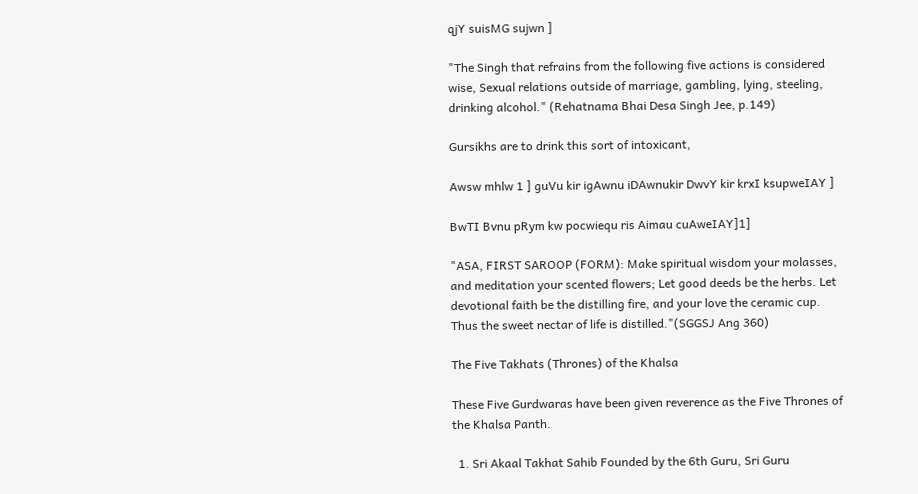qjY suisMG sujwn ]

"The Singh that refrains from the following five actions is considered wise, Sexual relations outside of marriage, gambling, lying, steeling, drinking alcohol." (Rehatnama Bhai Desa Singh Jee, p.149)

Gursikhs are to drink this sort of intoxicant,

Awsw mhlw 1 ] guVu kir igAwnu iDAwnukir DwvY kir krxI ksupweIAY ]

BwTI Bvnu pRym kw pocwiequ ris Aimau cuAweIAY]1]

"ASA, FIRST SAROOP (FORM): Make spiritual wisdom your molasses, and meditation your scented flowers; Let good deeds be the herbs. Let devotional faith be the distilling fire, and your love the ceramic cup. Thus the sweet nectar of life is distilled."(SGGSJ Ang 360)

The Five Takhats (Thrones) of the Khalsa

These Five Gurdwaras have been given reverence as the Five Thrones of the Khalsa Panth.

  1. Sri Akaal Takhat Sahib Founded by the 6th Guru, Sri Guru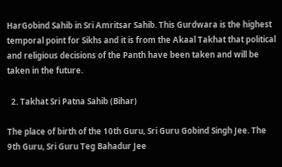HarGobind Sahib in Sri Amritsar Sahib. This Gurdwara is the highest temporal point for Sikhs and it is from the Akaal Takhat that political and religious decisions of the Panth have been taken and will be taken in the future.

  2. Takhat Sri Patna Sahib (Bihar)

The place of birth of the 10th Guru, Sri Guru Gobind Singh Jee. The 9th Guru, Sri Guru Teg Bahadur Jee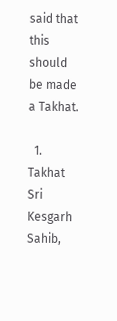said that this should be made a Takhat.

  1. Takhat Sri Kesgarh Sahib,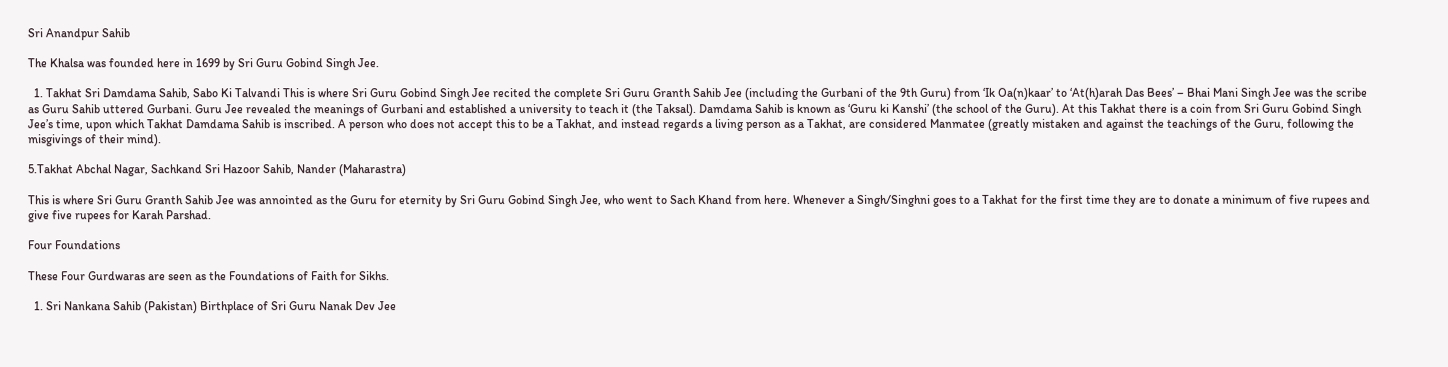Sri Anandpur Sahib

The Khalsa was founded here in 1699 by Sri Guru Gobind Singh Jee.

  1. Takhat Sri Damdama Sahib, Sabo Ki Talvandi This is where Sri Guru Gobind Singh Jee recited the complete Sri Guru Granth Sahib Jee (including the Gurbani of the 9th Guru) from ‘Ik Oa(n)kaar’ to ‘At(h)arah Das Bees’ – Bhai Mani Singh Jee was the scribe as Guru Sahib uttered Gurbani. Guru Jee revealed the meanings of Gurbani and established a university to teach it (the Taksal). Damdama Sahib is known as ‘Guru ki Kanshi’ (the school of the Guru). At this Takhat there is a coin from Sri Guru Gobind Singh Jee’s time, upon which Takhat Damdama Sahib is inscribed. A person who does not accept this to be a Takhat, and instead regards a living person as a Takhat, are considered Manmatee (greatly mistaken and against the teachings of the Guru, following the misgivings of their mind).

5.Takhat Abchal Nagar, Sachkand Sri Hazoor Sahib, Nander (Maharastra)

This is where Sri Guru Granth Sahib Jee was annointed as the Guru for eternity by Sri Guru Gobind Singh Jee, who went to Sach Khand from here. Whenever a Singh/Singhni goes to a Takhat for the first time they are to donate a minimum of five rupees and give five rupees for Karah Parshad.

Four Foundations

These Four Gurdwaras are seen as the Foundations of Faith for Sikhs.

  1. Sri Nankana Sahib (Pakistan) Birthplace of Sri Guru Nanak Dev Jee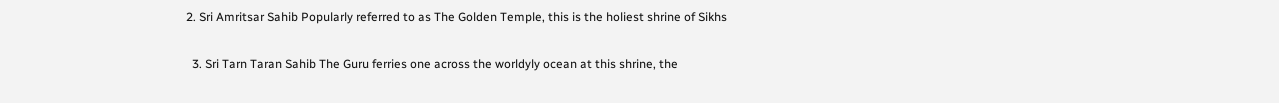2. Sri Amritsar Sahib Popularly referred to as The Golden Temple, this is the holiest shrine of Sikhs

  3. Sri Tarn Taran Sahib The Guru ferries one across the worldyly ocean at this shrine, the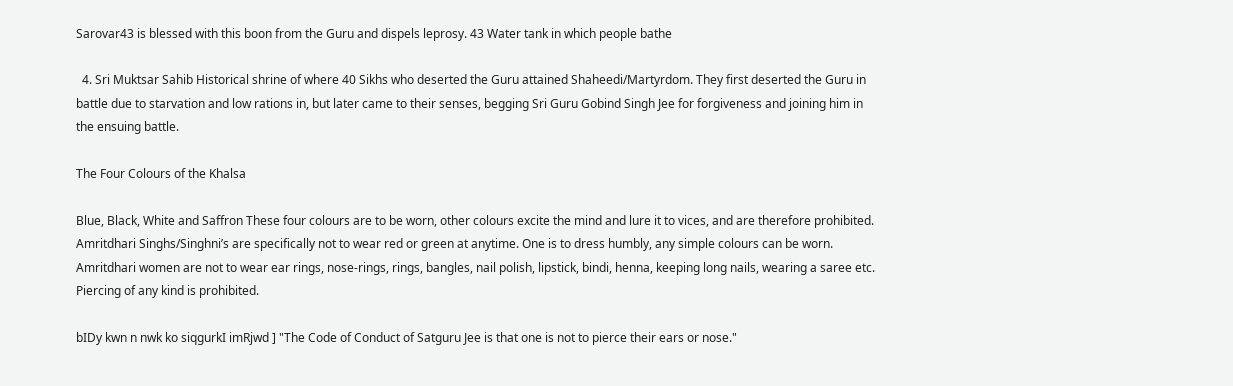Sarovar43 is blessed with this boon from the Guru and dispels leprosy. 43 Water tank in which people bathe

  4. Sri Muktsar Sahib Historical shrine of where 40 Sikhs who deserted the Guru attained Shaheedi/Martyrdom. They first deserted the Guru in battle due to starvation and low rations in, but later came to their senses, begging Sri Guru Gobind Singh Jee for forgiveness and joining him in the ensuing battle.

The Four Colours of the Khalsa

Blue, Black, White and Saffron These four colours are to be worn, other colours excite the mind and lure it to vices, and are therefore prohibited. Amritdhari Singhs/Singhni’s are specifically not to wear red or green at anytime. One is to dress humbly, any simple colours can be worn. Amritdhari women are not to wear ear rings, nose-rings, rings, bangles, nail polish, lipstick, bindi, henna, keeping long nails, wearing a saree etc. Piercing of any kind is prohibited.

bIDy kwn n nwk ko siqgurkI imRjwd ] "The Code of Conduct of Satguru Jee is that one is not to pierce their ears or nose."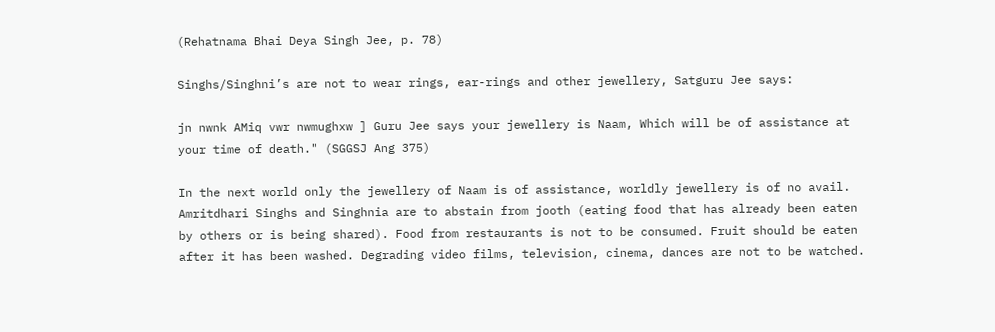(Rehatnama Bhai Deya Singh Jee, p. 78)

Singhs/Singhni’s are not to wear rings, ear-rings and other jewellery, Satguru Jee says:

jn nwnk AMiq vwr nwmughxw ] Guru Jee says your jewellery is Naam, Which will be of assistance at your time of death." (SGGSJ Ang 375)

In the next world only the jewellery of Naam is of assistance, worldly jewellery is of no avail. Amritdhari Singhs and Singhnia are to abstain from jooth (eating food that has already been eaten by others or is being shared). Food from restaurants is not to be consumed. Fruit should be eaten after it has been washed. Degrading video films, television, cinema, dances are not to be watched.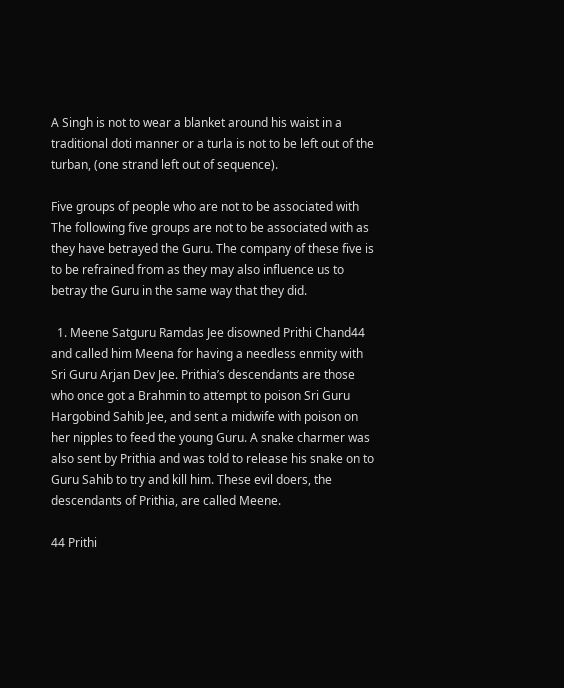A Singh is not to wear a blanket around his waist in a traditional doti manner or a turla is not to be left out of the turban, (one strand left out of sequence).

Five groups of people who are not to be associated with The following five groups are not to be associated with as they have betrayed the Guru. The company of these five is to be refrained from as they may also influence us to betray the Guru in the same way that they did.

  1. Meene Satguru Ramdas Jee disowned Prithi Chand44 and called him Meena for having a needless enmity with Sri Guru Arjan Dev Jee. Prithia’s descendants are those who once got a Brahmin to attempt to poison Sri Guru Hargobind Sahib Jee, and sent a midwife with poison on her nipples to feed the young Guru. A snake charmer was also sent by Prithia and was told to release his snake on to Guru Sahib to try and kill him. These evil doers, the descendants of Prithia, are called Meene.

44 Prithi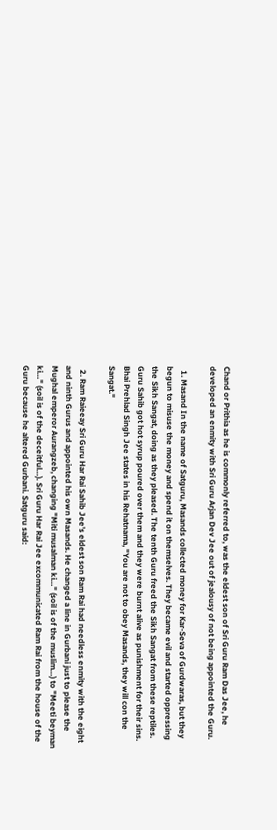Chand or Prithia as he is commonly referred to, was the eldest son of Sri Guru Ram Das Jee, he developed an enmity with Sri Guru Arjan Dev Jee out of jealousy of not being appointed the Guru.

  1. Masand In the name of Satguru, Masands collected money for Kar-Seva of Gurdwaras, but they begun to misuse the money and spend it on themselves. They became evil and started oppressing the Sikh Sangat, doing as they pleased. The tenth Guru freed the Sikh Sangat from these reptiles. Guru Sahib got hot syrup poured over them and they were burnt alive as punishment for their sins. Bhai Prehlad Singh Jee states in his Rehatnama, "You are not to obey Masands, they will con the Sangat."

  2. Ram Raieeay Sri Guru Har Rai Sahib Jee’s eldest son Ram Rai had needless enmity with the eight and ninth Gurus and appointed his own Masands. He changed a line in Gurbani just to please the Mughal emperor Aurangzeb, changing "Miti musalman ki…" (soil is of the muslim…) to "Meeti beyman ki…" (soil is of the deceitful…). Sri Guru Har Rai Jee excommunicated Ram Rai from the house of the Guru because he altered Gurbani. Satguru said: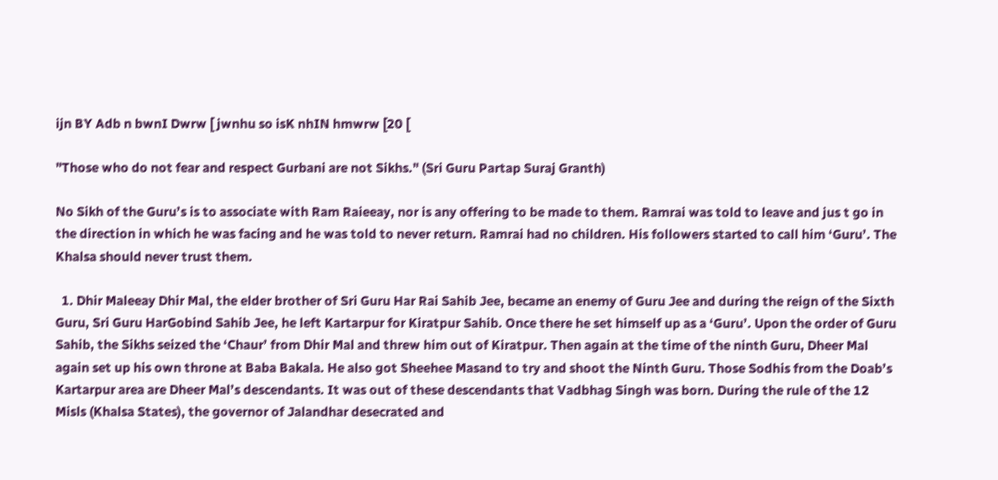ijn BY Adb n bwnI Dwrw [ jwnhu so isK nhIN hmwrw [20 [

"Those who do not fear and respect Gurbani are not Sikhs." (Sri Guru Partap Suraj Granth)

No Sikh of the Guru’s is to associate with Ram Raieeay, nor is any offering to be made to them. Ramrai was told to leave and jus t go in the direction in which he was facing and he was told to never return. Ramrai had no children. His followers started to call him ‘Guru’. The Khalsa should never trust them.

  1. Dhir Maleeay Dhir Mal, the elder brother of Sri Guru Har Rai Sahib Jee, became an enemy of Guru Jee and during the reign of the Sixth Guru, Sri Guru HarGobind Sahib Jee, he left Kartarpur for Kiratpur Sahib. Once there he set himself up as a ‘Guru’. Upon the order of Guru Sahib, the Sikhs seized the ‘Chaur’ from Dhir Mal and threw him out of Kiratpur. Then again at the time of the ninth Guru, Dheer Mal again set up his own throne at Baba Bakala. He also got Sheehee Masand to try and shoot the Ninth Guru. Those Sodhis from the Doab’s Kartarpur area are Dheer Mal’s descendants. It was out of these descendants that Vadbhag Singh was born. During the rule of the 12 Misls (Khalsa States), the governor of Jalandhar desecrated and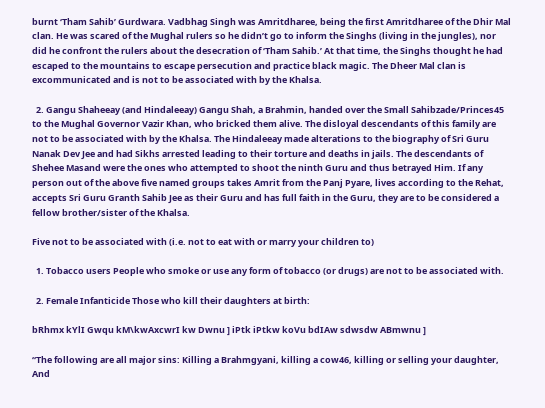burnt ‘Tham Sahib’ Gurdwara. Vadbhag Singh was Amritdharee, being the first Amritdharee of the Dhir Mal clan. He was scared of the Mughal rulers so he didn’t go to inform the Singhs (living in the jungles), nor did he confront the rulers about the desecration of ‘Tham Sahib.’ At that time, the Singhs thought he had escaped to the mountains to escape persecution and practice black magic. The Dheer Mal clan is excommunicated and is not to be associated with by the Khalsa.

  2. Gangu Shaheeay (and Hindaleeay) Gangu Shah, a Brahmin, handed over the Small Sahibzade/Princes45 to the Mughal Governor Vazir Khan, who bricked them alive. The disloyal descendants of this family are not to be associated with by the Khalsa. The Hindaleeay made alterations to the biography of Sri Guru Nanak Dev Jee and had Sikhs arrested leading to their torture and deaths in jails. The descendants of Shehee Masand were the ones who attempted to shoot the ninth Guru and thus betrayed Him. If any person out of the above five named groups takes Amrit from the Panj Pyare, lives according to the Rehat, accepts Sri Guru Granth Sahib Jee as their Guru and has full faith in the Guru, they are to be considered a fellow brother/sister of the Khalsa.

Five not to be associated with (i.e. not to eat with or marry your children to)

  1. Tobacco users People who smoke or use any form of tobacco (or drugs) are not to be associated with.

  2. Female Infanticide Those who kill their daughters at birth:

bRhmx kYlI Gwqu kM\kwAxcwrI kw Dwnu ] iPtk iPtkw koVu bdIAw sdwsdw ABmwnu ]

“The following are all major sins: Killing a Brahmgyani, killing a cow46, killing or selling your daughter, And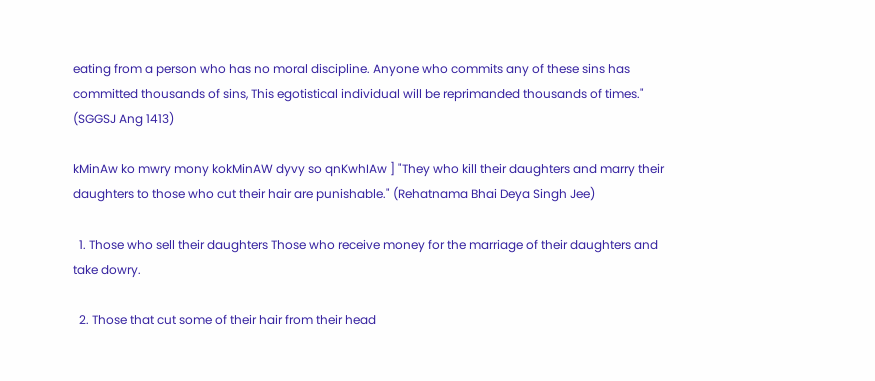eating from a person who has no moral discipline. Anyone who commits any of these sins has committed thousands of sins, This egotistical individual will be reprimanded thousands of times." (SGGSJ Ang 1413)

kMinAw ko mwry mony kokMinAW dyvy so qnKwhIAw ] "They who kill their daughters and marry their daughters to those who cut their hair are punishable." (Rehatnama Bhai Deya Singh Jee)

  1. Those who sell their daughters Those who receive money for the marriage of their daughters and take dowry.

  2. Those that cut some of their hair from their head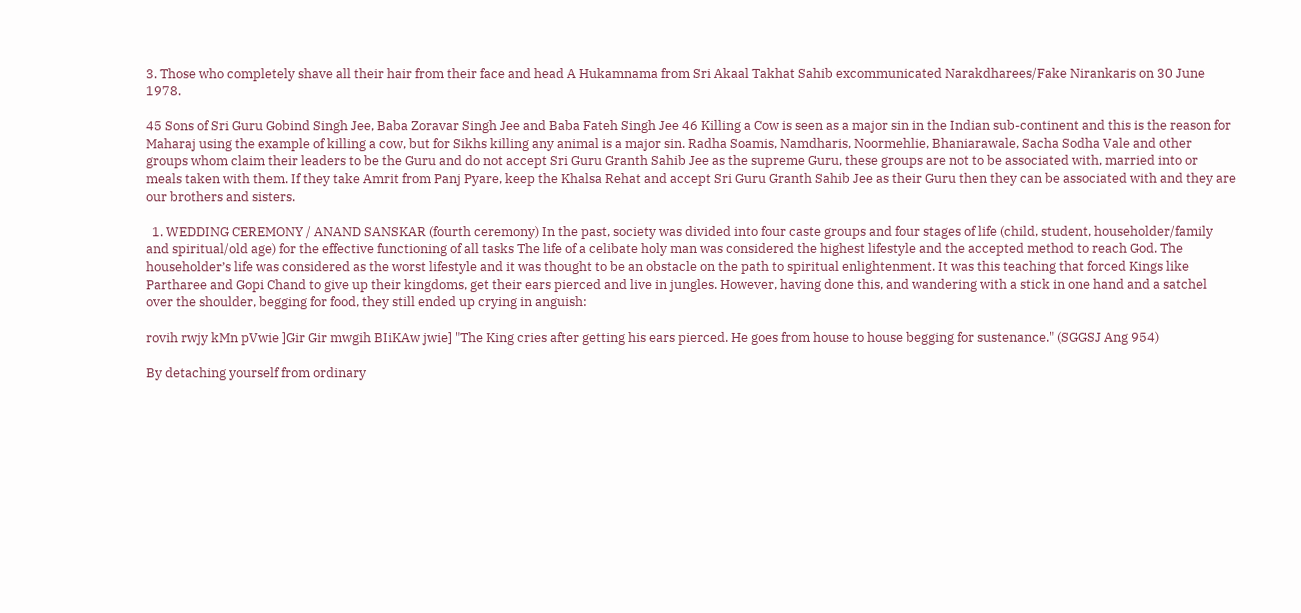3. Those who completely shave all their hair from their face and head A Hukamnama from Sri Akaal Takhat Sahib excommunicated Narakdharees/Fake Nirankaris on 30 June 1978.

45 Sons of Sri Guru Gobind Singh Jee, Baba Zoravar Singh Jee and Baba Fateh Singh Jee 46 Killing a Cow is seen as a major sin in the Indian sub-continent and this is the reason for Maharaj using the example of killing a cow, but for Sikhs killing any animal is a major sin. Radha Soamis, Namdharis, Noormehlie, Bhaniarawale, Sacha Sodha Vale and other groups whom claim their leaders to be the Guru and do not accept Sri Guru Granth Sahib Jee as the supreme Guru, these groups are not to be associated with, married into or meals taken with them. If they take Amrit from Panj Pyare, keep the Khalsa Rehat and accept Sri Guru Granth Sahib Jee as their Guru then they can be associated with and they are our brothers and sisters.

  1. WEDDING CEREMONY / ANAND SANSKAR (fourth ceremony) In the past, society was divided into four caste groups and four stages of life (child, student, householder/family and spiritual/old age) for the effective functioning of all tasks The life of a celibate holy man was considered the highest lifestyle and the accepted method to reach God. The householder’s life was considered as the worst lifestyle and it was thought to be an obstacle on the path to spiritual enlightenment. It was this teaching that forced Kings like Partharee and Gopi Chand to give up their kingdoms, get their ears pierced and live in jungles. However, having done this, and wandering with a stick in one hand and a satchel over the shoulder, begging for food, they still ended up crying in anguish:

rovih rwjy kMn pVwie ]Gir Gir mwgih BIiKAw jwie] "The King cries after getting his ears pierced. He goes from house to house begging for sustenance." (SGGSJ Ang 954)

By detaching yourself from ordinary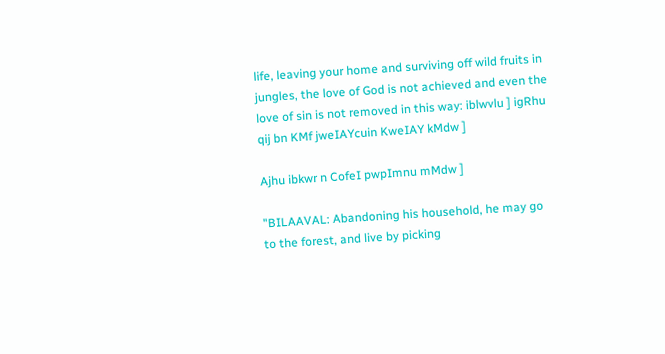life, leaving your home and surviving off wild fruits in jungles, the love of God is not achieved and even the love of sin is not removed in this way: iblwvlu ] igRhu qij bn KMf jweIAYcuin KweIAY kMdw ]

Ajhu ibkwr n CofeI pwpImnu mMdw ]

"BILAAVAL: Abandoning his household, he may go to the forest, and live by picking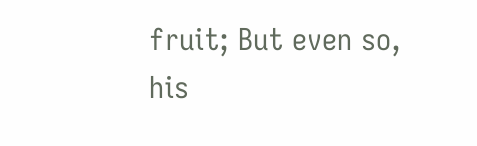fruit; But even so, his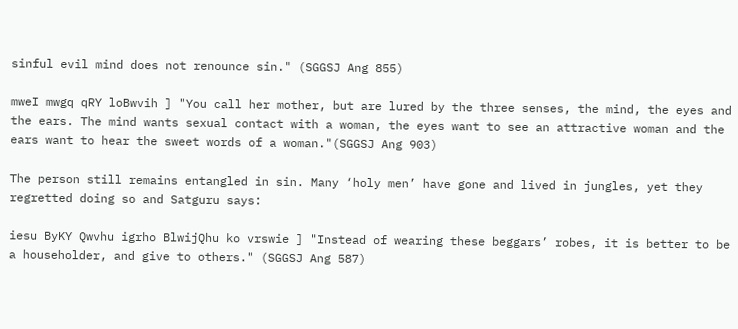sinful evil mind does not renounce sin." (SGGSJ Ang 855)

mweI mwgq qRY loBwvih ] "You call her mother, but are lured by the three senses, the mind, the eyes and the ears. The mind wants sexual contact with a woman, the eyes want to see an attractive woman and the ears want to hear the sweet words of a woman."(SGGSJ Ang 903)

The person still remains entangled in sin. Many ‘holy men’ have gone and lived in jungles, yet they regretted doing so and Satguru says:

iesu ByKY Qwvhu igrho BlwijQhu ko vrswie ] "Instead of wearing these beggars’ robes, it is better to be a householder, and give to others." (SGGSJ Ang 587)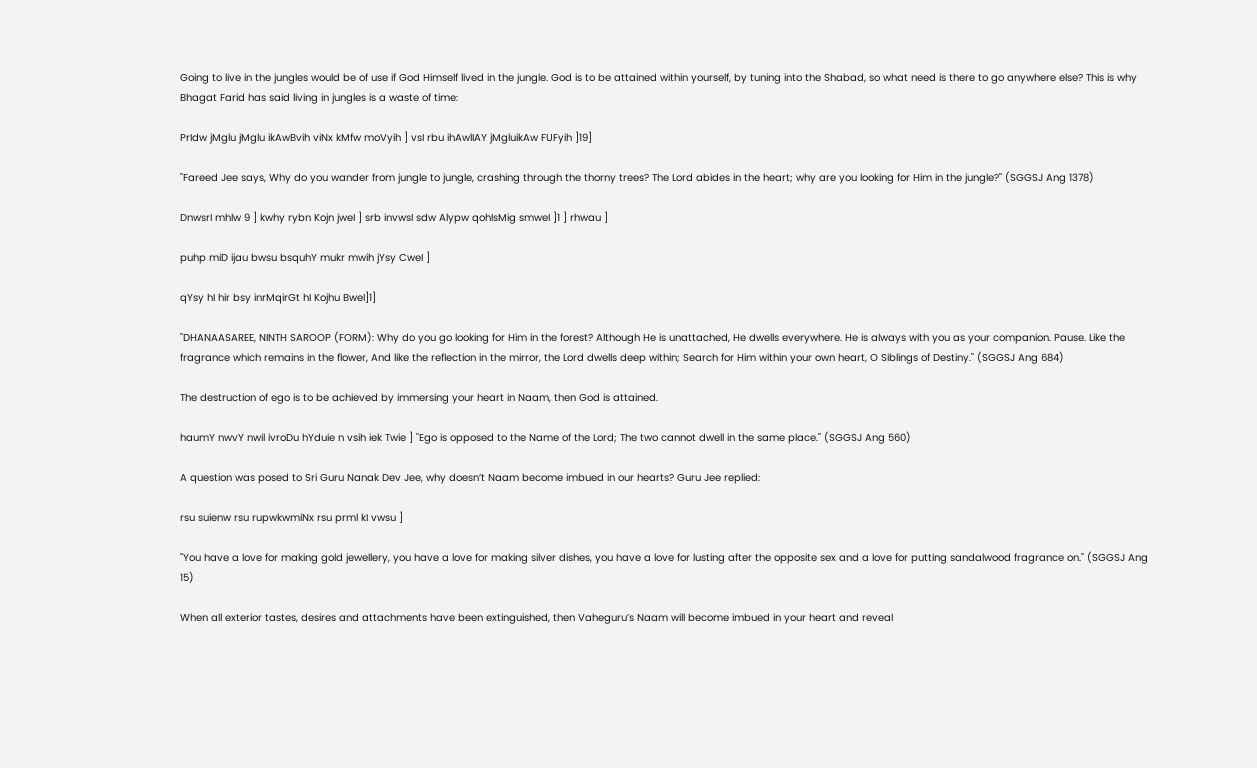Going to live in the jungles would be of use if God Himself lived in the jungle. God is to be attained within yourself, by tuning into the Shabad, so what need is there to go anywhere else? This is why Bhagat Farid has said living in jungles is a waste of time:

PrIdw jMglu jMglu ikAwBvih viNx kMfw moVyih ] vsI rbu ihAwlIAY jMgluikAw FUFyih ]19]

"Fareed Jee says, Why do you wander from jungle to jungle, crashing through the thorny trees? The Lord abides in the heart; why are you looking for Him in the jungle?" (SGGSJ Ang 1378)

DnwsrI mhlw 9 ] kwhy rybn Kojn jweI ] srb invwsI sdw Alypw qohIsMig smweI ]1 ] rhwau ]

puhp miD ijau bwsu bsquhY mukr mwih jYsy CweI ]

qYsy hI hir bsy inrMqirGt hI Kojhu BweI]1]

"DHANAASAREE, NINTH SAROOP (FORM): Why do you go looking for Him in the forest? Although He is unattached, He dwells everywhere. He is always with you as your companion. Pause. Like the fragrance which remains in the flower, And like the reflection in the mirror, the Lord dwells deep within; Search for Him within your own heart, O Siblings of Destiny." (SGGSJ Ang 684)

The destruction of ego is to be achieved by immersing your heart in Naam, then God is attained.

haumY nwvY nwil ivroDu hYduie n vsih iek Twie ] "Ego is opposed to the Name of the Lord; The two cannot dwell in the same place." (SGGSJ Ang 560)

A question was posed to Sri Guru Nanak Dev Jee, why doesn’t Naam become imbued in our hearts? Guru Jee replied:

rsu suienw rsu rupwkwmiNx rsu prml kI vwsu ]

"You have a love for making gold jewellery, you have a love for making silver dishes, you have a love for lusting after the opposite sex and a love for putting sandalwood fragrance on." (SGGSJ Ang 15)

When all exterior tastes, desires and attachments have been extinguished, then Vaheguru’s Naam will become imbued in your heart and reveal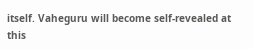itself. Vaheguru will become self-revealed at this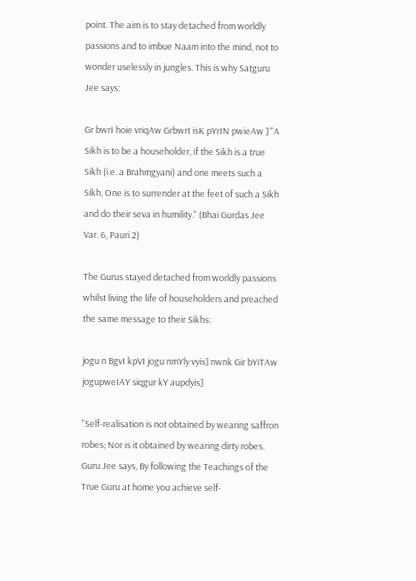point. The aim is to stay detached from worldly passions and to imbue Naam into the mind, not to wonder uselessly in jungles. This is why Satguru Jee says:

Gr bwrI hoie vriqAw GrbwrI isK pYrIN pwieAw ] "A Sikh is to be a householder, if the Sikh is a true Sikh (i.e. a Brahmgyani) and one meets such a Sikh, One is to surrender at the feet of such a Sikh and do their seva in humility." (Bhai Gurdas Jee Var. 6, Pauri 2)

The Gurus stayed detached from worldly passions whilst living the life of householders and preached the same message to their Sikhs:

jogu n BgvI kpVI jogu nmYly vyis] nwnk Gir bYiTAw jogupweIAY siqgur kY aupdyis]

"Self-realisation is not obtained by wearing saffron robes; Nor is it obtained by wearing dirty robes. Guru Jee says, By following the Teachings of the True Guru at home you achieve self-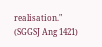realisation." (SGGSJ Ang 1421)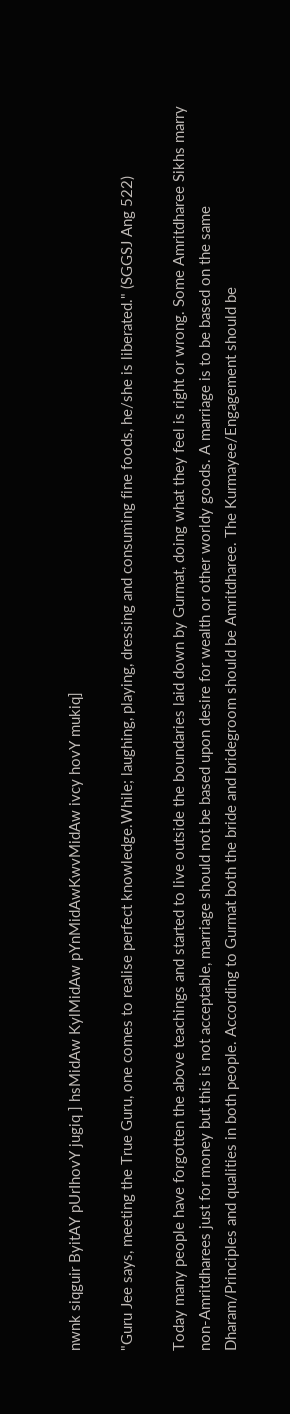nwnk siqguir ByitAY pUrIhovY jugiq ] hsMidAw KylMidAw pYnMidAwKwvMidAw ivcy hovY mukiq]

"Guru Jee says, meeting the True Guru, one comes to realise perfect knowledge.While; laughing, playing, dressing and consuming fine foods, he/she is liberated." (SGGSJ Ang 522)

Today many people have forgotten the above teachings and started to live outside the boundaries laid down by Gurmat, doing what they feel is right or wrong. Some Amritdharee Sikhs marry non-Amritdharees just for money but this is not acceptable, marriage should not be based upon desire for wealth or other worldy goods. A marriage is to be based on the same Dharam/Principles and qualities in both people. According to Gurmat both the bride and bridegroom should be Amritdharee. The Kurmayee/Engagement should be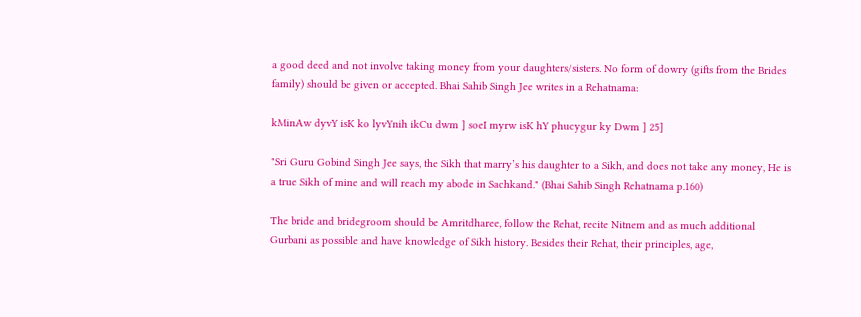a good deed and not involve taking money from your daughters/sisters. No form of dowry (gifts from the Brides family) should be given or accepted. Bhai Sahib Singh Jee writes in a Rehatnama:

kMinAw dyvY isK ko lyvYnih ikCu dwm ] soeI myrw isK hY phucygur ky Dwm ] 25]

"Sri Guru Gobind Singh Jee says, the Sikh that marry’s his daughter to a Sikh, and does not take any money, He is a true Sikh of mine and will reach my abode in Sachkand." (Bhai Sahib Singh Rehatnama p.160)

The bride and bridegroom should be Amritdharee, follow the Rehat, recite Nitnem and as much additional Gurbani as possible and have knowledge of Sikh history. Besides their Rehat, their principles, age,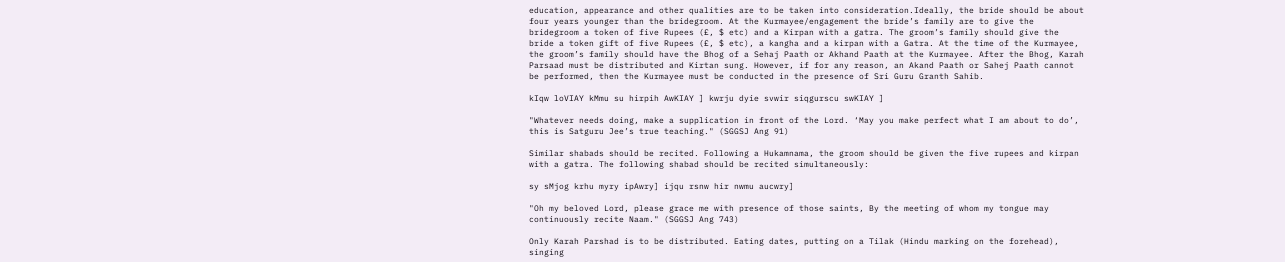education, appearance and other qualities are to be taken into consideration.Ideally, the bride should be about four years younger than the bridegroom. At the Kurmayee/engagement the bride’s family are to give the bridegroom a token of five Rupees (£, $ etc) and a Kirpan with a gatra. The groom’s family should give the bride a token gift of five Rupees (£, $ etc), a kangha and a kirpan with a Gatra. At the time of the Kurmayee, the groom’s family should have the Bhog of a Sehaj Paath or Akhand Paath at the Kurmayee. After the Bhog, Karah Parsaad must be distributed and Kirtan sung. However, if for any reason, an Akand Paath or Sahej Paath cannot be performed, then the Kurmayee must be conducted in the presence of Sri Guru Granth Sahib.

kIqw loVIAY kMmu su hirpih AwKIAY ] kwrju dyie svwir siqgurscu swKIAY ]

"Whatever needs doing, make a supplication in front of the Lord. ‘May you make perfect what I am about to do’, this is Satguru Jee’s true teaching." (SGGSJ Ang 91)

Similar shabads should be recited. Following a Hukamnama, the groom should be given the five rupees and kirpan with a gatra. The following shabad should be recited simultaneously:

sy sMjog krhu myry ipAwry] ijqu rsnw hir nwmu aucwry]

"Oh my beloved Lord, please grace me with presence of those saints, By the meeting of whom my tongue may continuously recite Naam." (SGGSJ Ang 743)

Only Karah Parshad is to be distributed. Eating dates, putting on a Tilak (Hindu marking on the forehead), singing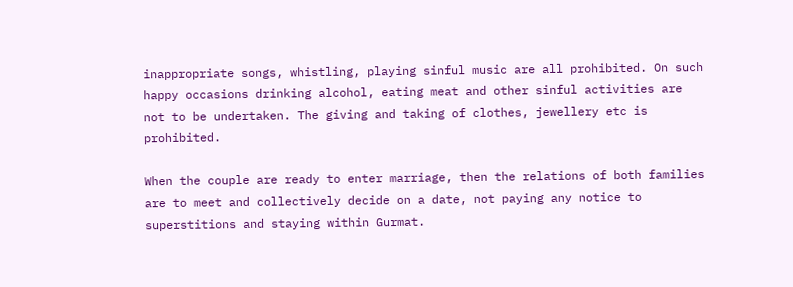inappropriate songs, whistling, playing sinful music are all prohibited. On such happy occasions drinking alcohol, eating meat and other sinful activities are not to be undertaken. The giving and taking of clothes, jewellery etc is prohibited.

When the couple are ready to enter marriage, then the relations of both families are to meet and collectively decide on a date, not paying any notice to superstitions and staying within Gurmat.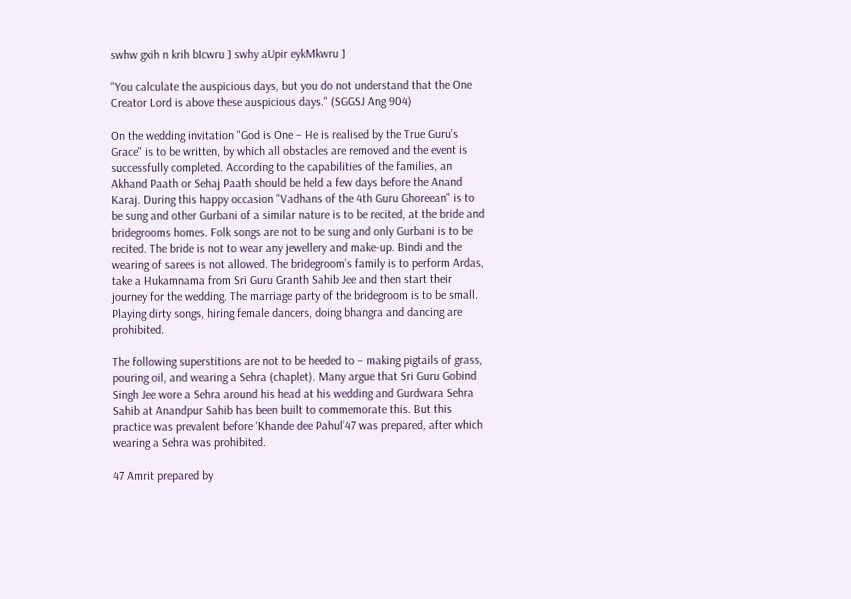swhw gxih n krih bIcwru ] swhy aUpir eykMkwru ]

"You calculate the auspicious days, but you do not understand that the One Creator Lord is above these auspicious days." (SGGSJ Ang 904)

On the wedding invitation "God is One – He is realised by the True Guru’s Grace" is to be written, by which all obstacles are removed and the event is successfully completed. According to the capabilities of the families, an Akhand Paath or Sehaj Paath should be held a few days before the Anand Karaj. During this happy occasion "Vadhans of the 4th Guru Ghoreean" is to be sung and other Gurbani of a similar nature is to be recited, at the bride and bridegrooms homes. Folk songs are not to be sung and only Gurbani is to be recited. The bride is not to wear any jewellery and make-up. Bindi and the wearing of sarees is not allowed. The bridegroom’s family is to perform Ardas, take a Hukamnama from Sri Guru Granth Sahib Jee and then start their journey for the wedding. The marriage party of the bridegroom is to be small. Playing dirty songs, hiring female dancers, doing bhangra and dancing are prohibited.

The following superstitions are not to be heeded to – making pigtails of grass, pouring oil, and wearing a Sehra (chaplet). Many argue that Sri Guru Gobind Singh Jee wore a Sehra around his head at his wedding and Gurdwara Sehra Sahib at Anandpur Sahib has been built to commemorate this. But this practice was prevalent before ‘Khande dee Pahul’47 was prepared, after which wearing a Sehra was prohibited.

47 Amrit prepared by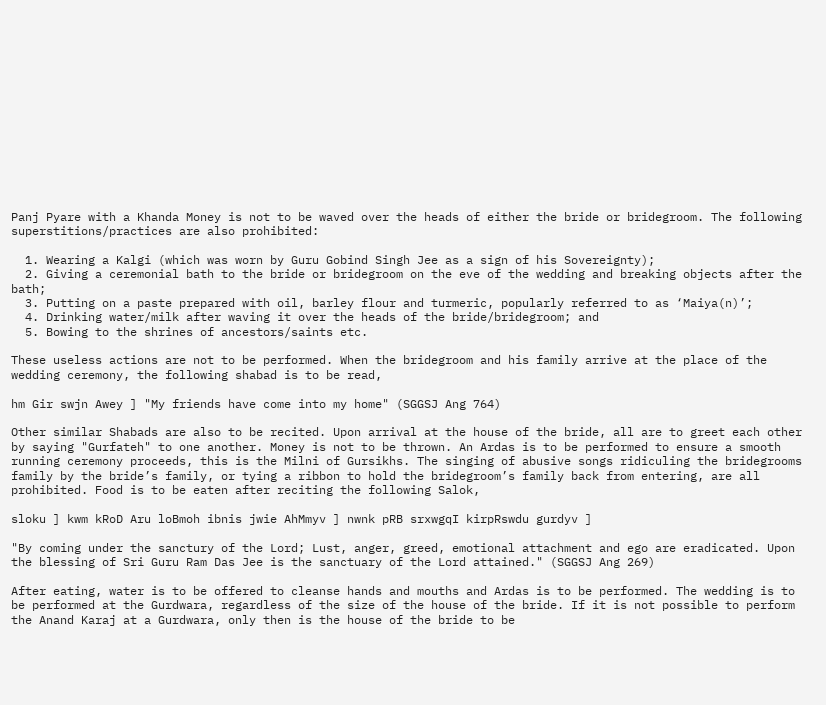Panj Pyare with a Khanda Money is not to be waved over the heads of either the bride or bridegroom. The following superstitions/practices are also prohibited:

  1. Wearing a Kalgi (which was worn by Guru Gobind Singh Jee as a sign of his Sovereignty);
  2. Giving a ceremonial bath to the bride or bridegroom on the eve of the wedding and breaking objects after the bath;
  3. Putting on a paste prepared with oil, barley flour and turmeric, popularly referred to as ‘Maiya(n)’;
  4. Drinking water/milk after waving it over the heads of the bride/bridegroom; and
  5. Bowing to the shrines of ancestors/saints etc.

These useless actions are not to be performed. When the bridegroom and his family arrive at the place of the wedding ceremony, the following shabad is to be read,

hm Gir swjn Awey ] "My friends have come into my home" (SGGSJ Ang 764)

Other similar Shabads are also to be recited. Upon arrival at the house of the bride, all are to greet each other by saying "Gurfateh" to one another. Money is not to be thrown. An Ardas is to be performed to ensure a smooth running ceremony proceeds, this is the Milni of Gursikhs. The singing of abusive songs ridiculing the bridegrooms family by the bride’s family, or tying a ribbon to hold the bridegroom’s family back from entering, are all prohibited. Food is to be eaten after reciting the following Salok,

sloku ] kwm kRoD Aru loBmoh ibnis jwie AhMmyv ] nwnk pRB srxwgqI kirpRswdu gurdyv ]

"By coming under the sanctury of the Lord; Lust, anger, greed, emotional attachment and ego are eradicated. Upon the blessing of Sri Guru Ram Das Jee is the sanctuary of the Lord attained." (SGGSJ Ang 269)

After eating, water is to be offered to cleanse hands and mouths and Ardas is to be performed. The wedding is to be performed at the Gurdwara, regardless of the size of the house of the bride. If it is not possible to perform the Anand Karaj at a Gurdwara, only then is the house of the bride to be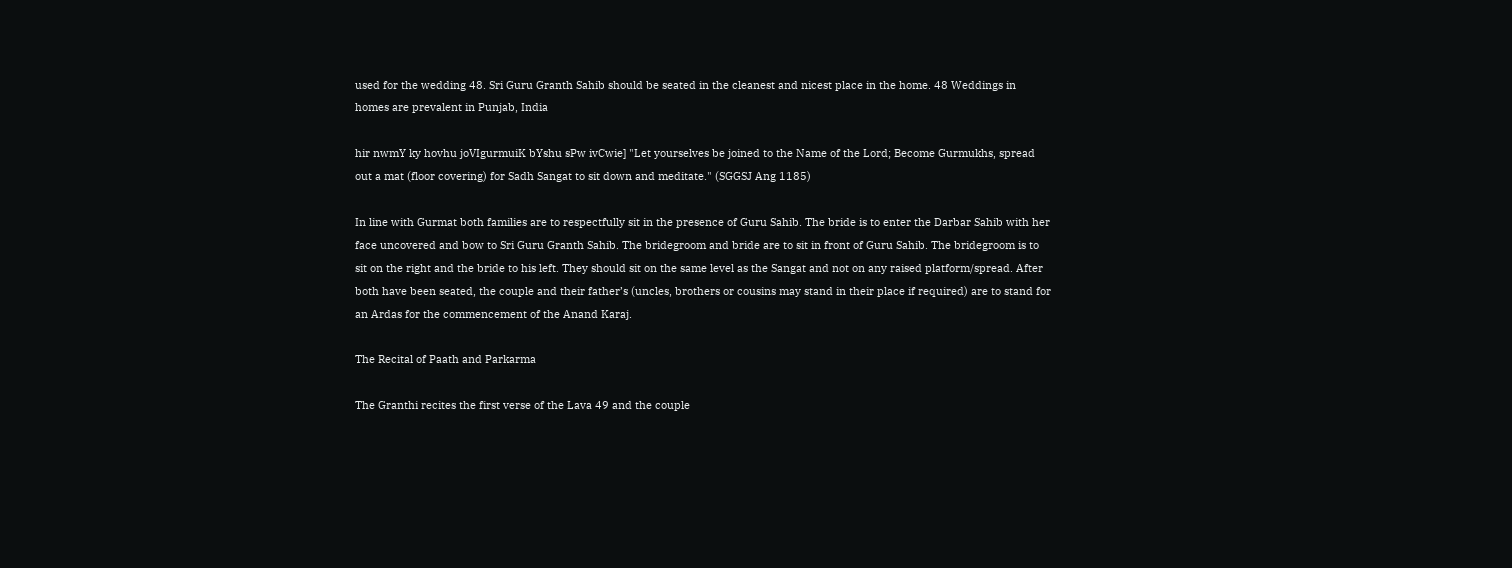used for the wedding 48. Sri Guru Granth Sahib should be seated in the cleanest and nicest place in the home. 48 Weddings in homes are prevalent in Punjab, India

hir nwmY ky hovhu joVIgurmuiK bYshu sPw ivCwie] "Let yourselves be joined to the Name of the Lord; Become Gurmukhs, spread out a mat (floor covering) for Sadh Sangat to sit down and meditate." (SGGSJ Ang 1185)

In line with Gurmat both families are to respectfully sit in the presence of Guru Sahib. The bride is to enter the Darbar Sahib with her face uncovered and bow to Sri Guru Granth Sahib. The bridegroom and bride are to sit in front of Guru Sahib. The bridegroom is to sit on the right and the bride to his left. They should sit on the same level as the Sangat and not on any raised platform/spread. After both have been seated, the couple and their father’s (uncles, brothers or cousins may stand in their place if required) are to stand for an Ardas for the commencement of the Anand Karaj.

The Recital of Paath and Parkarma

The Granthi recites the first verse of the Lava 49 and the couple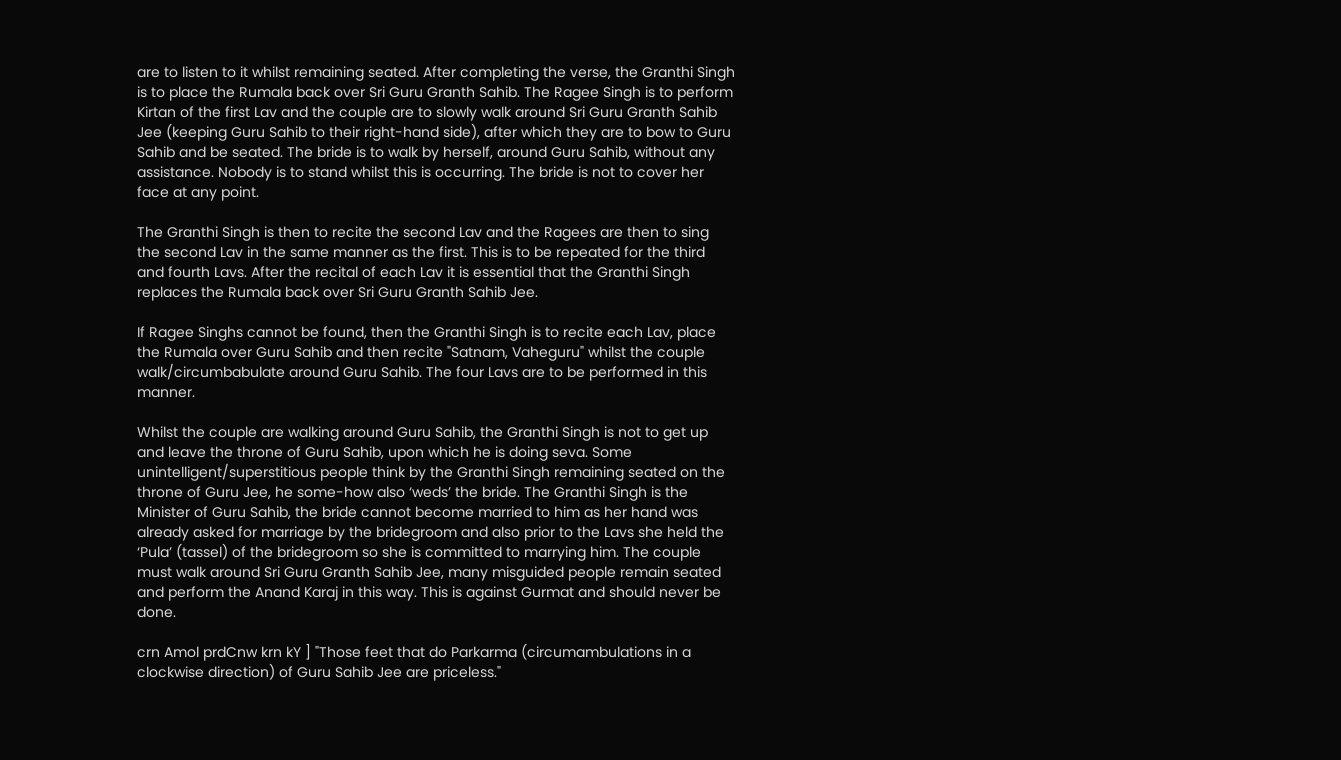are to listen to it whilst remaining seated. After completing the verse, the Granthi Singh is to place the Rumala back over Sri Guru Granth Sahib. The Ragee Singh is to perform Kirtan of the first Lav and the couple are to slowly walk around Sri Guru Granth Sahib Jee (keeping Guru Sahib to their right-hand side), after which they are to bow to Guru Sahib and be seated. The bride is to walk by herself, around Guru Sahib, without any assistance. Nobody is to stand whilst this is occurring. The bride is not to cover her face at any point.

The Granthi Singh is then to recite the second Lav and the Ragees are then to sing the second Lav in the same manner as the first. This is to be repeated for the third and fourth Lavs. After the recital of each Lav it is essential that the Granthi Singh replaces the Rumala back over Sri Guru Granth Sahib Jee.

If Ragee Singhs cannot be found, then the Granthi Singh is to recite each Lav, place the Rumala over Guru Sahib and then recite "Satnam, Vaheguru" whilst the couple walk/circumbabulate around Guru Sahib. The four Lavs are to be performed in this manner.

Whilst the couple are walking around Guru Sahib, the Granthi Singh is not to get up and leave the throne of Guru Sahib, upon which he is doing seva. Some unintelligent/superstitious people think by the Granthi Singh remaining seated on the throne of Guru Jee, he some-how also ‘weds’ the bride. The Granthi Singh is the Minister of Guru Sahib, the bride cannot become married to him as her hand was already asked for marriage by the bridegroom and also prior to the Lavs she held the ‘Pula’ (tassel) of the bridegroom so she is committed to marrying him. The couple must walk around Sri Guru Granth Sahib Jee, many misguided people remain seated and perform the Anand Karaj in this way. This is against Gurmat and should never be done.

crn Amol prdCnw krn kY ] "Those feet that do Parkarma (circumambulations in a clockwise direction) of Guru Sahib Jee are priceless."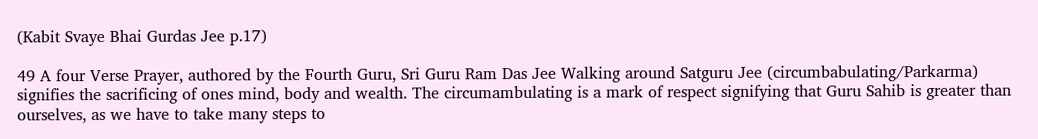(Kabit Svaye Bhai Gurdas Jee p.17)

49 A four Verse Prayer, authored by the Fourth Guru, Sri Guru Ram Das Jee Walking around Satguru Jee (circumbabulating/Parkarma) signifies the sacrificing of ones mind, body and wealth. The circumambulating is a mark of respect signifying that Guru Sahib is greater than ourselves, as we have to take many steps to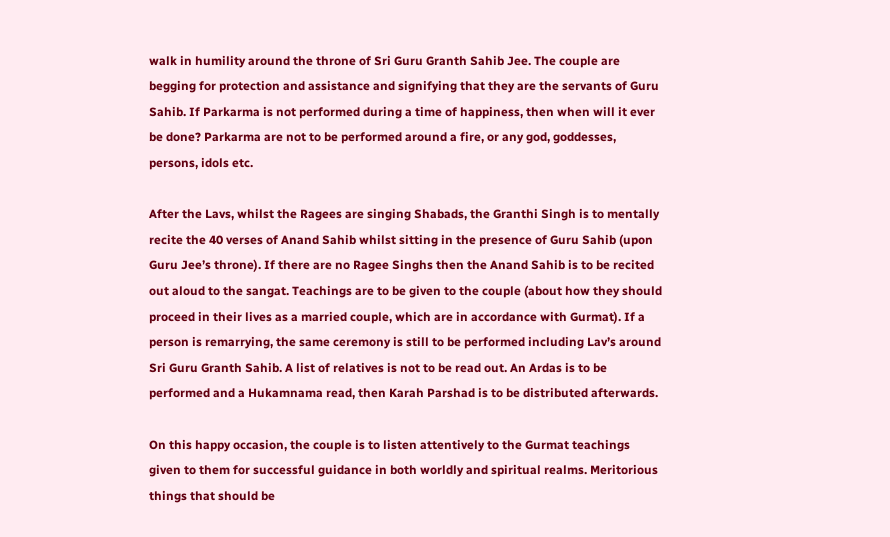walk in humility around the throne of Sri Guru Granth Sahib Jee. The couple are begging for protection and assistance and signifying that they are the servants of Guru Sahib. If Parkarma is not performed during a time of happiness, then when will it ever be done? Parkarma are not to be performed around a fire, or any god, goddesses, persons, idols etc.

After the Lavs, whilst the Ragees are singing Shabads, the Granthi Singh is to mentally recite the 40 verses of Anand Sahib whilst sitting in the presence of Guru Sahib (upon Guru Jee’s throne). If there are no Ragee Singhs then the Anand Sahib is to be recited out aloud to the sangat. Teachings are to be given to the couple (about how they should proceed in their lives as a married couple, which are in accordance with Gurmat). If a person is remarrying, the same ceremony is still to be performed including Lav’s around Sri Guru Granth Sahib. A list of relatives is not to be read out. An Ardas is to be performed and a Hukamnama read, then Karah Parshad is to be distributed afterwards.

On this happy occasion, the couple is to listen attentively to the Gurmat teachings given to them for successful guidance in both worldly and spiritual realms. Meritorious things that should be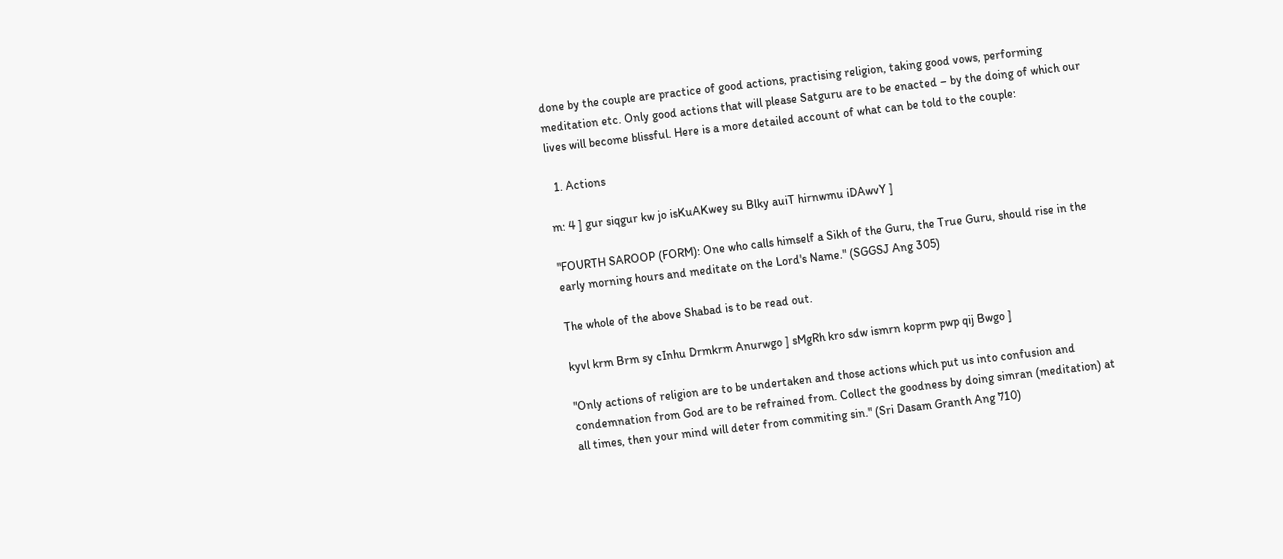done by the couple are practice of good actions, practising religion, taking good vows, performing meditation etc. Only good actions that will please Satguru are to be enacted – by the doing of which our lives will become blissful. Here is a more detailed account of what can be told to the couple:

  1. Actions

m: 4 ] gur siqgur kw jo isKuAKwey su Blky auiT hirnwmu iDAwvY ]

"FOURTH SAROOP (FORM): One who calls himself a Sikh of the Guru, the True Guru, should rise in the early morning hours and meditate on the Lord's Name." (SGGSJ Ang 305)

The whole of the above Shabad is to be read out.

kyvl krm Brm sy cInhu Drmkrm Anurwgo ] sMgRh kro sdw ismrn koprm pwp qij Bwgo ]

"Only actions of religion are to be undertaken and those actions which put us into confusion and condemnation from God are to be refrained from. Collect the goodness by doing simran (meditation) at all times, then your mind will deter from commiting sin." (Sri Dasam Granth Ang 710)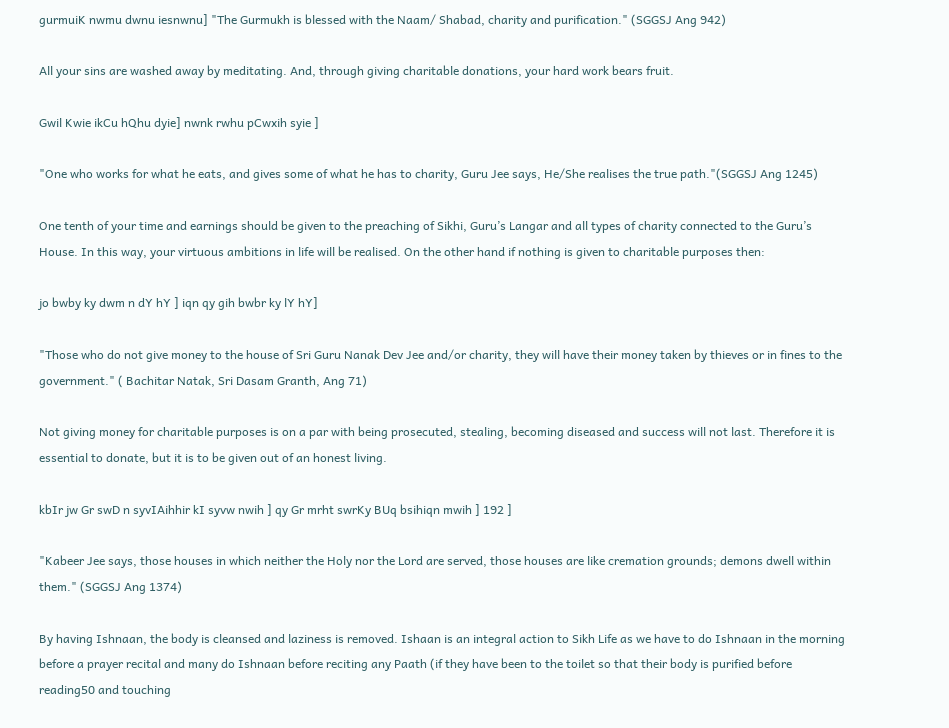gurmuiK nwmu dwnu iesnwnu] "The Gurmukh is blessed with the Naam/ Shabad, charity and purification." (SGGSJ Ang 942)

All your sins are washed away by meditating. And, through giving charitable donations, your hard work bears fruit.

Gwil Kwie ikCu hQhu dyie] nwnk rwhu pCwxih syie ]

"One who works for what he eats, and gives some of what he has to charity, Guru Jee says, He/She realises the true path."(SGGSJ Ang 1245)

One tenth of your time and earnings should be given to the preaching of Sikhi, Guru’s Langar and all types of charity connected to the Guru’s House. In this way, your virtuous ambitions in life will be realised. On the other hand if nothing is given to charitable purposes then:

jo bwby ky dwm n dY hY ] iqn qy gih bwbr ky lY hY]

"Those who do not give money to the house of Sri Guru Nanak Dev Jee and/or charity, they will have their money taken by thieves or in fines to the government." ( Bachitar Natak, Sri Dasam Granth, Ang 71)

Not giving money for charitable purposes is on a par with being prosecuted, stealing, becoming diseased and success will not last. Therefore it is essential to donate, but it is to be given out of an honest living.

kbIr jw Gr swD n syvIAihhir kI syvw nwih ] qy Gr mrht swrKy BUq bsihiqn mwih ] 192 ]

"Kabeer Jee says, those houses in which neither the Holy nor the Lord are served, those houses are like cremation grounds; demons dwell within them." (SGGSJ Ang 1374)

By having Ishnaan, the body is cleansed and laziness is removed. Ishaan is an integral action to Sikh Life as we have to do Ishnaan in the morning before a prayer recital and many do Ishnaan before reciting any Paath (if they have been to the toilet so that their body is purified before reading50 and touching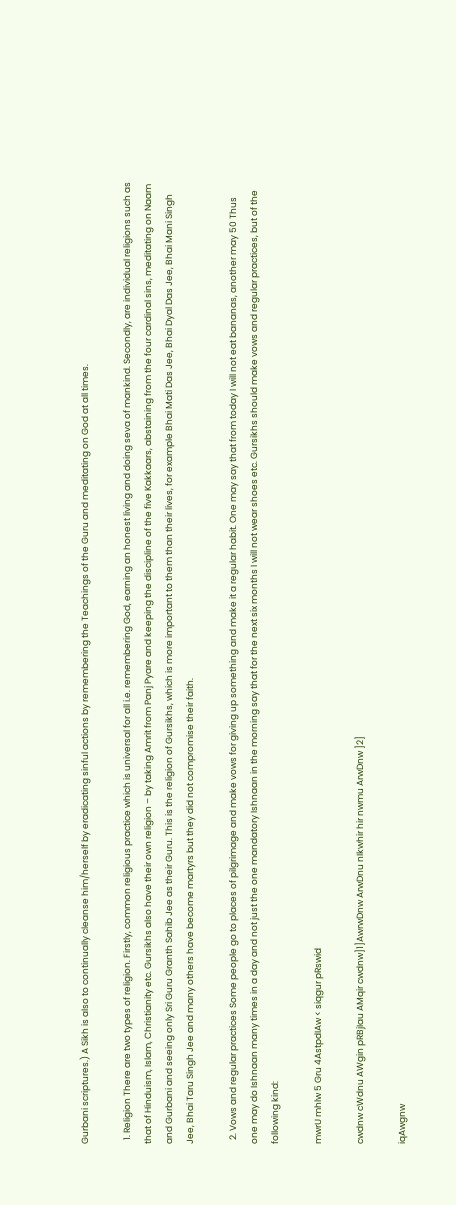Gurbani scriptures.) A Sikh is also to continually cleanse him/herself by eradicating sinful actions by remembering the Teachings of the Guru and meditating on God at all times.

  1. Religion There are two types of religion. Firstly, common religious practice which is universal for all i.e. remembering God, earning an honest living and doing seva of mankind. Secondly, are individual religions such as that of Hinduism, Islam, Christianity etc. Gursikhs also have their own religion – by taking Amrit from Panj Pyare and keeping the discipline of the five Kakkaars, abstaining from the four cardinal sins, meditating on Naam and Gurbani and seeing only Sri Guru Granth Sahib Jee as their Guru. This is the religion of Gursikhs, which is more important to them than their lives, for example Bhai Mati Das Jee, Bhai Dyal Das Jee, Bhai Mani Singh Jee, Bhai Taru Singh Jee and many others have become martyrs but they did not compromise their faith.

  2. Vows and regular practices Some people go to places of pilgrimage and make vows for giving up something and make it a regular habit. One may say that from today I will not eat bananas, another may 50 Thus one may do Ishnaan many times in a day and not just the one mandatory Ishnaan in the morning say that for the next six months I will not wear shoes etc. Gursikhs should make vows and regular practices, but of the following kind:

mwrU mhlw 5 Gru 4AstpdIAw < siqgur pRswid

cwdnw cWdnu AWgin pRBjIau AMqir cwdnw]1]AwrwDnw ArwDnu nIkwhir hir nwmu ArwDnw ]2]

iqAwgnw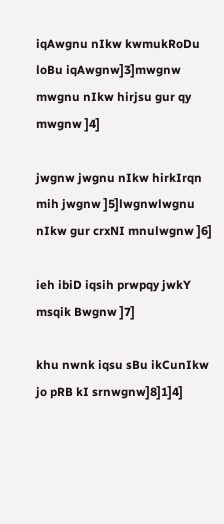iqAwgnu nIkw kwmukRoDu loBu iqAwgnw]3]mwgnw mwgnu nIkw hirjsu gur qy mwgnw ]4]

jwgnw jwgnu nIkw hirkIrqn mih jwgnw ]5]lwgnwlwgnu nIkw gur crxNI mnulwgnw ]6]

ieh ibiD iqsih prwpqy jwkY msqik Bwgnw ]7]

khu nwnk iqsu sBu ikCunIkw jo pRB kI srnwgnw]8]1]4]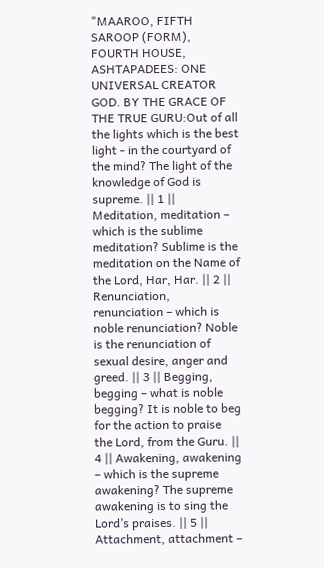"MAAROO, FIFTH SAROOP (FORM), FOURTH HOUSE, ASHTAPADEES: ONE UNIVERSAL CREATOR GOD. BY THE GRACE OF THE TRUE GURU:Out of all the lights which is the best light - in the courtyard of the mind? The light of the knowledge of God is supreme. || 1 || Meditation, meditation – which is the sublime meditation? Sublime is the meditation on the Name of the Lord, Har, Har. || 2 || Renunciation, renunciation – which is noble renunciation? Noble is the renunciation of sexual desire, anger and greed. || 3 || Begging, begging – what is noble begging? It is noble to beg for the action to praise the Lord, from the Guru. || 4 || Awakening, awakening – which is the supreme awakening? The supreme awakening is to sing the Lord’s praises. || 5 || Attachment, attachment –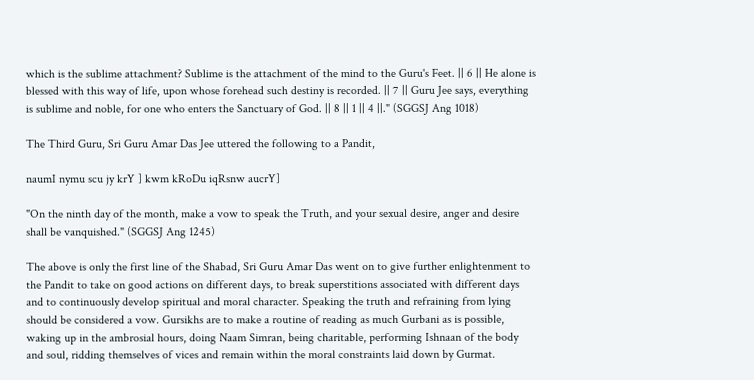which is the sublime attachment? Sublime is the attachment of the mind to the Guru's Feet. || 6 || He alone is blessed with this way of life, upon whose forehead such destiny is recorded. || 7 || Guru Jee says, everything is sublime and noble, for one who enters the Sanctuary of God. || 8 || 1 || 4 ||." (SGGSJ Ang 1018)

The Third Guru, Sri Guru Amar Das Jee uttered the following to a Pandit,

naumI nymu scu jy krY ] kwm kRoDu iqRsnw aucrY]

"On the ninth day of the month, make a vow to speak the Truth, and your sexual desire, anger and desire shall be vanquished." (SGGSJ Ang 1245)

The above is only the first line of the Shabad, Sri Guru Amar Das went on to give further enlightenment to the Pandit to take on good actions on different days, to break superstitions associated with different days and to continuously develop spiritual and moral character. Speaking the truth and refraining from lying should be considered a vow. Gursikhs are to make a routine of reading as much Gurbani as is possible, waking up in the ambrosial hours, doing Naam Simran, being charitable, performing Ishnaan of the body and soul, ridding themselves of vices and remain within the moral constraints laid down by Gurmat.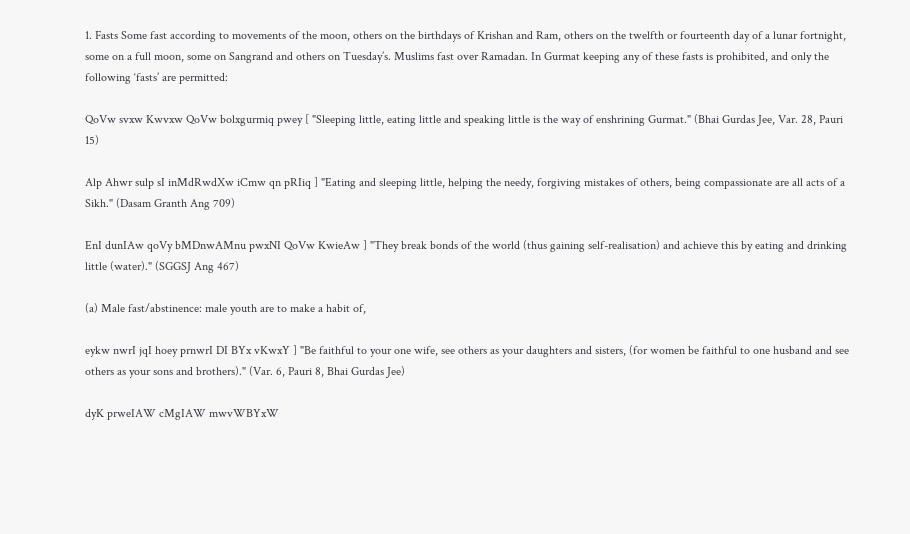1. Fasts Some fast according to movements of the moon, others on the birthdays of Krishan and Ram, others on the twelfth or fourteenth day of a lunar fortnight, some on a full moon, some on Sangrand and others on Tuesday’s. Muslims fast over Ramadan. In Gurmat keeping any of these fasts is prohibited, and only the following ‘fasts’ are permitted:

QoVw svxw Kwvxw QoVw bolxgurmiq pwey [ "Sleeping little, eating little and speaking little is the way of enshrining Gurmat." (Bhai Gurdas Jee, Var. 28, Pauri 15)

Alp Ahwr sulp sI inMdRwdXw iCmw qn pRIiq ] "Eating and sleeping little, helping the needy, forgiving mistakes of others, being compassionate are all acts of a Sikh." (Dasam Granth Ang 709)

EnI dunIAw qoVy bMDnwAMnu pwxNI QoVw KwieAw ] "They break bonds of the world (thus gaining self-realisation) and achieve this by eating and drinking little (water)." (SGGSJ Ang 467)

(a) Male fast/abstinence: male youth are to make a habit of,

eykw nwrI jqI hoey prnwrI DI BYx vKwxY ] "Be faithful to your one wife, see others as your daughters and sisters, (for women be faithful to one husband and see others as your sons and brothers)." (Var. 6, Pauri 8, Bhai Gurdas Jee)

dyK prweIAW cMgIAW mwvWBYxW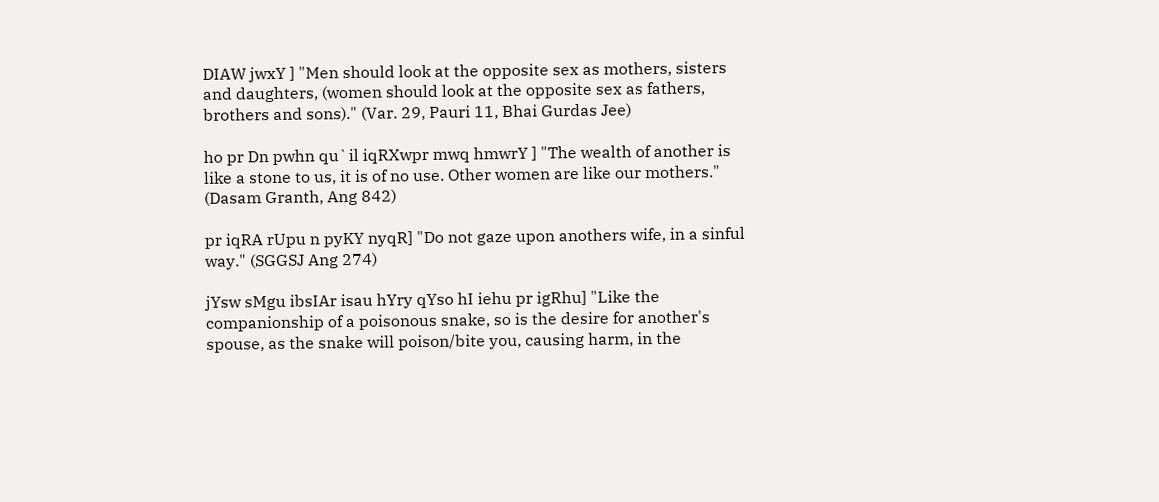DIAW jwxY ] "Men should look at the opposite sex as mothers, sisters and daughters, (women should look at the opposite sex as fathers, brothers and sons)." (Var. 29, Pauri 11, Bhai Gurdas Jee)

ho pr Dn pwhn qu`il iqRXwpr mwq hmwrY ] "The wealth of another is like a stone to us, it is of no use. Other women are like our mothers." (Dasam Granth, Ang 842)

pr iqRA rUpu n pyKY nyqR] "Do not gaze upon anothers wife, in a sinful way." (SGGSJ Ang 274)

jYsw sMgu ibsIAr isau hYry qYso hI iehu pr igRhu] "Like the companionship of a poisonous snake, so is the desire for another's spouse, as the snake will poison/bite you, causing harm, in the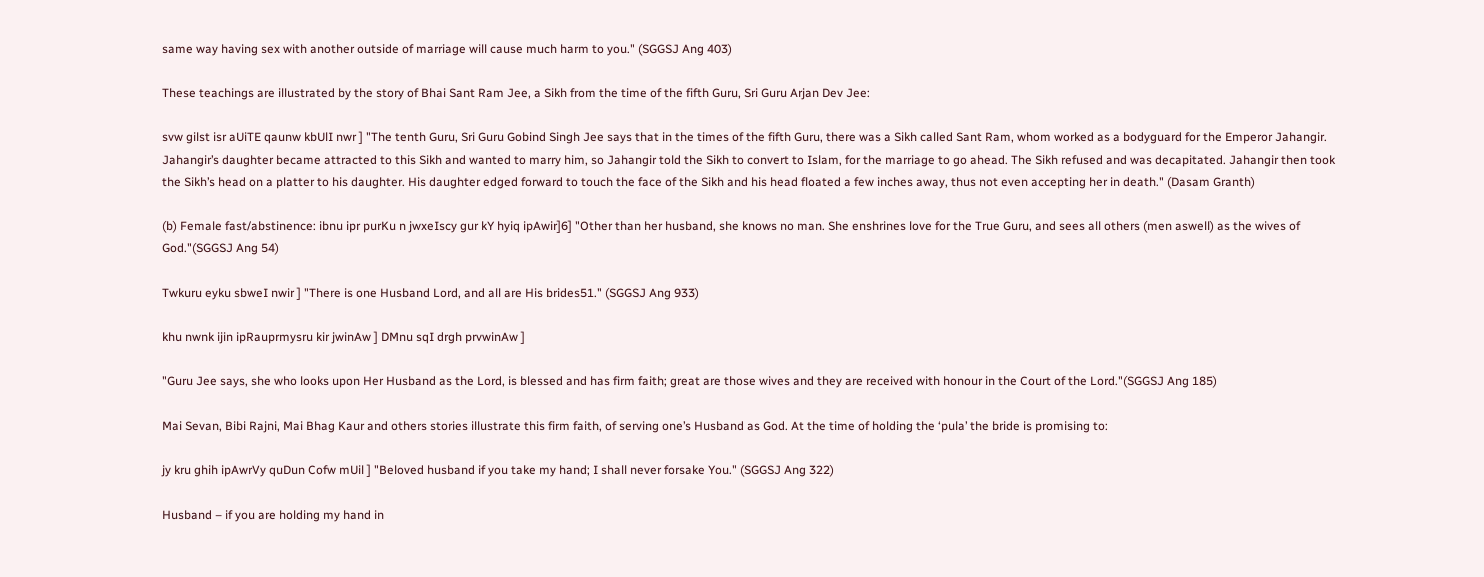same way having sex with another outside of marriage will cause much harm to you." (SGGSJ Ang 403)

These teachings are illustrated by the story of Bhai Sant Ram Jee, a Sikh from the time of the fifth Guru, Sri Guru Arjan Dev Jee:

svw gilst isr aUiTE qaunw kbUlI nwr ] "The tenth Guru, Sri Guru Gobind Singh Jee says that in the times of the fifth Guru, there was a Sikh called Sant Ram, whom worked as a bodyguard for the Emperor Jahangir. Jahangir’s daughter became attracted to this Sikh and wanted to marry him, so Jahangir told the Sikh to convert to Islam, for the marriage to go ahead. The Sikh refused and was decapitated. Jahangir then took the Sikh’s head on a platter to his daughter. His daughter edged forward to touch the face of the Sikh and his head floated a few inches away, thus not even accepting her in death." (Dasam Granth)

(b) Female fast/abstinence: ibnu ipr purKu n jwxeIscy gur kY hyiq ipAwir]6] "Other than her husband, she knows no man. She enshrines love for the True Guru, and sees all others (men aswell) as the wives of God."(SGGSJ Ang 54)

Twkuru eyku sbweI nwir ] "There is one Husband Lord, and all are His brides51." (SGGSJ Ang 933)

khu nwnk ijin ipRauprmysru kir jwinAw ] DMnu sqI drgh prvwinAw ]

"Guru Jee says, she who looks upon Her Husband as the Lord, is blessed and has firm faith; great are those wives and they are received with honour in the Court of the Lord."(SGGSJ Ang 185)

Mai Sevan, Bibi Rajni, Mai Bhag Kaur and others stories illustrate this firm faith, of serving one’s Husband as God. At the time of holding the ‘pula’ the bride is promising to:

jy kru ghih ipAwrVy quDun Cofw mUil ] "Beloved husband if you take my hand; I shall never forsake You." (SGGSJ Ang 322)

Husband – if you are holding my hand in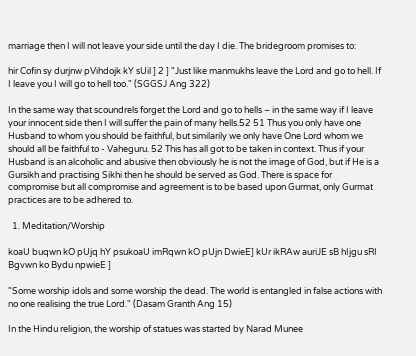marriage then I will not leave your side until the day I die. The bridegroom promises to:

hir Cofin sy durjnw pVihdojk kY sUil ] 2 ] "Just like manmukhs leave the Lord and go to hell. If I leave you I will go to hell too." (SGGSJ Ang 322)

In the same way that scoundrels forget the Lord and go to hells – in the same way if I leave your innocent side then I will suffer the pain of many hells.52 51 Thus you only have one Husband to whom you should be faithful, but similarily we only have One Lord whom we should all be faithful to - Vaheguru. 52 This has all got to be taken in context. Thus if your Husband is an alcoholic and abusive then obviously he is not the image of God, but if He is a Gursikh and practising Sikhi then he should be served as God. There is space for compromise but all compromise and agreement is to be based upon Gurmat, only Gurmat practices are to be adhered to.

  1. Meditation/Worship

koaU buqwn kO pUjq hY psukoaU imRqwn kO pUjn DwieE] kUr ikRAw auriJE sB hIjgu sRI Bgvwn ko Bydu npwieE ]

"Some worship idols and some worship the dead. The world is entangled in false actions with no one realising the true Lord." (Dasam Granth Ang 15)

In the Hindu religion, the worship of statues was started by Narad Munee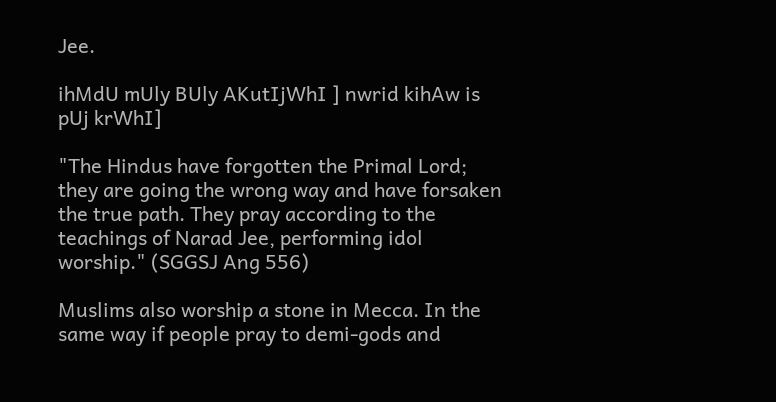Jee.

ihMdU mUly BUly AKutIjWhI ] nwrid kihAw is pUj krWhI]

"The Hindus have forgotten the Primal Lord; they are going the wrong way and have forsaken the true path. They pray according to the teachings of Narad Jee, performing idol worship." (SGGSJ Ang 556)

Muslims also worship a stone in Mecca. In the same way if people pray to demi-gods and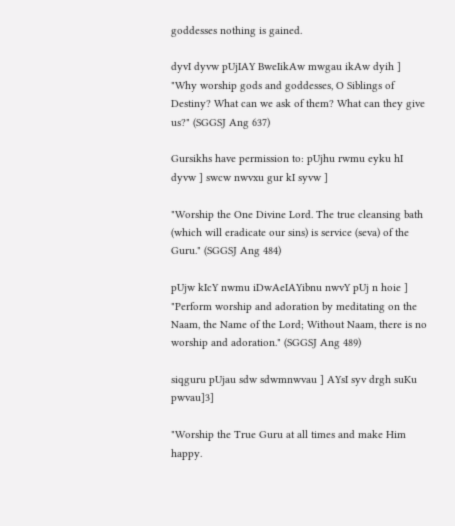goddesses nothing is gained.

dyvI dyvw pUjIAY BweIikAw mwgau ikAw dyih ] "Why worship gods and goddesses, O Siblings of Destiny? What can we ask of them? What can they give us?" (SGGSJ Ang 637)

Gursikhs have permission to: pUjhu rwmu eyku hI dyvw ] swcw nwvxu gur kI syvw ]

"Worship the One Divine Lord. The true cleansing bath (which will eradicate our sins) is service (seva) of the Guru." (SGGSJ Ang 484)

pUjw kIcY nwmu iDwAeIAYibnu nwvY pUj n hoie ] "Perform worship and adoration by meditating on the Naam, the Name of the Lord; Without Naam, there is no worship and adoration." (SGGSJ Ang 489)

siqguru pUjau sdw sdwmnwvau ] AYsI syv drgh suKu pwvau]3]

"Worship the True Guru at all times and make Him happy.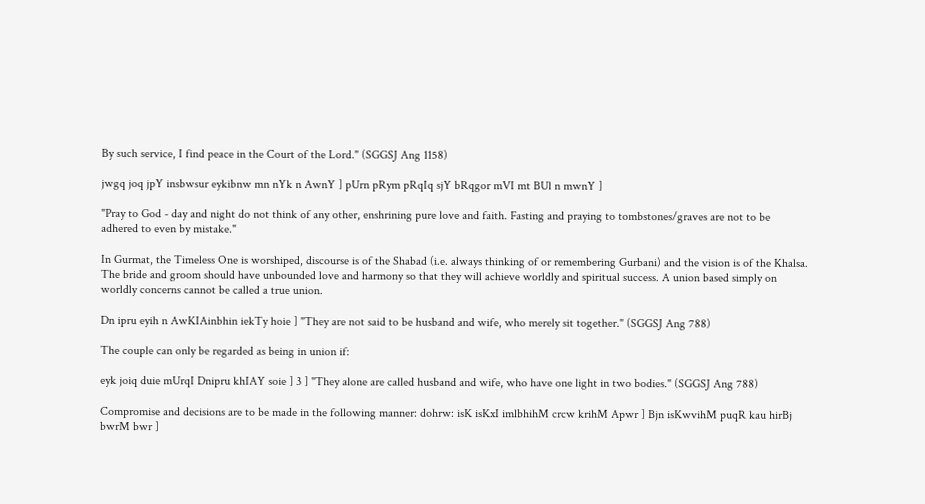By such service, I find peace in the Court of the Lord." (SGGSJ Ang 1158)

jwgq joq jpY insbwsur eykibnw mn nYk n AwnY ] pUrn pRym pRqIq sjY bRqgor mVI mt BUl n mwnY ]

"Pray to God - day and night do not think of any other, enshrining pure love and faith. Fasting and praying to tombstones/graves are not to be adhered to even by mistake."

In Gurmat, the Timeless One is worshiped, discourse is of the Shabad (i.e. always thinking of or remembering Gurbani) and the vision is of the Khalsa. The bride and groom should have unbounded love and harmony so that they will achieve worldly and spiritual success. A union based simply on worldly concerns cannot be called a true union.

Dn ipru eyih n AwKIAinbhin iekTy hoie ] "They are not said to be husband and wife, who merely sit together." (SGGSJ Ang 788)

The couple can only be regarded as being in union if:

eyk joiq duie mUrqI Dnipru khIAY soie ] 3 ] "They alone are called husband and wife, who have one light in two bodies." (SGGSJ Ang 788)

Compromise and decisions are to be made in the following manner: dohrw: isK isKxI imlbhihM crcw krihM Apwr ] Bjn isKwvihM puqR kau hirBj bwrM bwr ]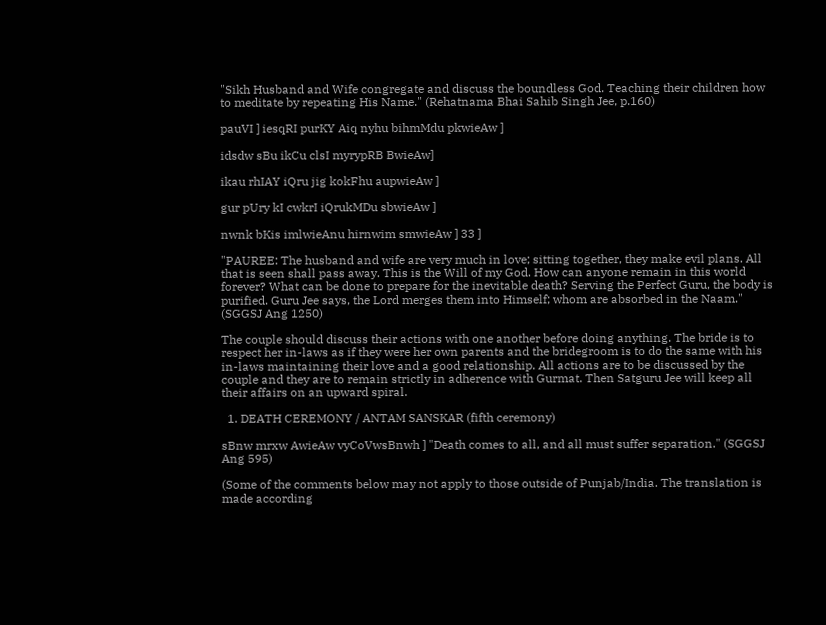"Sikh Husband and Wife congregate and discuss the boundless God. Teaching their children how to meditate by repeating His Name." (Rehatnama Bhai Sahib Singh Jee, p.160)

pauVI ] iesqRI purKY Aiq nyhu bihmMdu pkwieAw ]

idsdw sBu ikCu clsI myrypRB BwieAw]

ikau rhIAY iQru jig kokFhu aupwieAw ]

gur pUry kI cwkrI iQrukMDu sbwieAw ]

nwnk bKis imlwieAnu hirnwim smwieAw ] 33 ]

"PAUREE: The husband and wife are very much in love; sitting together, they make evil plans. All that is seen shall pass away. This is the Will of my God. How can anyone remain in this world forever? What can be done to prepare for the inevitable death? Serving the Perfect Guru, the body is purified. Guru Jee says, the Lord merges them into Himself; whom are absorbed in the Naam." (SGGSJ Ang 1250)

The couple should discuss their actions with one another before doing anything. The bride is to respect her in-laws as if they were her own parents and the bridegroom is to do the same with his in-laws maintaining their love and a good relationship. All actions are to be discussed by the couple and they are to remain strictly in adherence with Gurmat. Then Satguru Jee will keep all their affairs on an upward spiral.

  1. DEATH CEREMONY / ANTAM SANSKAR (fifth ceremony)

sBnw mrxw AwieAw vyCoVwsBnwh ] "Death comes to all, and all must suffer separation." (SGGSJ Ang 595)

(Some of the comments below may not apply to those outside of Punjab/India. The translation is made according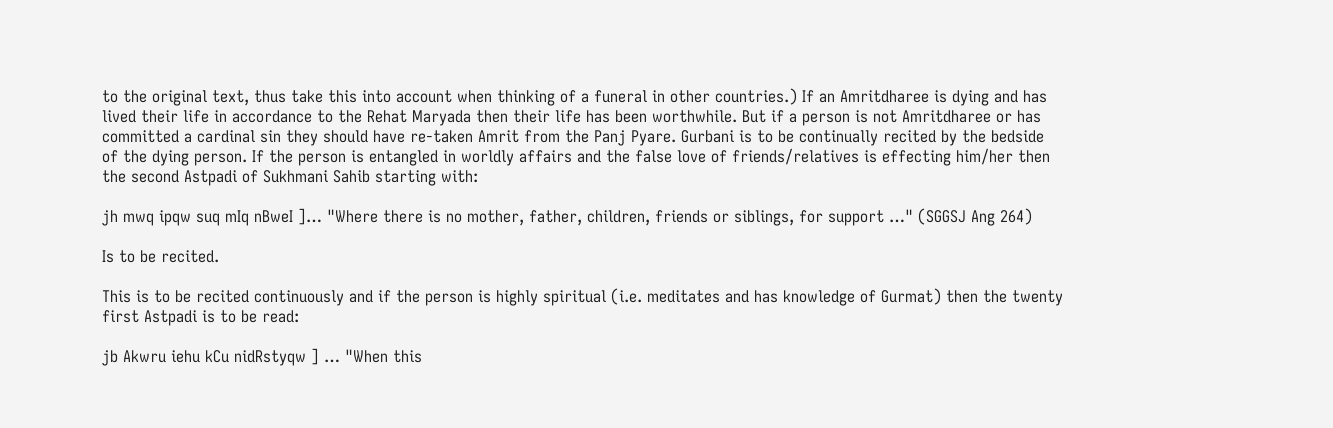to the original text, thus take this into account when thinking of a funeral in other countries.) If an Amritdharee is dying and has lived their life in accordance to the Rehat Maryada then their life has been worthwhile. But if a person is not Amritdharee or has committed a cardinal sin they should have re-taken Amrit from the Panj Pyare. Gurbani is to be continually recited by the bedside of the dying person. If the person is entangled in worldly affairs and the false love of friends/relatives is effecting him/her then the second Astpadi of Sukhmani Sahib starting with:

jh mwq ipqw suq mIq nBweI ]… "Where there is no mother, father, children, friends or siblings, for support …" (SGGSJ Ang 264)

Is to be recited.

This is to be recited continuously and if the person is highly spiritual (i.e. meditates and has knowledge of Gurmat) then the twenty first Astpadi is to be read:

jb Akwru iehu kCu nidRstyqw ] … "When this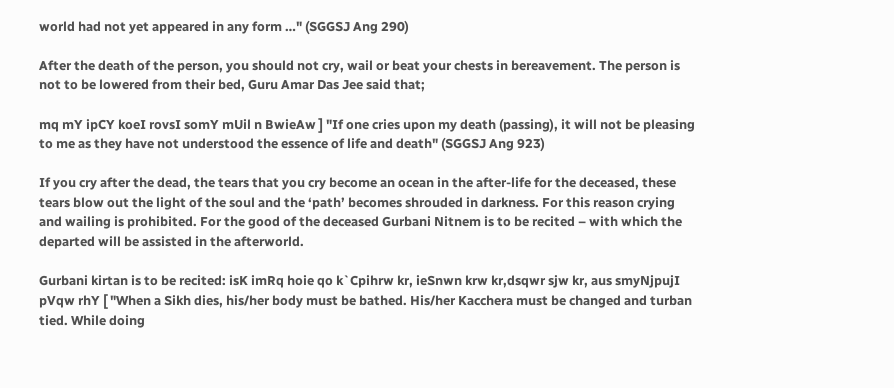world had not yet appeared in any form …" (SGGSJ Ang 290)

After the death of the person, you should not cry, wail or beat your chests in bereavement. The person is not to be lowered from their bed, Guru Amar Das Jee said that;

mq mY ipCY koeI rovsI somY mUil n BwieAw ] "If one cries upon my death (passing), it will not be pleasing to me as they have not understood the essence of life and death" (SGGSJ Ang 923)

If you cry after the dead, the tears that you cry become an ocean in the after-life for the deceased, these tears blow out the light of the soul and the ‘path’ becomes shrouded in darkness. For this reason crying and wailing is prohibited. For the good of the deceased Gurbani Nitnem is to be recited – with which the departed will be assisted in the afterworld.

Gurbani kirtan is to be recited: isK imRq hoie qo k`Cpihrw kr, ieSnwn krw kr,dsqwr sjw kr, aus smyNjpujI pVqw rhY [ "When a Sikh dies, his/her body must be bathed. His/her Kacchera must be changed and turban tied. While doing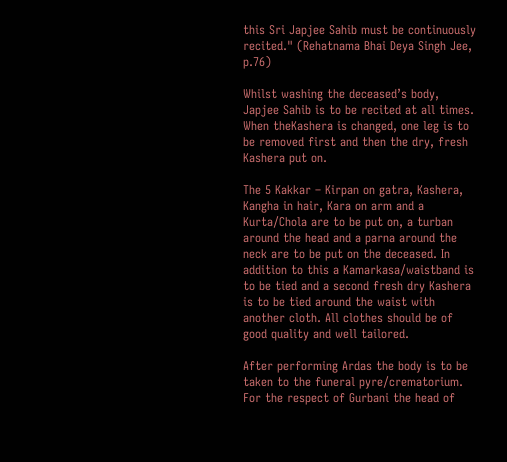this Sri Japjee Sahib must be continuously recited." (Rehatnama Bhai Deya Singh Jee, p.76)

Whilst washing the deceased’s body, Japjee Sahib is to be recited at all times. When theKashera is changed, one leg is to be removed first and then the dry, fresh Kashera put on.

The 5 Kakkar – Kirpan on gatra, Kashera, Kangha in hair, Kara on arm and a Kurta/Chola are to be put on, a turban around the head and a parna around the neck are to be put on the deceased. In addition to this a Kamarkasa/waistband is to be tied and a second fresh dry Kashera is to be tied around the waist with another cloth. All clothes should be of good quality and well tailored.

After performing Ardas the body is to be taken to the funeral pyre/crematorium. For the respect of Gurbani the head of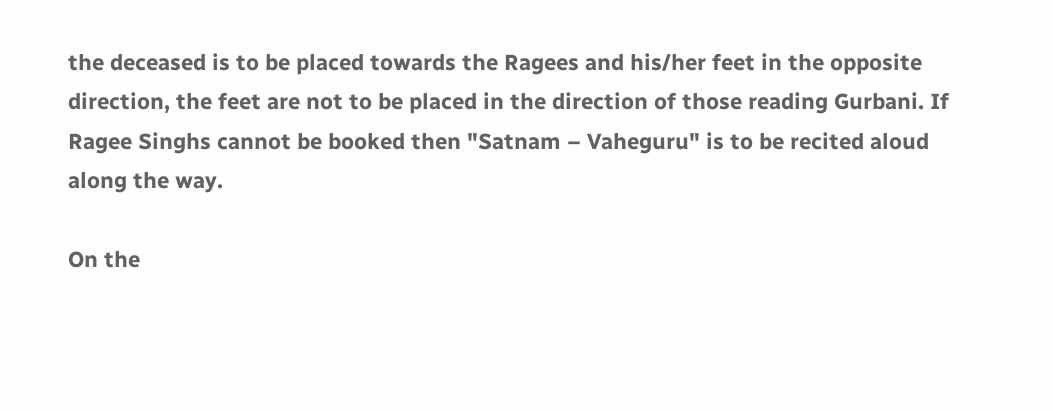the deceased is to be placed towards the Ragees and his/her feet in the opposite direction, the feet are not to be placed in the direction of those reading Gurbani. If Ragee Singhs cannot be booked then "Satnam – Vaheguru" is to be recited aloud along the way.

On the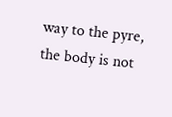way to the pyre, the body is not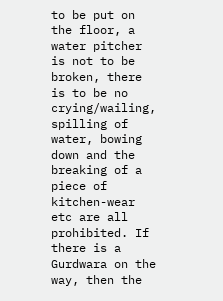to be put on the floor, a water pitcher is not to be broken, there is to be no crying/wailing, spilling of water, bowing down and the breaking of a piece of kitchen-wear etc are all prohibited. If there is a Gurdwara on the way, then the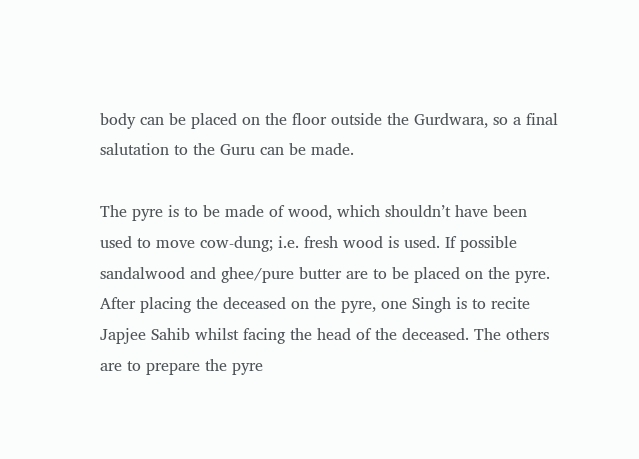body can be placed on the floor outside the Gurdwara, so a final salutation to the Guru can be made.

The pyre is to be made of wood, which shouldn’t have been used to move cow-dung; i.e. fresh wood is used. If possible sandalwood and ghee/pure butter are to be placed on the pyre. After placing the deceased on the pyre, one Singh is to recite Japjee Sahib whilst facing the head of the deceased. The others are to prepare the pyre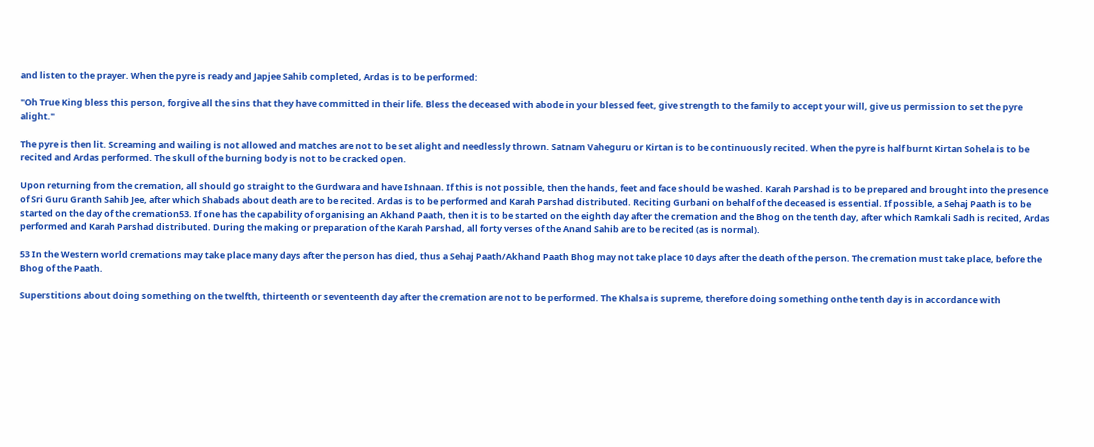and listen to the prayer. When the pyre is ready and Japjee Sahib completed, Ardas is to be performed:

"Oh True King bless this person, forgive all the sins that they have committed in their life. Bless the deceased with abode in your blessed feet, give strength to the family to accept your will, give us permission to set the pyre alight."

The pyre is then lit. Screaming and wailing is not allowed and matches are not to be set alight and needlessly thrown. Satnam Vaheguru or Kirtan is to be continuously recited. When the pyre is half burnt Kirtan Sohela is to be recited and Ardas performed. The skull of the burning body is not to be cracked open.

Upon returning from the cremation, all should go straight to the Gurdwara and have Ishnaan. If this is not possible, then the hands, feet and face should be washed. Karah Parshad is to be prepared and brought into the presence of Sri Guru Granth Sahib Jee, after which Shabads about death are to be recited. Ardas is to be performed and Karah Parshad distributed. Reciting Gurbani on behalf of the deceased is essential. If possible, a Sehaj Paath is to be started on the day of the cremation53. If one has the capability of organising an Akhand Paath, then it is to be started on the eighth day after the cremation and the Bhog on the tenth day, after which Ramkali Sadh is recited, Ardas performed and Karah Parshad distributed. During the making or preparation of the Karah Parshad, all forty verses of the Anand Sahib are to be recited (as is normal).

53 In the Western world cremations may take place many days after the person has died, thus a Sehaj Paath/Akhand Paath Bhog may not take place 10 days after the death of the person. The cremation must take place, before the Bhog of the Paath.

Superstitions about doing something on the twelfth, thirteenth or seventeenth day after the cremation are not to be performed. The Khalsa is supreme, therefore doing something onthe tenth day is in accordance with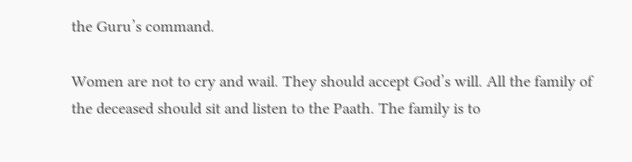the Guru’s command.

Women are not to cry and wail. They should accept God’s will. All the family of the deceased should sit and listen to the Paath. The family is to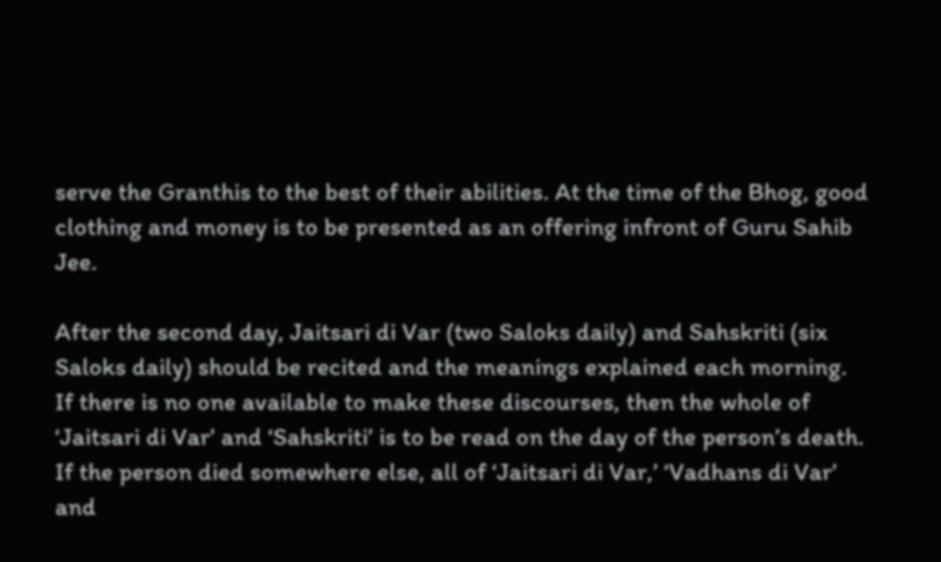serve the Granthis to the best of their abilities. At the time of the Bhog, good clothing and money is to be presented as an offering infront of Guru Sahib Jee.

After the second day, Jaitsari di Var (two Saloks daily) and Sahskriti (six Saloks daily) should be recited and the meanings explained each morning. If there is no one available to make these discourses, then the whole of ‘Jaitsari di Var’ and ‘Sahskriti’ is to be read on the day of the person’s death. If the person died somewhere else, all of ‘Jaitsari di Var,’ ‘Vadhans di Var’ and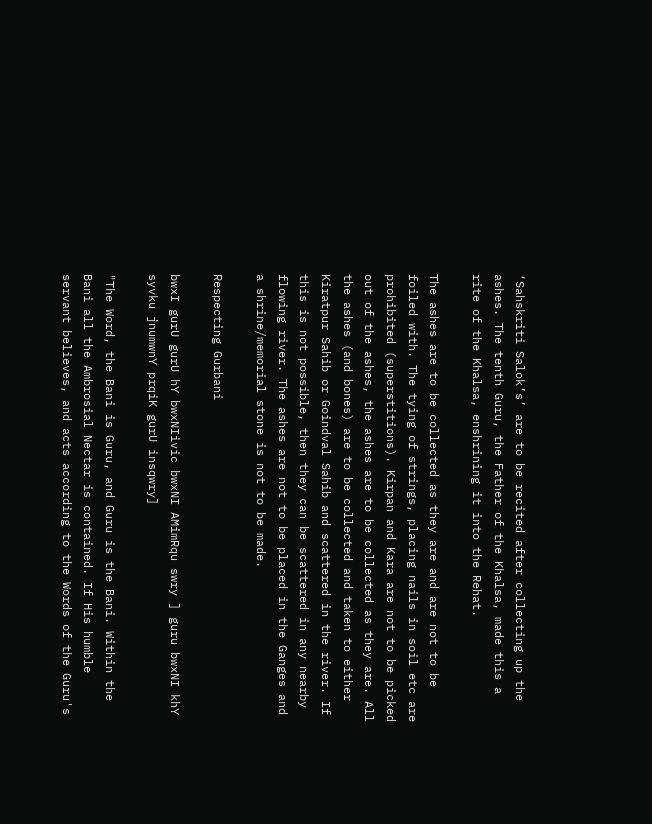‘Sahskriti Salok’s’ are to be recited after collecting up the ashes. The tenth Guru, the Father of the Khalsa, made this a rite of the Khalsa, enshrining it into the Rehat.

The ashes are to be collected as they are and are not to be foiled with. The tying of strings, placing nails in soil etc are prohibited (superstitions). Kirpan and Kara are not to be picked out of the ashes, the ashes are to be collected as they are. All the ashes (and bones) are to be collected and taken to either Kiratpur Sahib or Goindval Sahib and scattered in the river. If this is not possible, then they can be scattered in any nearby flowing river. The ashes are not to be placed in the Ganges and a shrine/memorial stone is not to be made.

Respecting Gurbani

bwxI gurU gurU hY bwxNIivic bwxNI AMimRqu swry ] guru bwxNI khY syvku jnumwnY prqiK gurU insqwry]

"The Word, the Bani is Guru, and Guru is the Bani. Within the Bani all the Ambrosial Nectar is contained. If His humble servant believes, and acts according to the Words of the Guru's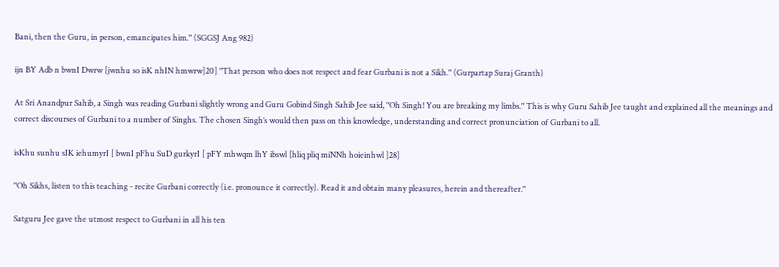Bani, then the Guru, in person, emancipates him." (SGGSJ Ang 982)

ijn BY Adb n bwnI Dwrw [jwnhu so isK nhIN hmwrw]20] "That person who does not respect and fear Gurbani is not a Sikh." (Gurpartap Suraj Granth)

At Sri Anandpur Sahib, a Singh was reading Gurbani slightly wrong and Guru Gobind Singh Sahib Jee said, "Oh Singh! You are breaking my limbs." This is why Guru Sahib Jee taught and explained all the meanings and correct discourses of Gurbani to a number of Singhs. The chosen Singh’s would then pass on this knowledge, understanding and correct pronunciation of Gurbani to all.

isKhu sunhu sIK iehumyrI [ bwnI pFhu SuD gurkyrI [ pFY mhwqm lhY ibswl [hliq pliq miNNh hoieinhwl ]28]

"Oh Sikhs, listen to this teaching - recite Gurbani correctly (i.e. pronounce it correctly). Read it and obtain many pleasures, herein and thereafter."

Satguru Jee gave the utmost respect to Gurbani in all his ten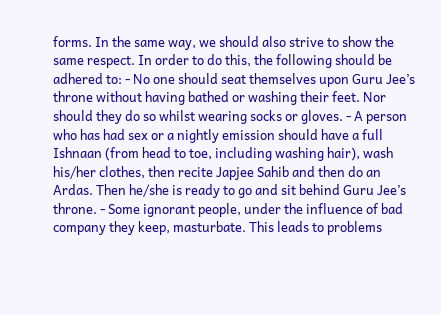forms. In the same way, we should also strive to show the same respect. In order to do this, the following should be adhered to: - No one should seat themselves upon Guru Jee’s throne without having bathed or washing their feet. Nor should they do so whilst wearing socks or gloves. - A person who has had sex or a nightly emission should have a full Ishnaan (from head to toe, including washing hair), wash his/her clothes, then recite Japjee Sahib and then do an Ardas. Then he/she is ready to go and sit behind Guru Jee’s throne. - Some ignorant people, under the influence of bad company they keep, masturbate. This leads to problems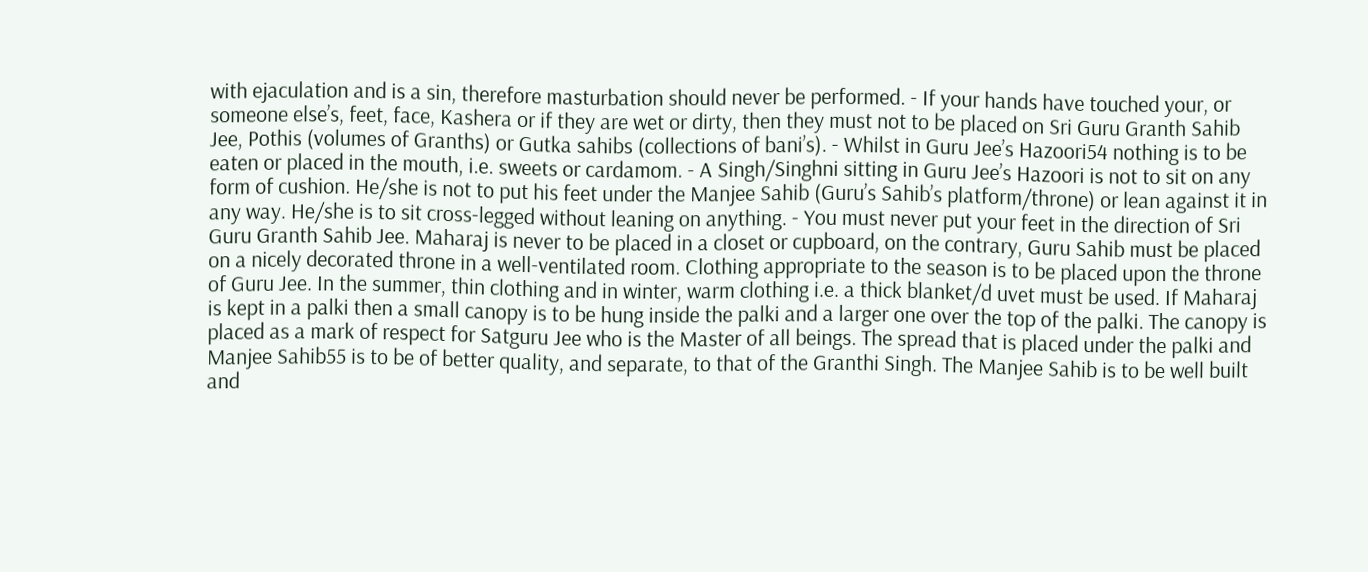with ejaculation and is a sin, therefore masturbation should never be performed. - If your hands have touched your, or someone else’s, feet, face, Kashera or if they are wet or dirty, then they must not to be placed on Sri Guru Granth Sahib Jee, Pothis (volumes of Granths) or Gutka sahibs (collections of bani’s). - Whilst in Guru Jee’s Hazoori54 nothing is to be eaten or placed in the mouth, i.e. sweets or cardamom. - A Singh/Singhni sitting in Guru Jee’s Hazoori is not to sit on any form of cushion. He/she is not to put his feet under the Manjee Sahib (Guru’s Sahib’s platform/throne) or lean against it in any way. He/she is to sit cross-legged without leaning on anything. - You must never put your feet in the direction of Sri Guru Granth Sahib Jee. Maharaj is never to be placed in a closet or cupboard, on the contrary, Guru Sahib must be placed on a nicely decorated throne in a well-ventilated room. Clothing appropriate to the season is to be placed upon the throne of Guru Jee. In the summer, thin clothing and in winter, warm clothing i.e. a thick blanket/d uvet must be used. If Maharaj is kept in a palki then a small canopy is to be hung inside the palki and a larger one over the top of the palki. The canopy is placed as a mark of respect for Satguru Jee who is the Master of all beings. The spread that is placed under the palki and Manjee Sahib55 is to be of better quality, and separate, to that of the Granthi Singh. The Manjee Sahib is to be well built and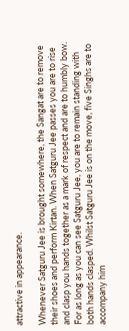attractive in appearance.

Whenever Satguru Jee is brought somewhere, the Sangat are to remove their shoes and perform Kirtan. When Satguru Jee passes you are to rise and clasp you hands together as a mark of respect and are to humbly bow. For as long as you can see Satguru Jee, you are to remain standing with both hands clasped. Whilst Satguru Jee is on the move, five Singhs are to accompany him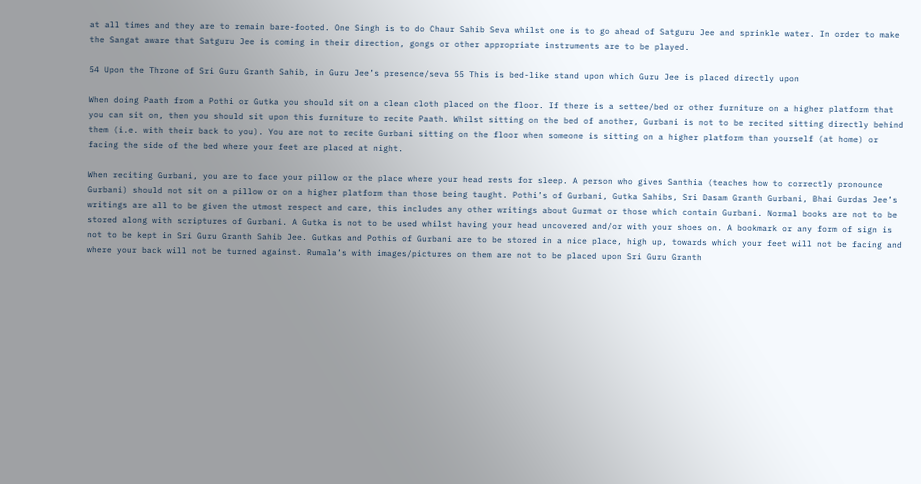at all times and they are to remain bare-footed. One Singh is to do Chaur Sahib Seva whilst one is to go ahead of Satguru Jee and sprinkle water. In order to make the Sangat aware that Satguru Jee is coming in their direction, gongs or other appropriate instruments are to be played.

54 Upon the Throne of Sri Guru Granth Sahib, in Guru Jee’s presence/seva 55 This is bed-like stand upon which Guru Jee is placed directly upon

When doing Paath from a Pothi or Gutka you should sit on a clean cloth placed on the floor. If there is a settee/bed or other furniture on a higher platform that you can sit on, then you should sit upon this furniture to recite Paath. Whilst sitting on the bed of another, Gurbani is not to be recited sitting directly behind them (i.e. with their back to you). You are not to recite Gurbani sitting on the floor when someone is sitting on a higher platform than yourself (at home) or facing the side of the bed where your feet are placed at night.

When reciting Gurbani, you are to face your pillow or the place where your head rests for sleep. A person who gives Santhia (teaches how to correctly pronounce Gurbani) should not sit on a pillow or on a higher platform than those being taught. Pothi’s of Gurbani, Gutka Sahibs, Sri Dasam Granth Gurbani, Bhai Gurdas Jee’s writings are all to be given the utmost respect and care, this includes any other writings about Gurmat or those which contain Gurbani. Normal books are not to be stored along with scriptures of Gurbani. A Gutka is not to be used whilst having your head uncovered and/or with your shoes on. A bookmark or any form of sign is not to be kept in Sri Guru Granth Sahib Jee. Gutkas and Pothis of Gurbani are to be stored in a nice place, high up, towards which your feet will not be facing and where your back will not be turned against. Rumala’s with images/pictures on them are not to be placed upon Sri Guru Granth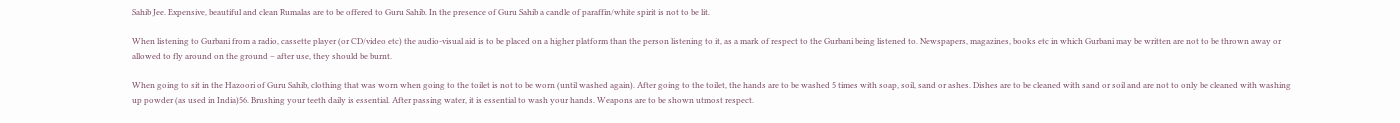Sahib Jee. Expensive, beautiful and clean Rumalas are to be offered to Guru Sahib. In the presence of Guru Sahib a candle of paraffin/white spirit is not to be lit.

When listening to Gurbani from a radio, cassette player (or CD/video etc) the audio-visual aid is to be placed on a higher platform than the person listening to it, as a mark of respect to the Gurbani being listened to. Newspapers, magazines, books etc in which Gurbani may be written are not to be thrown away or allowed to fly around on the ground – after use, they should be burnt.

When going to sit in the Hazoori of Guru Sahib, clothing that was worn when going to the toilet is not to be worn (until washed again). After going to the toilet, the hands are to be washed 5 times with soap, soil, sand or ashes. Dishes are to be cleaned with sand or soil and are not to only be cleaned with washing up powder (as used in India)56. Brushing your teeth daily is essential. After passing water, it is essential to wash your hands. Weapons are to be shown utmost respect.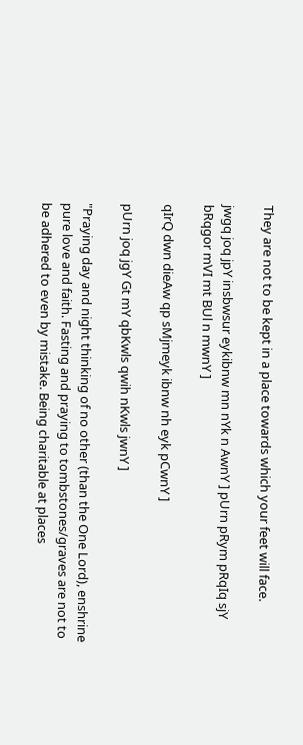They are not to be kept in a place towards which your feet will face.

jwgq joq jpY insbwsur eykibnw mn nYk n AwnY ] pUrn pRym pRqIq sjY bRqgor mVI mt BUl n mwnY ]

qIrQ dwn dieAw qp sMjmeyk ibnw nh eyk pCwnY ]

pUrn joq jgY Gt mY qbKwls qwih nKwls jwnY ]

"Praying day and night thinking of no other (than the One Lord), enshrine pure love and faith. Fasting and praying to tombstones/graves are not to be adhered to even by mistake. Being charitable at places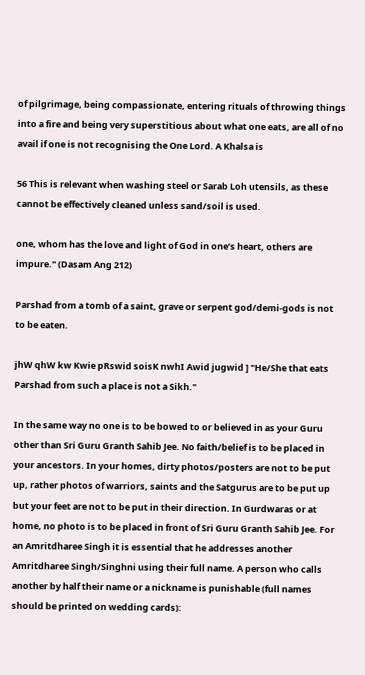of pilgrimage, being compassionate, entering rituals of throwing things into a fire and being very superstitious about what one eats, are all of no avail if one is not recognising the One Lord. A Khalsa is

56 This is relevant when washing steel or Sarab Loh utensils, as these cannot be effectively cleaned unless sand/soil is used.

one, whom has the love and light of God in one’s heart, others are impure." (Dasam Ang 212)

Parshad from a tomb of a saint, grave or serpent god/demi-gods is not to be eaten.

jhW qhW kw Kwie pRswid soisK nwhI Awid jugwid ] "He/She that eats Parshad from such a place is not a Sikh."

In the same way no one is to be bowed to or believed in as your Guru other than Sri Guru Granth Sahib Jee. No faith/belief is to be placed in your ancestors. In your homes, dirty photos/posters are not to be put up, rather photos of warriors, saints and the Satgurus are to be put up but your feet are not to be put in their direction. In Gurdwaras or at home, no photo is to be placed in front of Sri Guru Granth Sahib Jee. For an Amritdharee Singh it is essential that he addresses another Amritdharee Singh/Singhni using their full name. A person who calls another by half their name or a nickname is punishable (full names should be printed on wedding cards):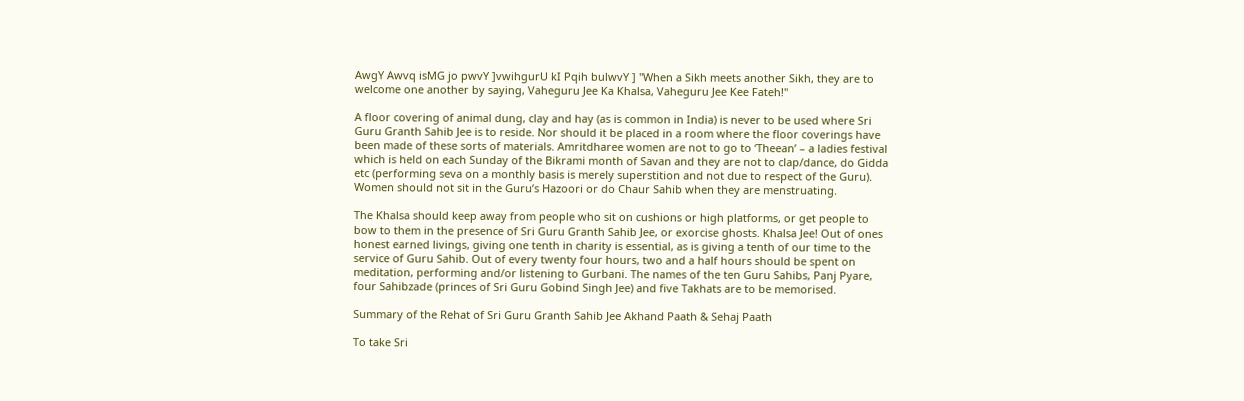AwgY Awvq isMG jo pwvY ]vwihgurU kI Pqih bulwvY ] "When a Sikh meets another Sikh, they are to welcome one another by saying, Vaheguru Jee Ka Khalsa, Vaheguru Jee Kee Fateh!"

A floor covering of animal dung, clay and hay (as is common in India) is never to be used where Sri Guru Granth Sahib Jee is to reside. Nor should it be placed in a room where the floor coverings have been made of these sorts of materials. Amritdharee women are not to go to ‘Theean’ – a ladies festival which is held on each Sunday of the Bikrami month of Savan and they are not to clap/dance, do Gidda etc (performing seva on a monthly basis is merely superstition and not due to respect of the Guru). Women should not sit in the Guru’s Hazoori or do Chaur Sahib when they are menstruating.

The Khalsa should keep away from people who sit on cushions or high platforms, or get people to bow to them in the presence of Sri Guru Granth Sahib Jee, or exorcise ghosts. Khalsa Jee! Out of ones honest earned livings, giving one tenth in charity is essential, as is giving a tenth of our time to the service of Guru Sahib. Out of every twenty four hours, two and a half hours should be spent on meditation, performing and/or listening to Gurbani. The names of the ten Guru Sahibs, Panj Pyare, four Sahibzade (princes of Sri Guru Gobind Singh Jee) and five Takhats are to be memorised.

Summary of the Rehat of Sri Guru Granth Sahib Jee Akhand Paath & Sehaj Paath

To take Sri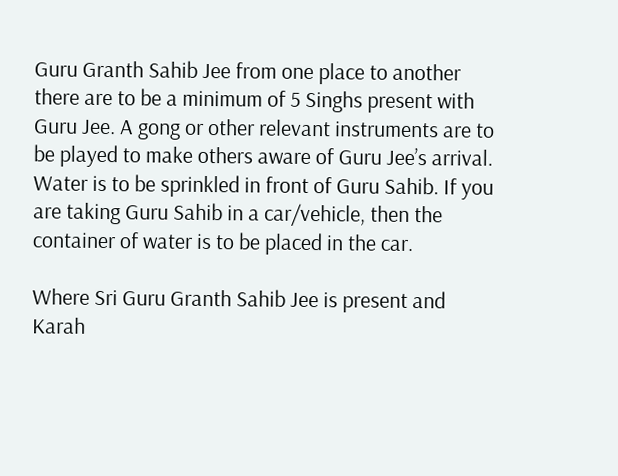Guru Granth Sahib Jee from one place to another there are to be a minimum of 5 Singhs present with Guru Jee. A gong or other relevant instruments are to be played to make others aware of Guru Jee’s arrival. Water is to be sprinkled in front of Guru Sahib. If you are taking Guru Sahib in a car/vehicle, then the container of water is to be placed in the car.

Where Sri Guru Granth Sahib Jee is present and Karah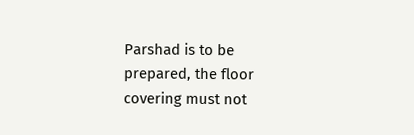Parshad is to be prepared, the floor covering must not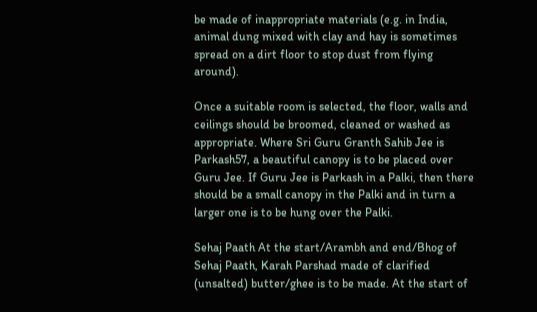be made of inappropriate materials (e.g. in India, animal dung mixed with clay and hay is sometimes spread on a dirt floor to stop dust from flying around).

Once a suitable room is selected, the floor, walls and ceilings should be broomed, cleaned or washed as appropriate. Where Sri Guru Granth Sahib Jee is Parkash57, a beautiful canopy is to be placed over Guru Jee. If Guru Jee is Parkash in a Palki, then there should be a small canopy in the Palki and in turn a larger one is to be hung over the Palki.

Sehaj Paath At the start/Arambh and end/Bhog of Sehaj Paath, Karah Parshad made of clarified (unsalted) butter/ghee is to be made. At the start of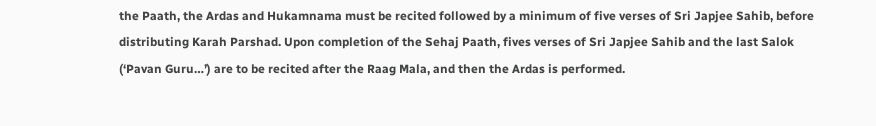the Paath, the Ardas and Hukamnama must be recited followed by a minimum of five verses of Sri Japjee Sahib, before distributing Karah Parshad. Upon completion of the Sehaj Paath, fives verses of Sri Japjee Sahib and the last Salok (‘Pavan Guru…’) are to be recited after the Raag Mala, and then the Ardas is performed.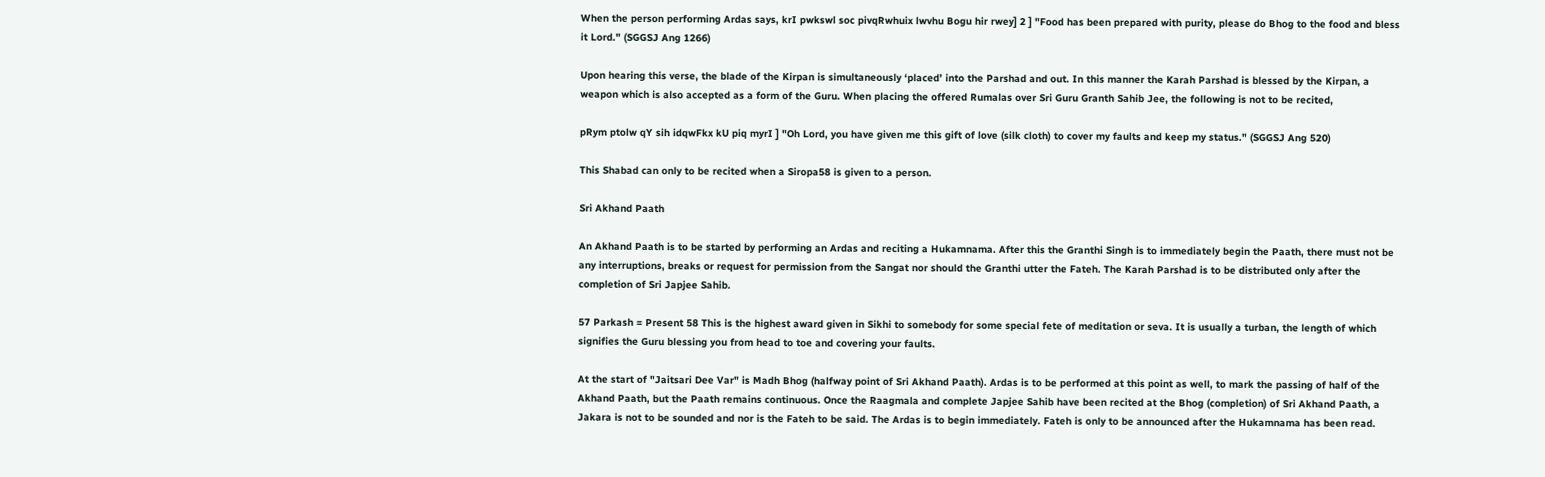When the person performing Ardas says, krI pwkswl soc pivqRwhuix lwvhu Bogu hir rwey] 2 ] "Food has been prepared with purity, please do Bhog to the food and bless it Lord." (SGGSJ Ang 1266)

Upon hearing this verse, the blade of the Kirpan is simultaneously ‘placed’ into the Parshad and out. In this manner the Karah Parshad is blessed by the Kirpan, a weapon which is also accepted as a form of the Guru. When placing the offered Rumalas over Sri Guru Granth Sahib Jee, the following is not to be recited,

pRym ptolw qY sih idqwFkx kU piq myrI ] "Oh Lord, you have given me this gift of love (silk cloth) to cover my faults and keep my status." (SGGSJ Ang 520)

This Shabad can only to be recited when a Siropa58 is given to a person.

Sri Akhand Paath

An Akhand Paath is to be started by performing an Ardas and reciting a Hukamnama. After this the Granthi Singh is to immediately begin the Paath, there must not be any interruptions, breaks or request for permission from the Sangat nor should the Granthi utter the Fateh. The Karah Parshad is to be distributed only after the completion of Sri Japjee Sahib.

57 Parkash = Present 58 This is the highest award given in Sikhi to somebody for some special fete of meditation or seva. It is usually a turban, the length of which signifies the Guru blessing you from head to toe and covering your faults.

At the start of "Jaitsari Dee Var" is Madh Bhog (halfway point of Sri Akhand Paath). Ardas is to be performed at this point as well, to mark the passing of half of the Akhand Paath, but the Paath remains continuous. Once the Raagmala and complete Japjee Sahib have been recited at the Bhog (completion) of Sri Akhand Paath, a Jakara is not to be sounded and nor is the Fateh to be said. The Ardas is to begin immediately. Fateh is only to be announced after the Hukamnama has been read.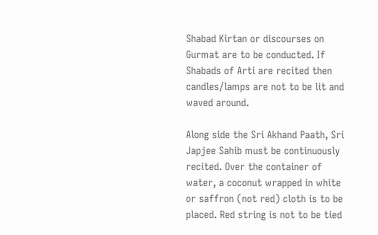Shabad Kirtan or discourses on Gurmat are to be conducted. If Shabads of Arti are recited then candles/lamps are not to be lit and waved around.

Along side the Sri Akhand Paath, Sri Japjee Sahib must be continuously recited. Over the container of water, a coconut wrapped in white or saffron (not red) cloth is to be placed. Red string is not to be tied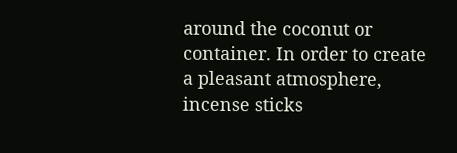around the coconut or container. In order to create a pleasant atmosphere, incense sticks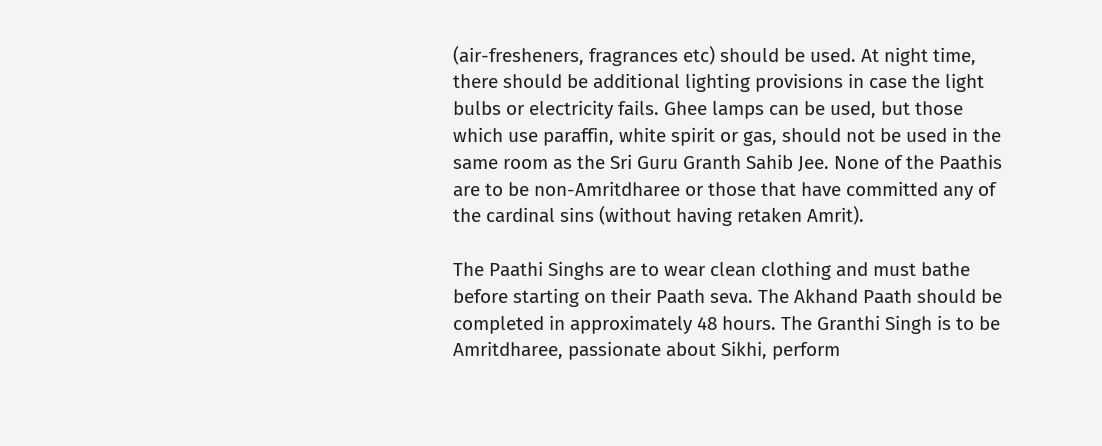(air-fresheners, fragrances etc) should be used. At night time, there should be additional lighting provisions in case the light bulbs or electricity fails. Ghee lamps can be used, but those which use paraffin, white spirit or gas, should not be used in the same room as the Sri Guru Granth Sahib Jee. None of the Paathis are to be non-Amritdharee or those that have committed any of the cardinal sins (without having retaken Amrit).

The Paathi Singhs are to wear clean clothing and must bathe before starting on their Paath seva. The Akhand Paath should be completed in approximately 48 hours. The Granthi Singh is to be Amritdharee, passionate about Sikhi, perform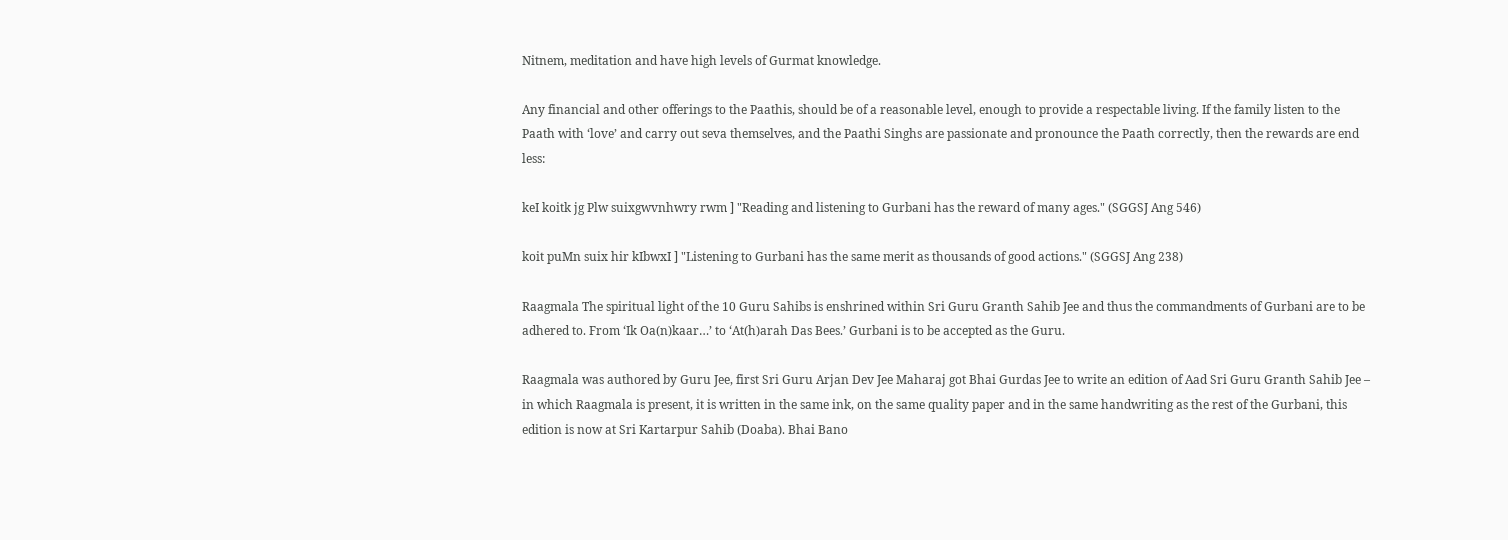Nitnem, meditation and have high levels of Gurmat knowledge.

Any financial and other offerings to the Paathis, should be of a reasonable level, enough to provide a respectable living. If the family listen to the Paath with ‘love’ and carry out seva themselves, and the Paathi Singhs are passionate and pronounce the Paath correctly, then the rewards are end less:

keI koitk jg Plw suixgwvnhwry rwm ] "Reading and listening to Gurbani has the reward of many ages." (SGGSJ Ang 546)

koit puMn suix hir kIbwxI ] "Listening to Gurbani has the same merit as thousands of good actions." (SGGSJ Ang 238)

Raagmala The spiritual light of the 10 Guru Sahibs is enshrined within Sri Guru Granth Sahib Jee and thus the commandments of Gurbani are to be adhered to. From ‘Ik Oa(n)kaar…’ to ‘At(h)arah Das Bees.’ Gurbani is to be accepted as the Guru.

Raagmala was authored by Guru Jee, first Sri Guru Arjan Dev Jee Maharaj got Bhai Gurdas Jee to write an edition of Aad Sri Guru Granth Sahib Jee – in which Raagmala is present, it is written in the same ink, on the same quality paper and in the same handwriting as the rest of the Gurbani, this edition is now at Sri Kartarpur Sahib (Doaba). Bhai Bano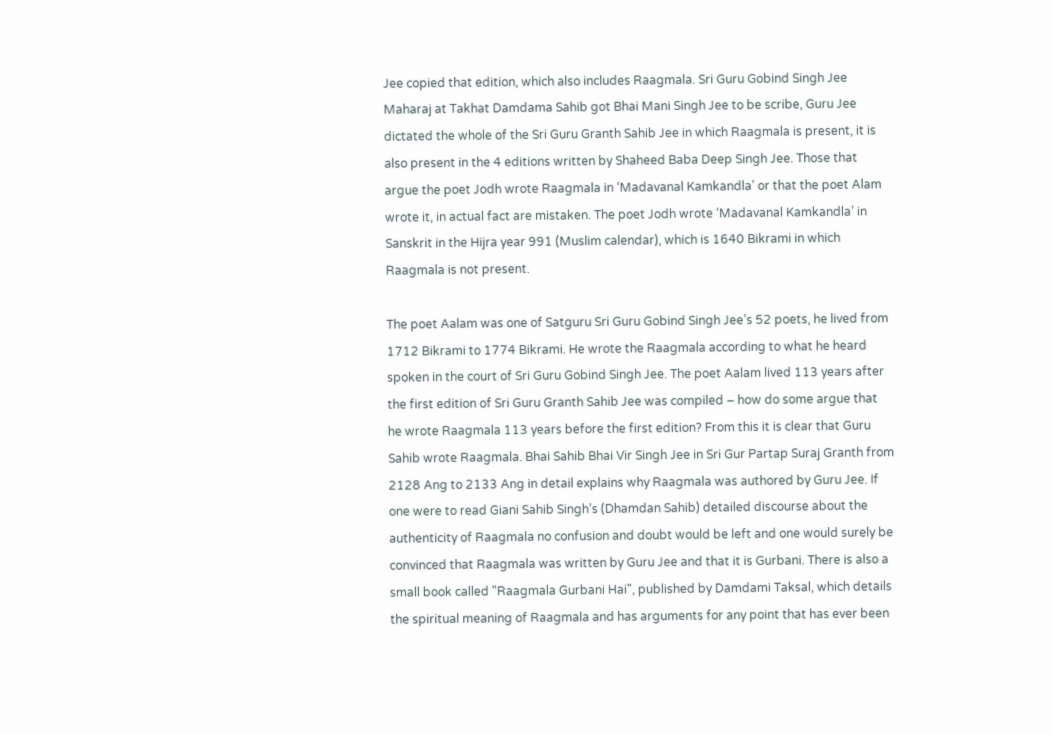Jee copied that edition, which also includes Raagmala. Sri Guru Gobind Singh Jee Maharaj at Takhat Damdama Sahib got Bhai Mani Singh Jee to be scribe, Guru Jee dictated the whole of the Sri Guru Granth Sahib Jee in which Raagmala is present, it is also present in the 4 editions written by Shaheed Baba Deep Singh Jee. Those that argue the poet Jodh wrote Raagmala in ‘Madavanal Kamkandla’ or that the poet Alam wrote it, in actual fact are mistaken. The poet Jodh wrote ‘Madavanal Kamkandla’ in Sanskrit in the Hijra year 991 (Muslim calendar), which is 1640 Bikrami in which Raagmala is not present.

The poet Aalam was one of Satguru Sri Guru Gobind Singh Jee’s 52 poets, he lived from 1712 Bikrami to 1774 Bikrami. He wrote the Raagmala according to what he heard spoken in the court of Sri Guru Gobind Singh Jee. The poet Aalam lived 113 years after the first edition of Sri Guru Granth Sahib Jee was compiled – how do some argue that he wrote Raagmala 113 years before the first edition? From this it is clear that Guru Sahib wrote Raagmala. Bhai Sahib Bhai Vir Singh Jee in Sri Gur Partap Suraj Granth from 2128 Ang to 2133 Ang in detail explains why Raagmala was authored by Guru Jee. If one were to read Giani Sahib Singh’s (Dhamdan Sahib) detailed discourse about the authenticity of Raagmala no confusion and doubt would be left and one would surely be convinced that Raagmala was written by Guru Jee and that it is Gurbani. There is also a small book called "Raagmala Gurbani Hai", published by Damdami Taksal, which details the spiritual meaning of Raagmala and has arguments for any point that has ever been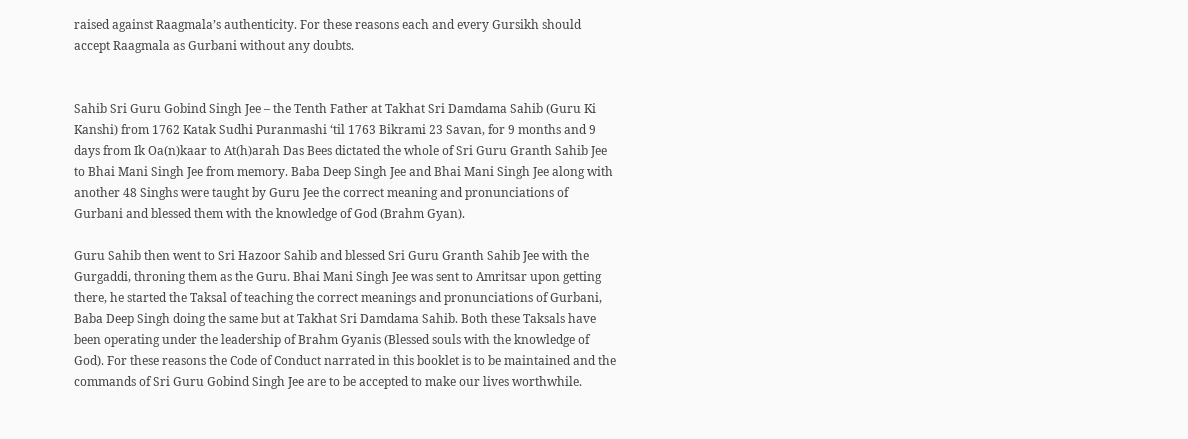raised against Raagmala’s authenticity. For these reasons each and every Gursikh should accept Raagmala as Gurbani without any doubts.


Sahib Sri Guru Gobind Singh Jee – the Tenth Father at Takhat Sri Damdama Sahib (Guru Ki Kanshi) from 1762 Katak Sudhi Puranmashi ‘til 1763 Bikrami 23 Savan, for 9 months and 9 days from Ik Oa(n)kaar to At(h)arah Das Bees dictated the whole of Sri Guru Granth Sahib Jee to Bhai Mani Singh Jee from memory. Baba Deep Singh Jee and Bhai Mani Singh Jee along with another 48 Singhs were taught by Guru Jee the correct meaning and pronunciations of Gurbani and blessed them with the knowledge of God (Brahm Gyan).

Guru Sahib then went to Sri Hazoor Sahib and blessed Sri Guru Granth Sahib Jee with the Gurgaddi, throning them as the Guru. Bhai Mani Singh Jee was sent to Amritsar upon getting there, he started the Taksal of teaching the correct meanings and pronunciations of Gurbani, Baba Deep Singh doing the same but at Takhat Sri Damdama Sahib. Both these Taksals have been operating under the leadership of Brahm Gyanis (Blessed souls with the knowledge of God). For these reasons the Code of Conduct narrated in this booklet is to be maintained and the commands of Sri Guru Gobind Singh Jee are to be accepted to make our lives worthwhile.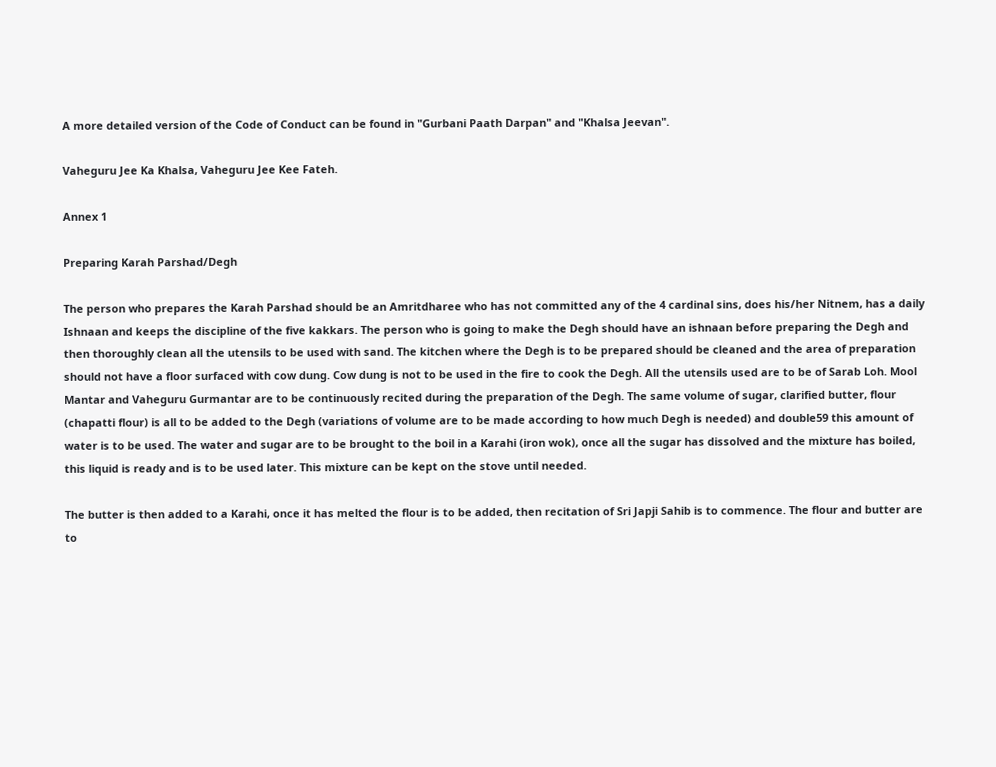A more detailed version of the Code of Conduct can be found in "Gurbani Paath Darpan" and "Khalsa Jeevan".

Vaheguru Jee Ka Khalsa, Vaheguru Jee Kee Fateh.

Annex 1

Preparing Karah Parshad/Degh

The person who prepares the Karah Parshad should be an Amritdharee who has not committed any of the 4 cardinal sins, does his/her Nitnem, has a daily Ishnaan and keeps the discipline of the five kakkars. The person who is going to make the Degh should have an ishnaan before preparing the Degh and then thoroughly clean all the utensils to be used with sand. The kitchen where the Degh is to be prepared should be cleaned and the area of preparation should not have a floor surfaced with cow dung. Cow dung is not to be used in the fire to cook the Degh. All the utensils used are to be of Sarab Loh. Mool Mantar and Vaheguru Gurmantar are to be continuously recited during the preparation of the Degh. The same volume of sugar, clarified butter, flour (chapatti flour) is all to be added to the Degh (variations of volume are to be made according to how much Degh is needed) and double59 this amount of water is to be used. The water and sugar are to be brought to the boil in a Karahi (iron wok), once all the sugar has dissolved and the mixture has boiled, this liquid is ready and is to be used later. This mixture can be kept on the stove until needed.

The butter is then added to a Karahi, once it has melted the flour is to be added, then recitation of Sri Japji Sahib is to commence. The flour and butter are to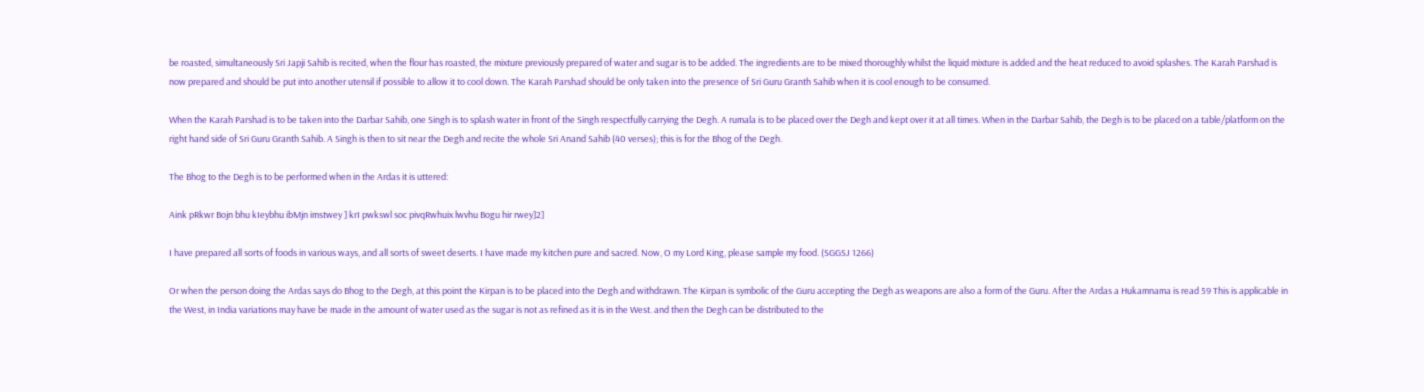be roasted, simultaneously Sri Japji Sahib is recited, when the flour has roasted, the mixture previously prepared of water and sugar is to be added. The ingredients are to be mixed thoroughly whilst the liquid mixture is added and the heat reduced to avoid splashes. The Karah Parshad is now prepared and should be put into another utensil if possible to allow it to cool down. The Karah Parshad should be only taken into the presence of Sri Guru Granth Sahib when it is cool enough to be consumed.

When the Karah Parshad is to be taken into the Darbar Sahib, one Singh is to splash water in front of the Singh respectfully carrying the Degh. A rumala is to be placed over the Degh and kept over it at all times. When in the Darbar Sahib, the Degh is to be placed on a table/platform on the right hand side of Sri Guru Granth Sahib. A Singh is then to sit near the Degh and recite the whole Sri Anand Sahib (40 verses); this is for the Bhog of the Degh.

The Bhog to the Degh is to be performed when in the Ardas it is uttered:

Aink pRkwr Bojn bhu kIeybhu ibMjn imstwey ] krI pwkswl soc pivqRwhuix lwvhu Bogu hir rwey]2]

I have prepared all sorts of foods in various ways, and all sorts of sweet deserts. I have made my kitchen pure and sacred. Now, O my Lord King, please sample my food. (SGGSJ 1266)

Or when the person doing the Ardas says do Bhog to the Degh, at this point the Kirpan is to be placed into the Degh and withdrawn. The Kirpan is symbolic of the Guru accepting the Degh as weapons are also a form of the Guru. After the Ardas a Hukamnama is read 59 This is applicable in the West, in India variations may have be made in the amount of water used as the sugar is not as refined as it is in the West. and then the Degh can be distributed to the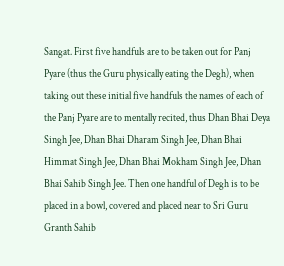Sangat. First five handfuls are to be taken out for Panj Pyare (thus the Guru physically eating the Degh), when taking out these initial five handfuls the names of each of the Panj Pyare are to mentally recited, thus Dhan Bhai Deya Singh Jee, Dhan Bhai Dharam Singh Jee, Dhan Bhai Himmat Singh Jee, Dhan Bhai Mokham Singh Jee, Dhan Bhai Sahib Singh Jee. Then one handful of Degh is to be placed in a bowl, covered and placed near to Sri Guru Granth Sahib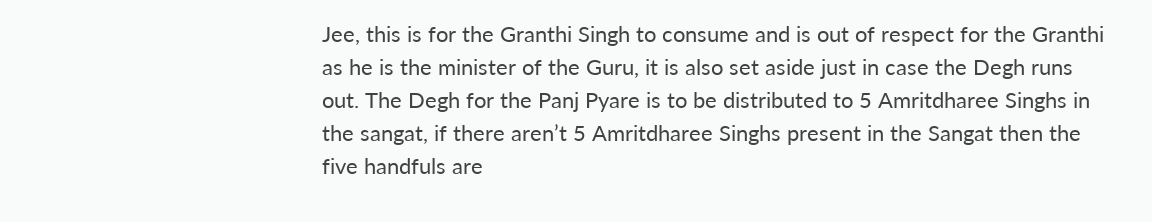Jee, this is for the Granthi Singh to consume and is out of respect for the Granthi as he is the minister of the Guru, it is also set aside just in case the Degh runs out. The Degh for the Panj Pyare is to be distributed to 5 Amritdharee Singhs in the sangat, if there aren’t 5 Amritdharee Singhs present in the Sangat then the five handfuls are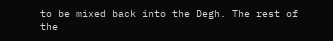to be mixed back into the Degh. The rest of the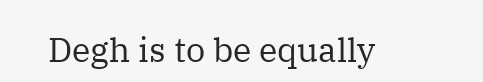Degh is to be equally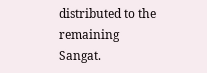distributed to the remaining Sangat.